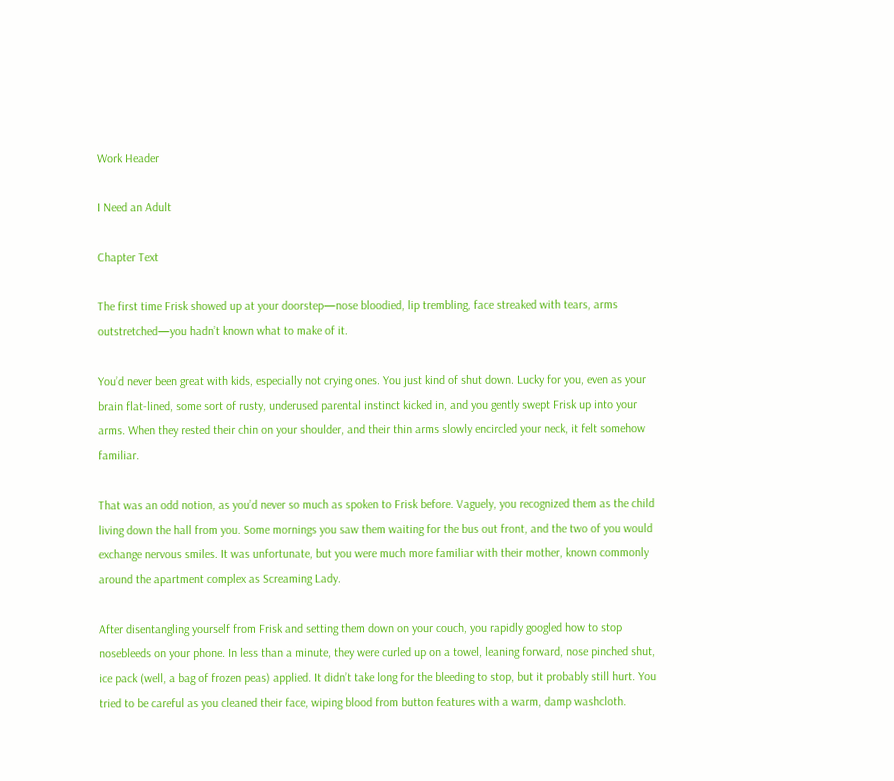Work Header

I Need an Adult

Chapter Text

The first time Frisk showed up at your doorstep—nose bloodied, lip trembling, face streaked with tears, arms outstretched—you hadn’t known what to make of it.

You’d never been great with kids, especially not crying ones. You just kind of shut down. Lucky for you, even as your brain flat-lined, some sort of rusty, underused parental instinct kicked in, and you gently swept Frisk up into your arms. When they rested their chin on your shoulder, and their thin arms slowly encircled your neck, it felt somehow familiar.

That was an odd notion, as you’d never so much as spoken to Frisk before. Vaguely, you recognized them as the child living down the hall from you. Some mornings you saw them waiting for the bus out front, and the two of you would exchange nervous smiles. It was unfortunate, but you were much more familiar with their mother, known commonly around the apartment complex as Screaming Lady.

After disentangling yourself from Frisk and setting them down on your couch, you rapidly googled how to stop nosebleeds on your phone. In less than a minute, they were curled up on a towel, leaning forward, nose pinched shut, ice pack (well, a bag of frozen peas) applied. It didn’t take long for the bleeding to stop, but it probably still hurt. You tried to be careful as you cleaned their face, wiping blood from button features with a warm, damp washcloth.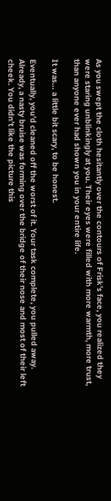As you swept the cloth hesitantly over the contours of Frisk’s face, you realized they were staring unblinkingly at you. Their eyes were filled with more warmth, more trust, than anyone ever had shown you in your entire life.

It was… a little bit scary, to be honest.

Eventually, you’d cleaned off the worst of it. Your task complete, you pulled away. Already, a nasty bruise was forming over the bridge of their nose and most of their left cheek. You didn’t like the picture this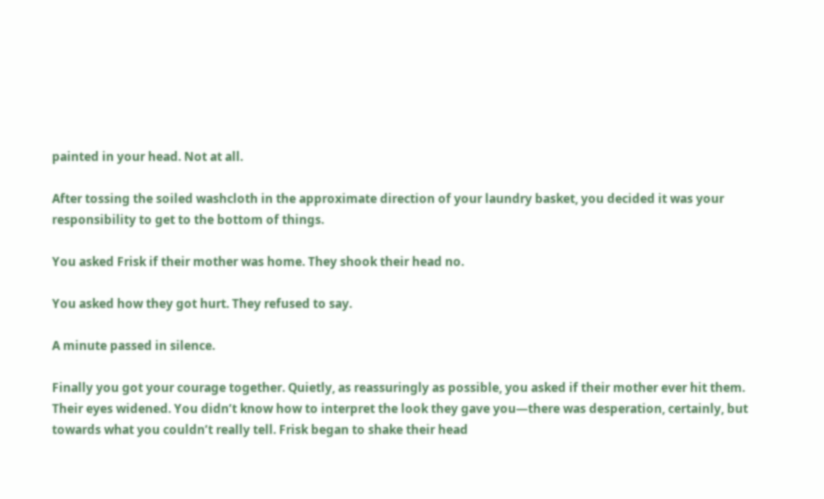painted in your head. Not at all.

After tossing the soiled washcloth in the approximate direction of your laundry basket, you decided it was your responsibility to get to the bottom of things.

You asked Frisk if their mother was home. They shook their head no.

You asked how they got hurt. They refused to say.

A minute passed in silence.

Finally you got your courage together. Quietly, as reassuringly as possible, you asked if their mother ever hit them. Their eyes widened. You didn’t know how to interpret the look they gave you—there was desperation, certainly, but towards what you couldn’t really tell. Frisk began to shake their head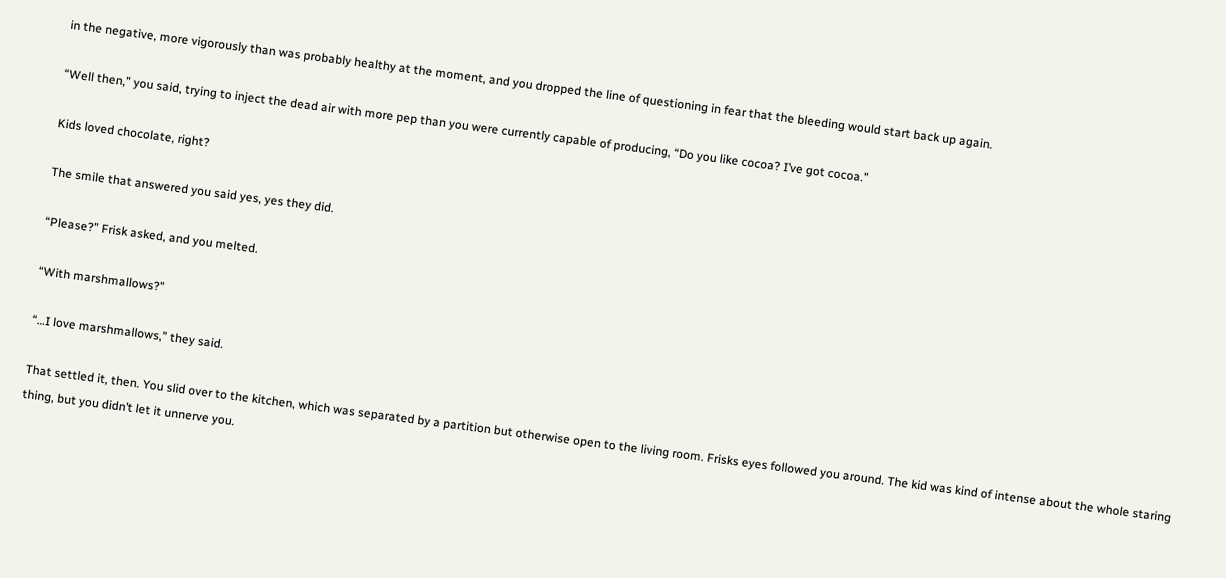in the negative, more vigorously than was probably healthy at the moment, and you dropped the line of questioning in fear that the bleeding would start back up again.

“Well then,” you said, trying to inject the dead air with more pep than you were currently capable of producing, “Do you like cocoa? I’ve got cocoa.”

Kids loved chocolate, right?

The smile that answered you said yes, yes they did.

“Please?” Frisk asked, and you melted.

“With marshmallows?”

“…I love marshmallows,” they said.

That settled it, then. You slid over to the kitchen, which was separated by a partition but otherwise open to the living room. Frisks eyes followed you around. The kid was kind of intense about the whole staring thing, but you didn’t let it unnerve you.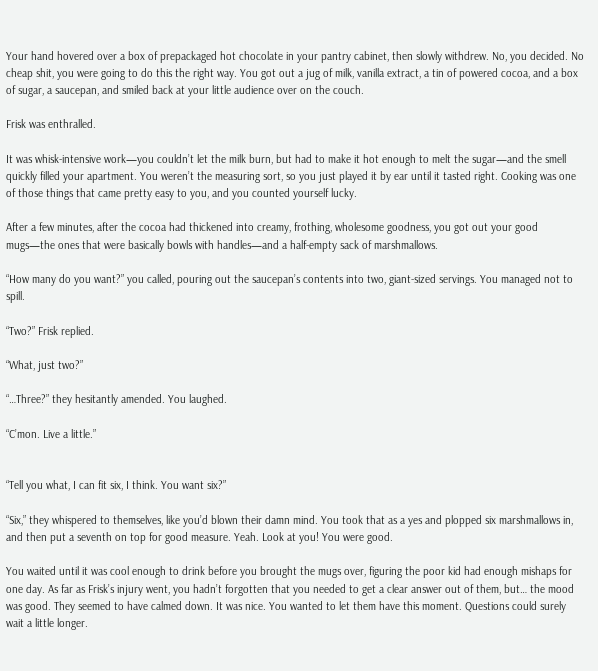Your hand hovered over a box of prepackaged hot chocolate in your pantry cabinet, then slowly withdrew. No, you decided. No cheap shit, you were going to do this the right way. You got out a jug of milk, vanilla extract, a tin of powered cocoa, and a box of sugar, a saucepan, and smiled back at your little audience over on the couch.

Frisk was enthralled.

It was whisk-intensive work—you couldn’t let the milk burn, but had to make it hot enough to melt the sugar—and the smell quickly filled your apartment. You weren’t the measuring sort, so you just played it by ear until it tasted right. Cooking was one of those things that came pretty easy to you, and you counted yourself lucky.

After a few minutes, after the cocoa had thickened into creamy, frothing, wholesome goodness, you got out your good mugs—the ones that were basically bowls with handles—and a half-empty sack of marshmallows.

“How many do you want?” you called, pouring out the saucepan’s contents into two, giant-sized servings. You managed not to spill.

“Two?” Frisk replied.

“What, just two?”

“…Three?” they hesitantly amended. You laughed.

“C’mon. Live a little.”


“Tell you what, I can fit six, I think. You want six?”

“Six,” they whispered to themselves, like you’d blown their damn mind. You took that as a yes and plopped six marshmallows in, and then put a seventh on top for good measure. Yeah. Look at you! You were good.

You waited until it was cool enough to drink before you brought the mugs over, figuring the poor kid had enough mishaps for one day. As far as Frisk’s injury went, you hadn’t forgotten that you needed to get a clear answer out of them, but… the mood was good. They seemed to have calmed down. It was nice. You wanted to let them have this moment. Questions could surely wait a little longer.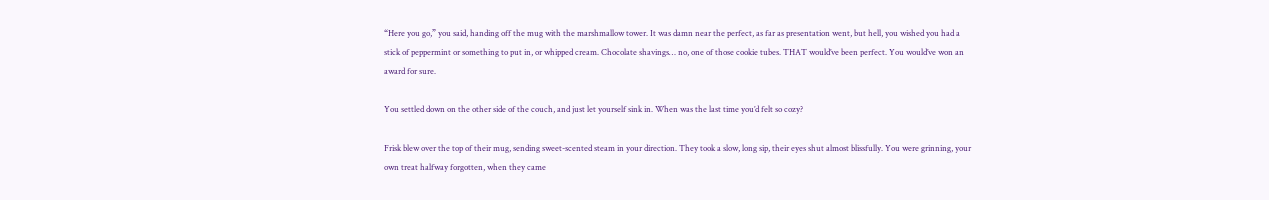“Here you go,” you said, handing off the mug with the marshmallow tower. It was damn near the perfect, as far as presentation went, but hell, you wished you had a stick of peppermint or something to put in, or whipped cream. Chocolate shavings… no, one of those cookie tubes. THAT would’ve been perfect. You would’ve won an award for sure.

You settled down on the other side of the couch, and just let yourself sink in. When was the last time you’d felt so cozy?

Frisk blew over the top of their mug, sending sweet-scented steam in your direction. They took a slow, long sip, their eyes shut almost blissfully. You were grinning, your own treat halfway forgotten, when they came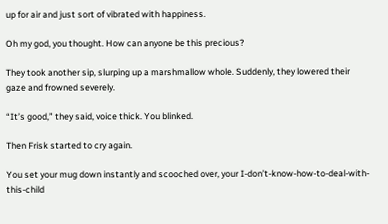up for air and just sort of vibrated with happiness.

Oh my god, you thought. How can anyone be this precious?

They took another sip, slurping up a marshmallow whole. Suddenly, they lowered their gaze and frowned severely.

“It’s good,” they said, voice thick. You blinked.

Then Frisk started to cry again.

You set your mug down instantly and scooched over, your I-don’t-know-how-to-deal-with-this-child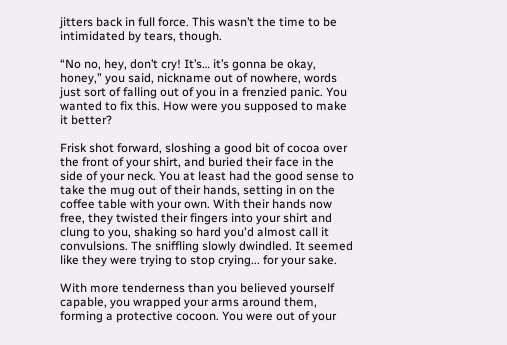jitters back in full force. This wasn’t the time to be intimidated by tears, though.

“No no, hey, don’t cry! It’s… it’s gonna be okay, honey,” you said, nickname out of nowhere, words just sort of falling out of you in a frenzied panic. You wanted to fix this. How were you supposed to make it better?

Frisk shot forward, sloshing a good bit of cocoa over the front of your shirt, and buried their face in the side of your neck. You at least had the good sense to take the mug out of their hands, setting in on the coffee table with your own. With their hands now free, they twisted their fingers into your shirt and clung to you, shaking so hard you'd almost call it convulsions. The sniffling slowly dwindled. It seemed like they were trying to stop crying... for your sake.

With more tenderness than you believed yourself capable, you wrapped your arms around them, forming a protective cocoon. You were out of your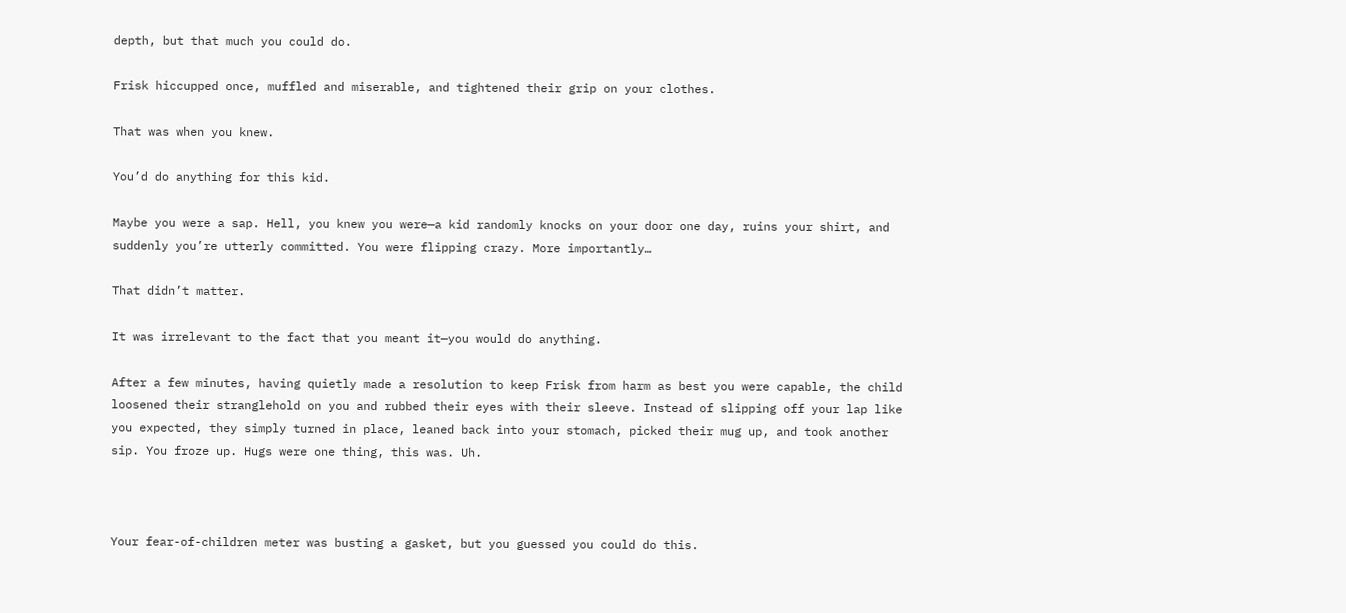depth, but that much you could do.

Frisk hiccupped once, muffled and miserable, and tightened their grip on your clothes.

That was when you knew.

You’d do anything for this kid.

Maybe you were a sap. Hell, you knew you were—a kid randomly knocks on your door one day, ruins your shirt, and suddenly you’re utterly committed. You were flipping crazy. More importantly…

That didn’t matter.

It was irrelevant to the fact that you meant it—you would do anything.

After a few minutes, having quietly made a resolution to keep Frisk from harm as best you were capable, the child loosened their stranglehold on you and rubbed their eyes with their sleeve. Instead of slipping off your lap like you expected, they simply turned in place, leaned back into your stomach, picked their mug up, and took another sip. You froze up. Hugs were one thing, this was. Uh.



Your fear-of-children meter was busting a gasket, but you guessed you could do this.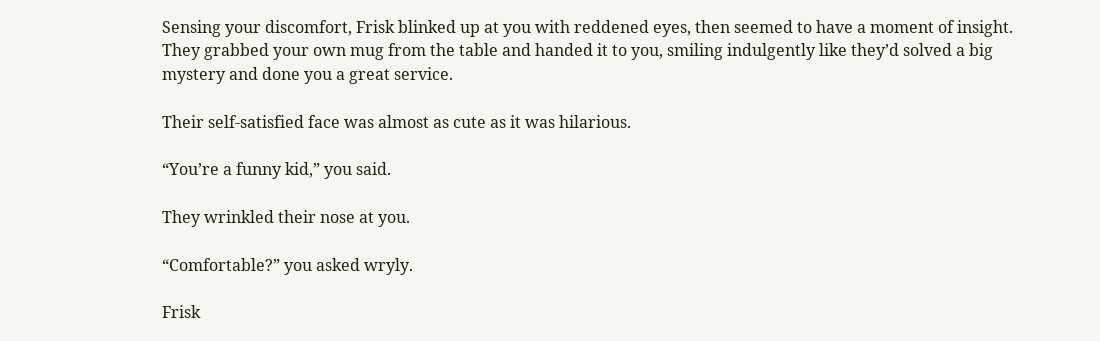Sensing your discomfort, Frisk blinked up at you with reddened eyes, then seemed to have a moment of insight. They grabbed your own mug from the table and handed it to you, smiling indulgently like they’d solved a big mystery and done you a great service.

Their self-satisfied face was almost as cute as it was hilarious.

“You’re a funny kid,” you said.

They wrinkled their nose at you.

“Comfortable?” you asked wryly.

Frisk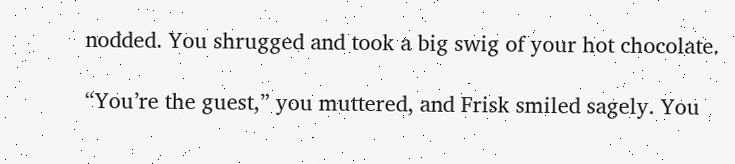nodded. You shrugged and took a big swig of your hot chocolate.

“You’re the guest,” you muttered, and Frisk smiled sagely. You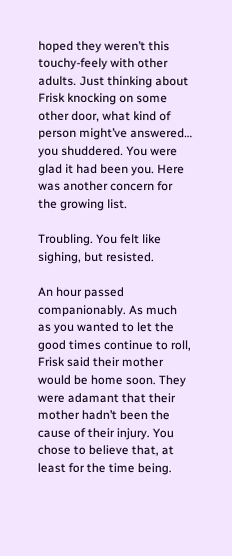hoped they weren’t this touchy-feely with other adults. Just thinking about Frisk knocking on some other door, what kind of person might’ve answered… you shuddered. You were glad it had been you. Here was another concern for the growing list.

Troubling. You felt like sighing, but resisted.

An hour passed companionably. As much as you wanted to let the good times continue to roll, Frisk said their mother would be home soon. They were adamant that their mother hadn’t been the cause of their injury. You chose to believe that, at least for the time being.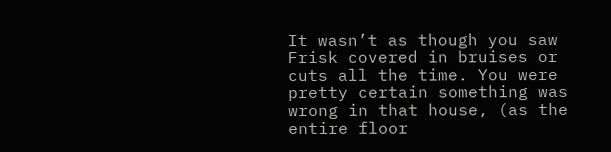It wasn’t as though you saw Frisk covered in bruises or cuts all the time. You were pretty certain something was wrong in that house, (as the entire floor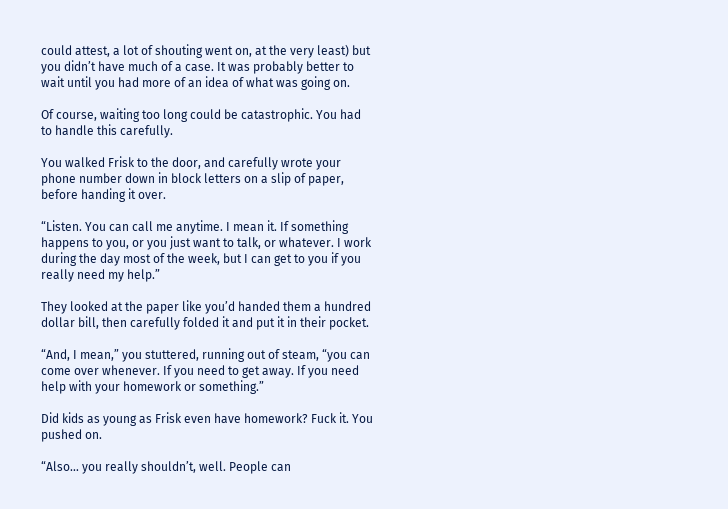could attest, a lot of shouting went on, at the very least) but you didn’t have much of a case. It was probably better to wait until you had more of an idea of what was going on.

Of course, waiting too long could be catastrophic. You had to handle this carefully.

You walked Frisk to the door, and carefully wrote your phone number down in block letters on a slip of paper, before handing it over.

“Listen. You can call me anytime. I mean it. If something happens to you, or you just want to talk, or whatever. I work during the day most of the week, but I can get to you if you really need my help.”

They looked at the paper like you’d handed them a hundred dollar bill, then carefully folded it and put it in their pocket.

“And, I mean,” you stuttered, running out of steam, “you can come over whenever. If you need to get away. If you need help with your homework or something.”

Did kids as young as Frisk even have homework? Fuck it. You pushed on.

“Also… you really shouldn’t, well. People can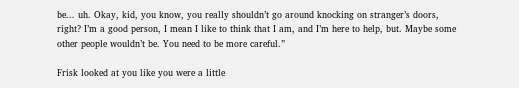be... uh. Okay, kid, you know, you really shouldn’t go around knocking on stranger’s doors, right? I’m a good person, I mean I like to think that I am, and I’m here to help, but. Maybe some other people wouldn’t be. You need to be more careful.”

Frisk looked at you like you were a little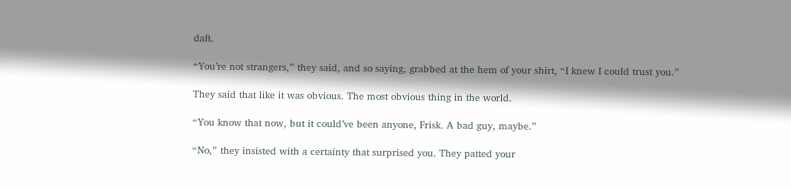daft.

“You’re not strangers,” they said, and so saying, grabbed at the hem of your shirt, “I knew I could trust you.”

They said that like it was obvious. The most obvious thing in the world.

“You know that now, but it could’ve been anyone, Frisk. A bad guy, maybe.”

“No,” they insisted with a certainty that surprised you. They patted your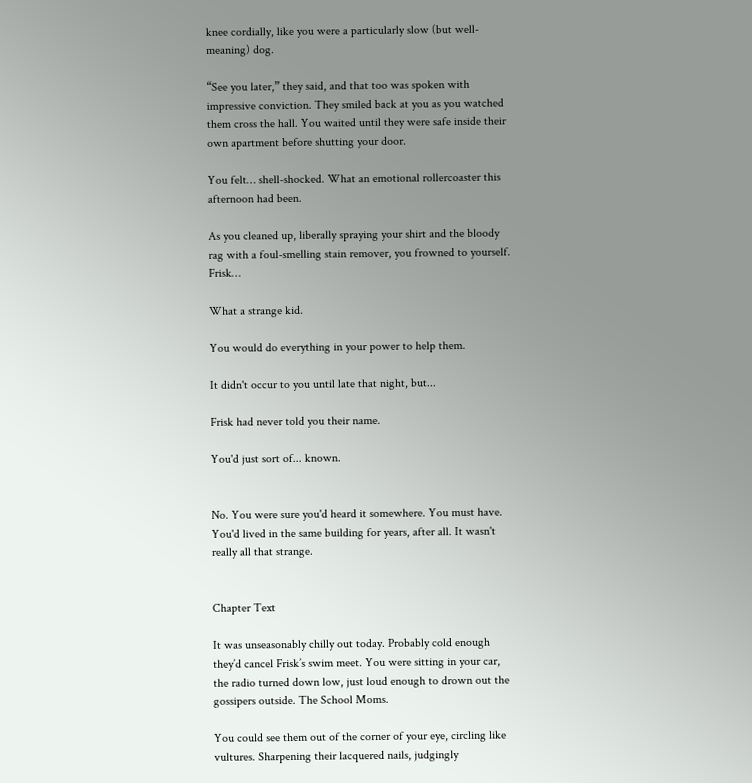knee cordially, like you were a particularly slow (but well-meaning) dog.

“See you later,” they said, and that too was spoken with impressive conviction. They smiled back at you as you watched them cross the hall. You waited until they were safe inside their own apartment before shutting your door.

You felt… shell-shocked. What an emotional rollercoaster this afternoon had been.

As you cleaned up, liberally spraying your shirt and the bloody rag with a foul-smelling stain remover, you frowned to yourself. Frisk…

What a strange kid.

You would do everything in your power to help them.

It didn't occur to you until late that night, but...

Frisk had never told you their name.

You'd just sort of... known.


No. You were sure you'd heard it somewhere. You must have. You'd lived in the same building for years, after all. It wasn't really all that strange.


Chapter Text

It was unseasonably chilly out today. Probably cold enough they’d cancel Frisk’s swim meet. You were sitting in your car, the radio turned down low, just loud enough to drown out the gossipers outside. The School Moms.

You could see them out of the corner of your eye, circling like vultures. Sharpening their lacquered nails, judgingly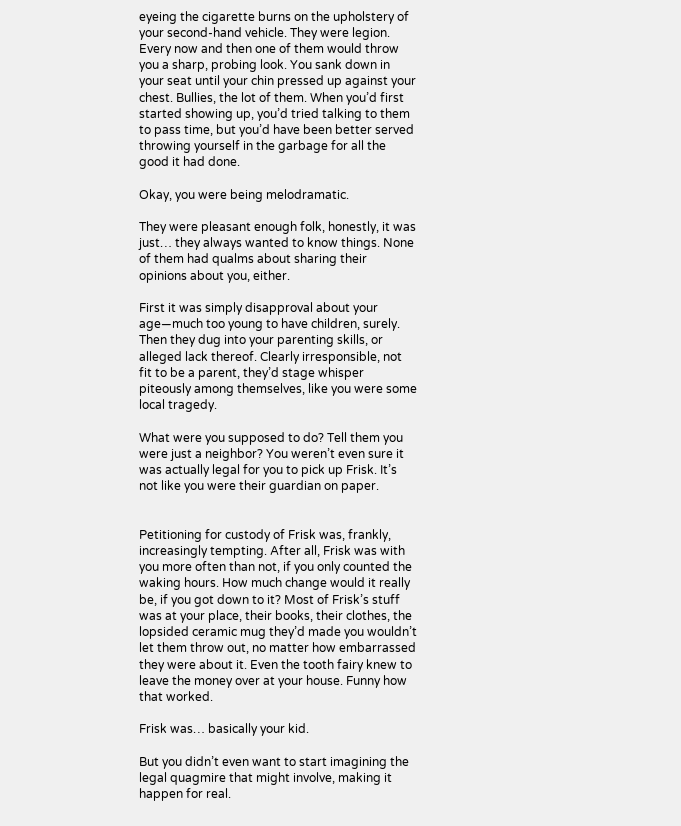eyeing the cigarette burns on the upholstery of your second-hand vehicle. They were legion. Every now and then one of them would throw you a sharp, probing look. You sank down in your seat until your chin pressed up against your chest. Bullies, the lot of them. When you’d first started showing up, you’d tried talking to them to pass time, but you’d have been better served throwing yourself in the garbage for all the good it had done.

Okay, you were being melodramatic.

They were pleasant enough folk, honestly, it was just… they always wanted to know things. None of them had qualms about sharing their opinions about you, either.

First it was simply disapproval about your age—much too young to have children, surely. Then they dug into your parenting skills, or alleged lack thereof. Clearly irresponsible, not fit to be a parent, they’d stage whisper piteously among themselves, like you were some local tragedy.

What were you supposed to do? Tell them you were just a neighbor? You weren’t even sure it was actually legal for you to pick up Frisk. It’s not like you were their guardian on paper.


Petitioning for custody of Frisk was, frankly, increasingly tempting. After all, Frisk was with you more often than not, if you only counted the waking hours. How much change would it really be, if you got down to it? Most of Frisk’s stuff was at your place, their books, their clothes, the lopsided ceramic mug they’d made you wouldn’t let them throw out, no matter how embarrassed they were about it. Even the tooth fairy knew to leave the money over at your house. Funny how that worked.

Frisk was… basically your kid.

But you didn’t even want to start imagining the legal quagmire that might involve, making it happen for real.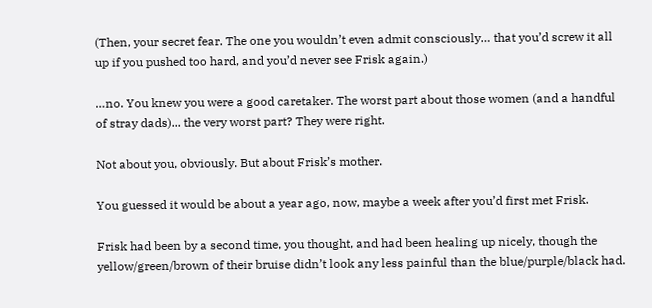(Then, your secret fear. The one you wouldn’t even admit consciously… that you’d screw it all up if you pushed too hard, and you’d never see Frisk again.)

…no. You knew you were a good caretaker. The worst part about those women (and a handful of stray dads)... the very worst part? They were right.

Not about you, obviously. But about Frisk’s mother.

You guessed it would be about a year ago, now, maybe a week after you’d first met Frisk.

Frisk had been by a second time, you thought, and had been healing up nicely, though the yellow/green/brown of their bruise didn’t look any less painful than the blue/purple/black had.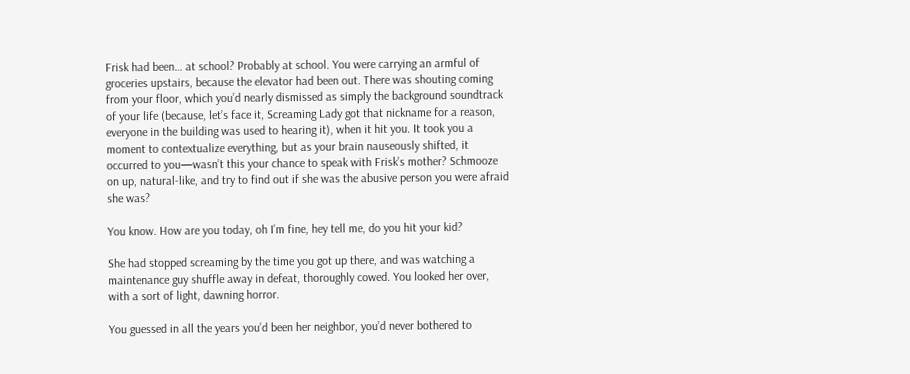Frisk had been… at school? Probably at school. You were carrying an armful of groceries upstairs, because the elevator had been out. There was shouting coming from your floor, which you’d nearly dismissed as simply the background soundtrack of your life (because, let’s face it, Screaming Lady got that nickname for a reason, everyone in the building was used to hearing it), when it hit you. It took you a moment to contextualize everything, but as your brain nauseously shifted, it occurred to you—wasn’t this your chance to speak with Frisk’s mother? Schmooze on up, natural-like, and try to find out if she was the abusive person you were afraid she was?

You know. How are you today, oh I’m fine, hey tell me, do you hit your kid?

She had stopped screaming by the time you got up there, and was watching a maintenance guy shuffle away in defeat, thoroughly cowed. You looked her over, with a sort of light, dawning horror.

You guessed in all the years you’d been her neighbor, you’d never bothered to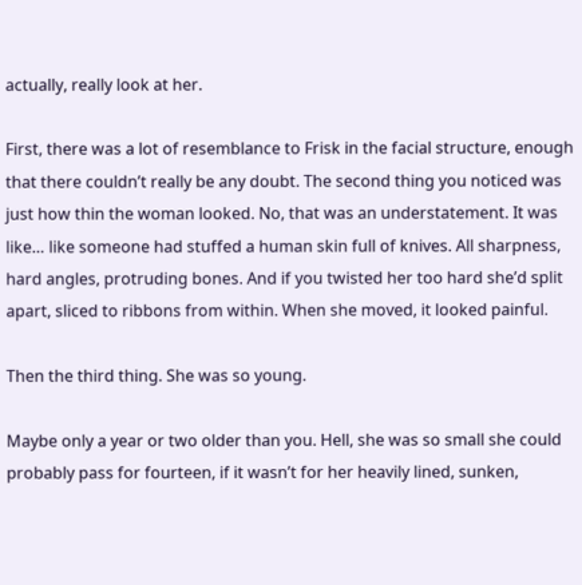actually, really look at her.

First, there was a lot of resemblance to Frisk in the facial structure, enough that there couldn’t really be any doubt. The second thing you noticed was just how thin the woman looked. No, that was an understatement. It was like… like someone had stuffed a human skin full of knives. All sharpness, hard angles, protruding bones. And if you twisted her too hard she’d split apart, sliced to ribbons from within. When she moved, it looked painful.

Then the third thing. She was so young.

Maybe only a year or two older than you. Hell, she was so small she could probably pass for fourteen, if it wasn’t for her heavily lined, sunken,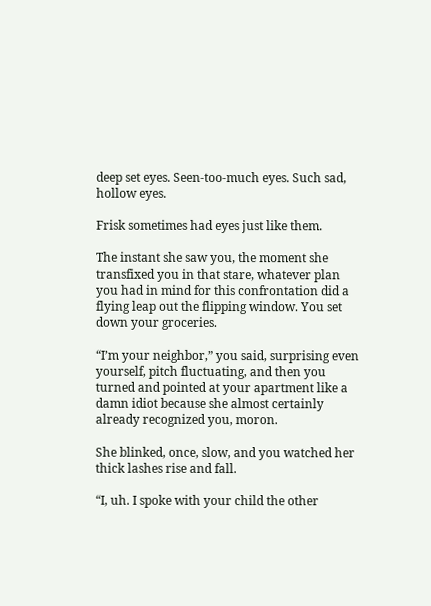deep set eyes. Seen-too-much eyes. Such sad, hollow eyes.

Frisk sometimes had eyes just like them.

The instant she saw you, the moment she transfixed you in that stare, whatever plan you had in mind for this confrontation did a flying leap out the flipping window. You set down your groceries.

“I’m your neighbor,” you said, surprising even yourself, pitch fluctuating, and then you turned and pointed at your apartment like a damn idiot because she almost certainly already recognized you, moron.

She blinked, once, slow, and you watched her thick lashes rise and fall.

“I, uh. I spoke with your child the other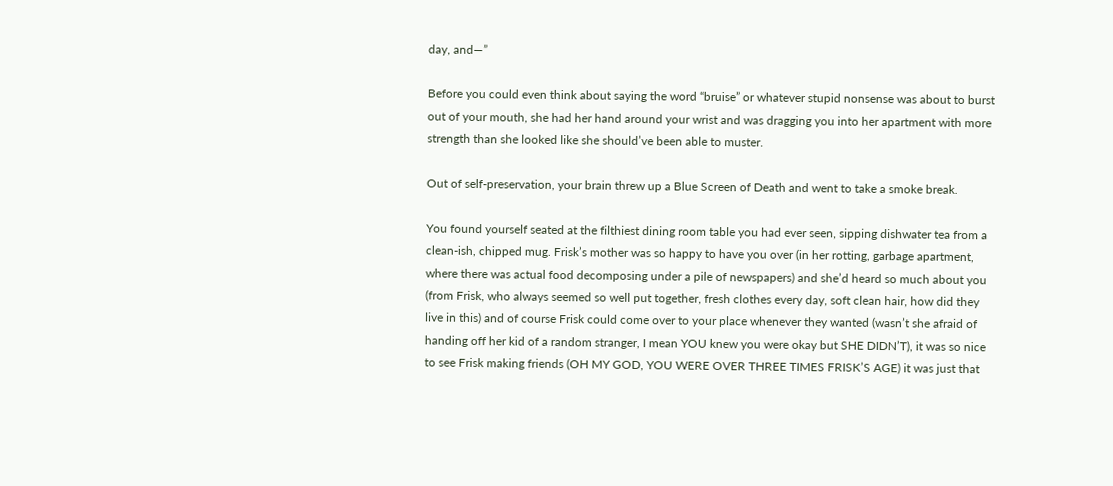day, and—”

Before you could even think about saying the word “bruise” or whatever stupid nonsense was about to burst out of your mouth, she had her hand around your wrist and was dragging you into her apartment with more strength than she looked like she should’ve been able to muster.

Out of self-preservation, your brain threw up a Blue Screen of Death and went to take a smoke break.

You found yourself seated at the filthiest dining room table you had ever seen, sipping dishwater tea from a clean-ish, chipped mug. Frisk’s mother was so happy to have you over (in her rotting, garbage apartment, where there was actual food decomposing under a pile of newspapers) and she’d heard so much about you (from Frisk, who always seemed so well put together, fresh clothes every day, soft clean hair, how did they live in this) and of course Frisk could come over to your place whenever they wanted (wasn’t she afraid of handing off her kid of a random stranger, I mean YOU knew you were okay but SHE DIDN’T), it was so nice to see Frisk making friends (OH MY GOD, YOU WERE OVER THREE TIMES FRISK’S AGE) it was just that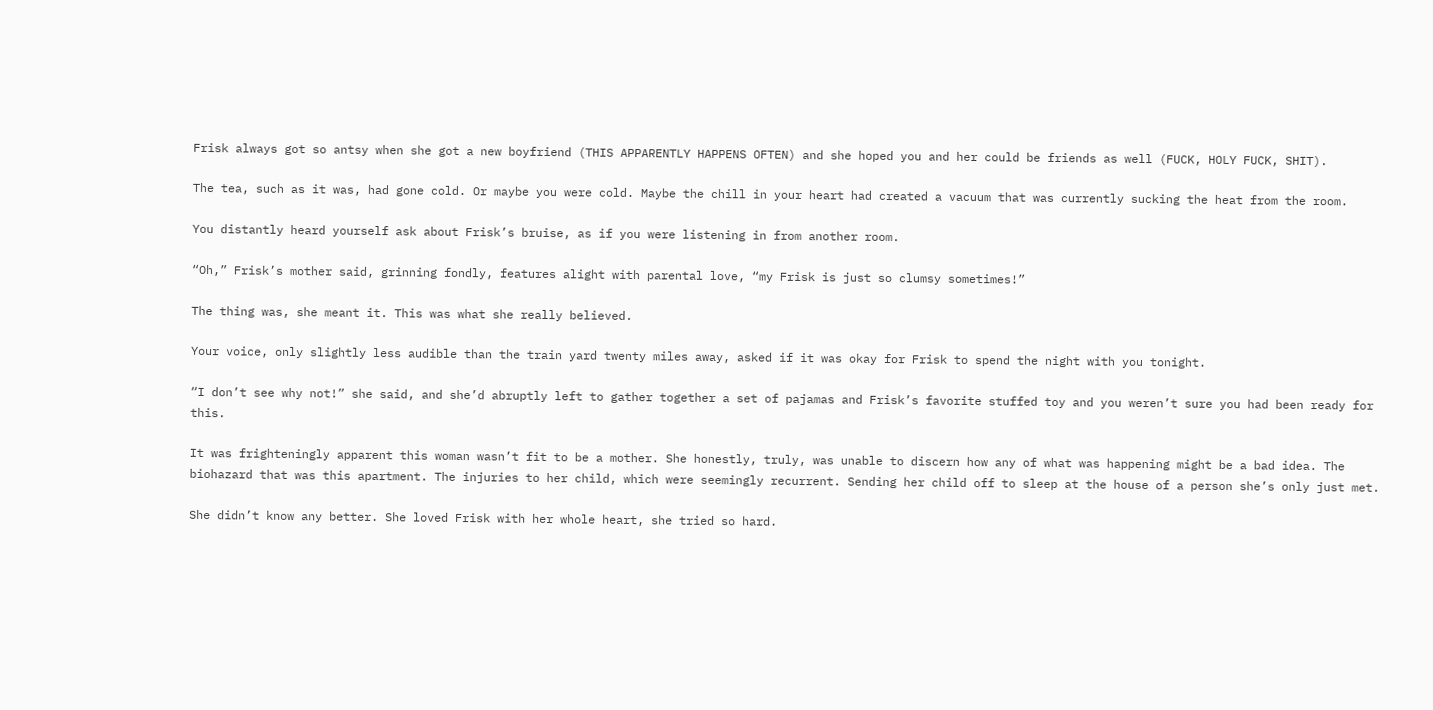Frisk always got so antsy when she got a new boyfriend (THIS APPARENTLY HAPPENS OFTEN) and she hoped you and her could be friends as well (FUCK, HOLY FUCK, SHIT).

The tea, such as it was, had gone cold. Or maybe you were cold. Maybe the chill in your heart had created a vacuum that was currently sucking the heat from the room.

You distantly heard yourself ask about Frisk’s bruise, as if you were listening in from another room.

“Oh,” Frisk’s mother said, grinning fondly, features alight with parental love, “my Frisk is just so clumsy sometimes!”

The thing was, she meant it. This was what she really believed.

Your voice, only slightly less audible than the train yard twenty miles away, asked if it was okay for Frisk to spend the night with you tonight.

“I don’t see why not!” she said, and she’d abruptly left to gather together a set of pajamas and Frisk’s favorite stuffed toy and you weren’t sure you had been ready for this.

It was frighteningly apparent this woman wasn’t fit to be a mother. She honestly, truly, was unable to discern how any of what was happening might be a bad idea. The biohazard that was this apartment. The injuries to her child, which were seemingly recurrent. Sending her child off to sleep at the house of a person she’s only just met.

She didn’t know any better. She loved Frisk with her whole heart, she tried so hard.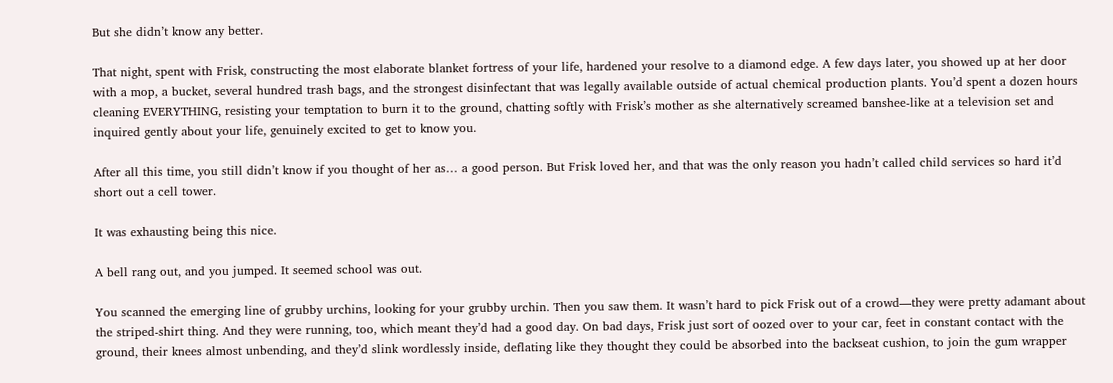But she didn’t know any better.

That night, spent with Frisk, constructing the most elaborate blanket fortress of your life, hardened your resolve to a diamond edge. A few days later, you showed up at her door with a mop, a bucket, several hundred trash bags, and the strongest disinfectant that was legally available outside of actual chemical production plants. You’d spent a dozen hours cleaning EVERYTHING, resisting your temptation to burn it to the ground, chatting softly with Frisk’s mother as she alternatively screamed banshee-like at a television set and inquired gently about your life, genuinely excited to get to know you.

After all this time, you still didn’t know if you thought of her as… a good person. But Frisk loved her, and that was the only reason you hadn’t called child services so hard it’d short out a cell tower.

It was exhausting being this nice.

A bell rang out, and you jumped. It seemed school was out.

You scanned the emerging line of grubby urchins, looking for your grubby urchin. Then you saw them. It wasn’t hard to pick Frisk out of a crowd—they were pretty adamant about the striped-shirt thing. And they were running, too, which meant they’d had a good day. On bad days, Frisk just sort of oozed over to your car, feet in constant contact with the ground, their knees almost unbending, and they’d slink wordlessly inside, deflating like they thought they could be absorbed into the backseat cushion, to join the gum wrapper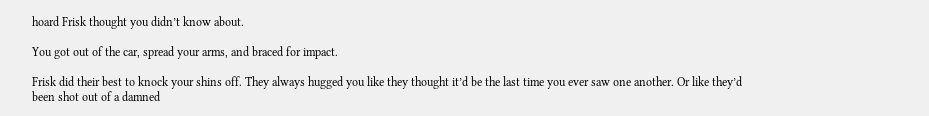hoard Frisk thought you didn’t know about.

You got out of the car, spread your arms, and braced for impact.

Frisk did their best to knock your shins off. They always hugged you like they thought it’d be the last time you ever saw one another. Or like they’d been shot out of a damned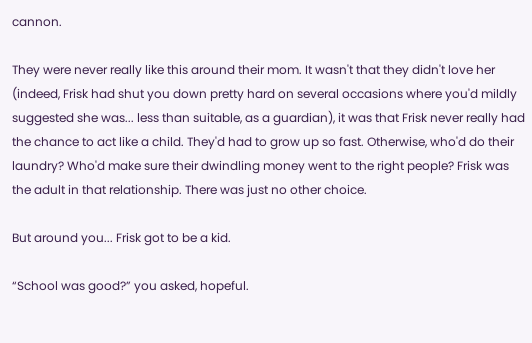cannon.

They were never really like this around their mom. It wasn't that they didn't love her (indeed, Frisk had shut you down pretty hard on several occasions where you'd mildly suggested she was... less than suitable, as a guardian), it was that Frisk never really had the chance to act like a child. They'd had to grow up so fast. Otherwise, who'd do their laundry? Who'd make sure their dwindling money went to the right people? Frisk was the adult in that relationship. There was just no other choice.

But around you... Frisk got to be a kid.

“School was good?” you asked, hopeful.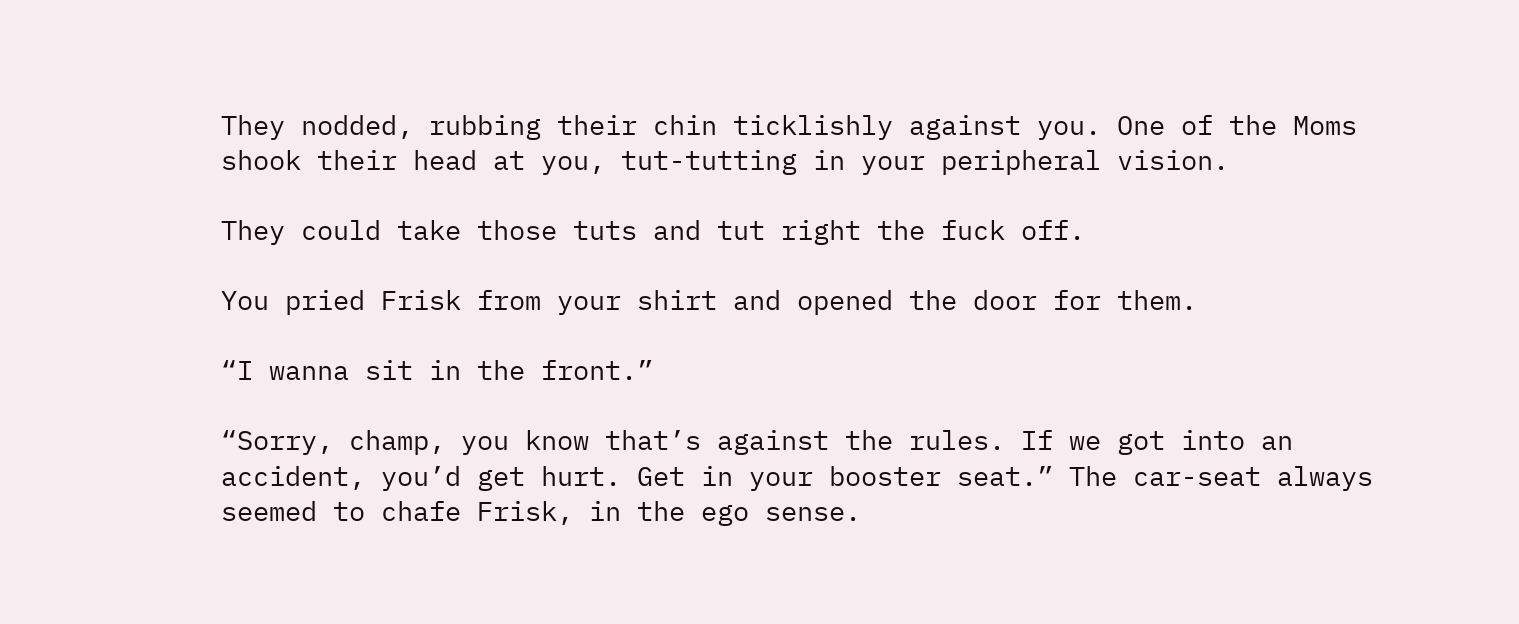They nodded, rubbing their chin ticklishly against you. One of the Moms shook their head at you, tut-tutting in your peripheral vision.

They could take those tuts and tut right the fuck off.

You pried Frisk from your shirt and opened the door for them.

“I wanna sit in the front.”

“Sorry, champ, you know that’s against the rules. If we got into an accident, you’d get hurt. Get in your booster seat.” The car-seat always seemed to chafe Frisk, in the ego sense.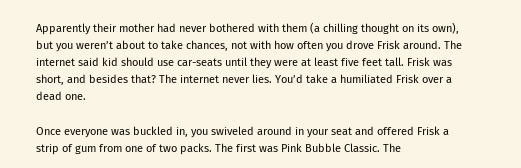Apparently their mother had never bothered with them (a chilling thought on its own), but you weren’t about to take chances, not with how often you drove Frisk around. The internet said kid should use car-seats until they were at least five feet tall. Frisk was short, and besides that? The internet never lies. You’d take a humiliated Frisk over a dead one.

Once everyone was buckled in, you swiveled around in your seat and offered Frisk a strip of gum from one of two packs. The first was Pink Bubble Classic. The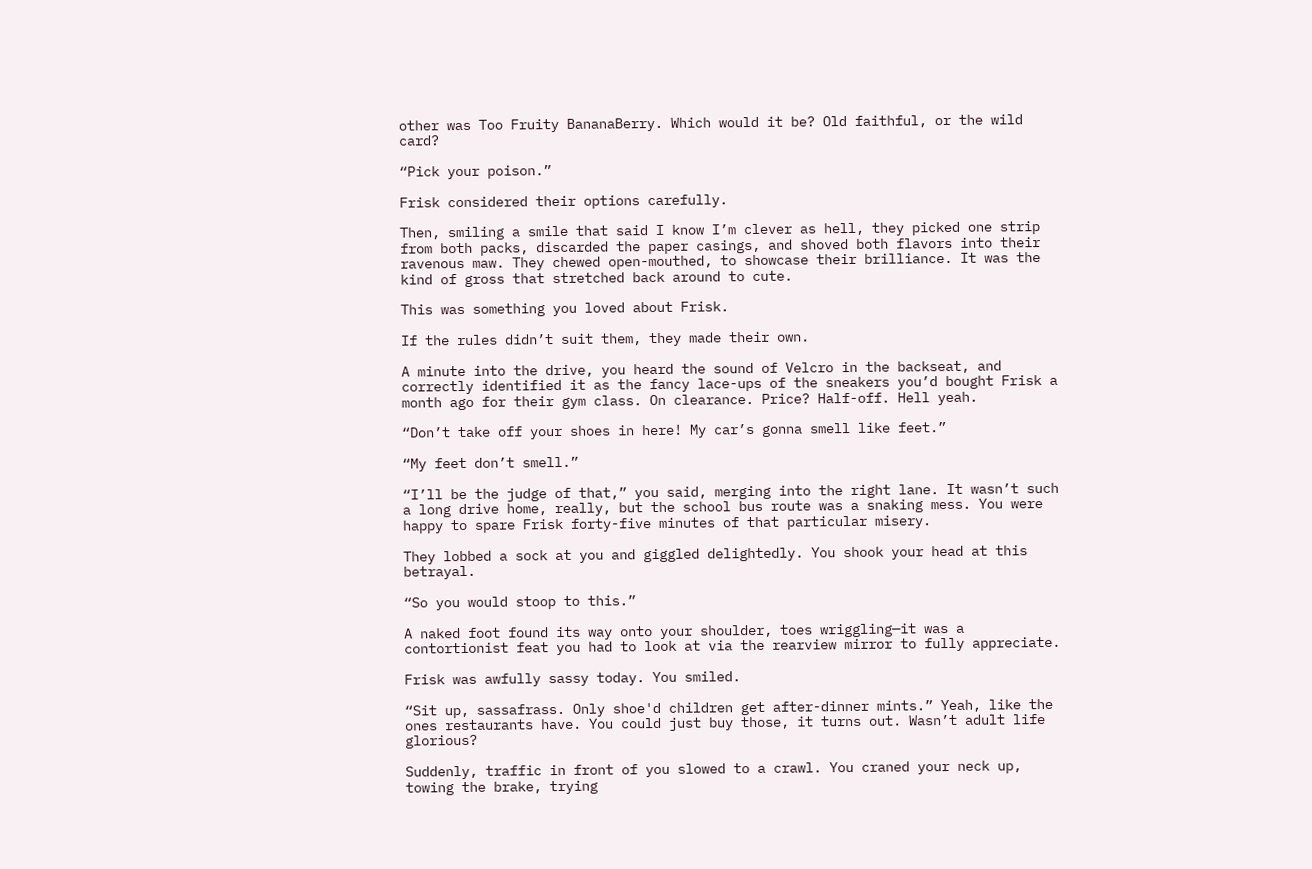other was Too Fruity BananaBerry. Which would it be? Old faithful, or the wild card?

“Pick your poison.”

Frisk considered their options carefully.

Then, smiling a smile that said I know I’m clever as hell, they picked one strip from both packs, discarded the paper casings, and shoved both flavors into their ravenous maw. They chewed open-mouthed, to showcase their brilliance. It was the kind of gross that stretched back around to cute.

This was something you loved about Frisk.

If the rules didn’t suit them, they made their own.

A minute into the drive, you heard the sound of Velcro in the backseat, and correctly identified it as the fancy lace-ups of the sneakers you’d bought Frisk a month ago for their gym class. On clearance. Price? Half-off. Hell yeah.

“Don’t take off your shoes in here! My car’s gonna smell like feet.”

“My feet don’t smell.”

“I’ll be the judge of that,” you said, merging into the right lane. It wasn’t such a long drive home, really, but the school bus route was a snaking mess. You were happy to spare Frisk forty-five minutes of that particular misery.

They lobbed a sock at you and giggled delightedly. You shook your head at this betrayal.

“So you would stoop to this.”

A naked foot found its way onto your shoulder, toes wriggling—it was a contortionist feat you had to look at via the rearview mirror to fully appreciate.

Frisk was awfully sassy today. You smiled.

“Sit up, sassafrass. Only shoe'd children get after-dinner mints.” Yeah, like the ones restaurants have. You could just buy those, it turns out. Wasn’t adult life glorious?

Suddenly, traffic in front of you slowed to a crawl. You craned your neck up, towing the brake, trying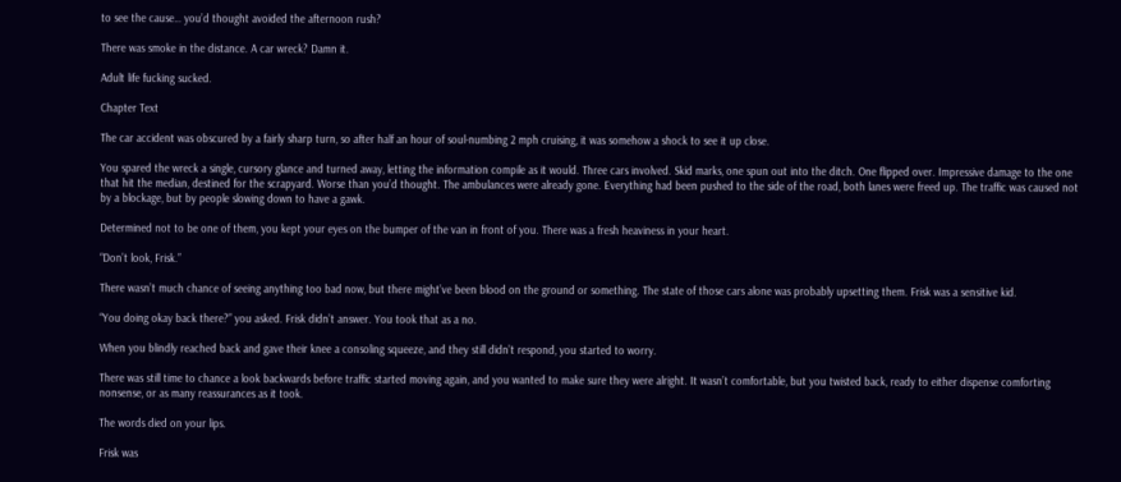to see the cause… you’d thought avoided the afternoon rush?

There was smoke in the distance. A car wreck? Damn it.

Adult life fucking sucked.

Chapter Text

The car accident was obscured by a fairly sharp turn, so after half an hour of soul-numbing 2 mph cruising, it was somehow a shock to see it up close.

You spared the wreck a single, cursory glance and turned away, letting the information compile as it would. Three cars involved. Skid marks, one spun out into the ditch. One flipped over. Impressive damage to the one that hit the median, destined for the scrapyard. Worse than you’d thought. The ambulances were already gone. Everything had been pushed to the side of the road, both lanes were freed up. The traffic was caused not by a blockage, but by people slowing down to have a gawk.

Determined not to be one of them, you kept your eyes on the bumper of the van in front of you. There was a fresh heaviness in your heart.

“Don’t look, Frisk.”

There wasn’t much chance of seeing anything too bad now, but there might’ve been blood on the ground or something. The state of those cars alone was probably upsetting them. Frisk was a sensitive kid.

“You doing okay back there?” you asked. Frisk didn’t answer. You took that as a no.

When you blindly reached back and gave their knee a consoling squeeze, and they still didn’t respond, you started to worry.

There was still time to chance a look backwards before traffic started moving again, and you wanted to make sure they were alright. It wasn’t comfortable, but you twisted back, ready to either dispense comforting nonsense, or as many reassurances as it took.

The words died on your lips.

Frisk was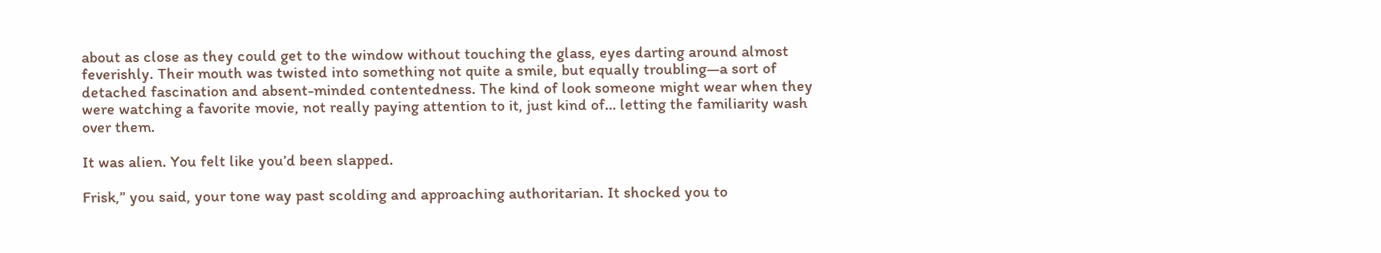about as close as they could get to the window without touching the glass, eyes darting around almost feverishly. Their mouth was twisted into something not quite a smile, but equally troubling—a sort of detached fascination and absent-minded contentedness. The kind of look someone might wear when they were watching a favorite movie, not really paying attention to it, just kind of… letting the familiarity wash over them.

It was alien. You felt like you’d been slapped.

Frisk,” you said, your tone way past scolding and approaching authoritarian. It shocked you to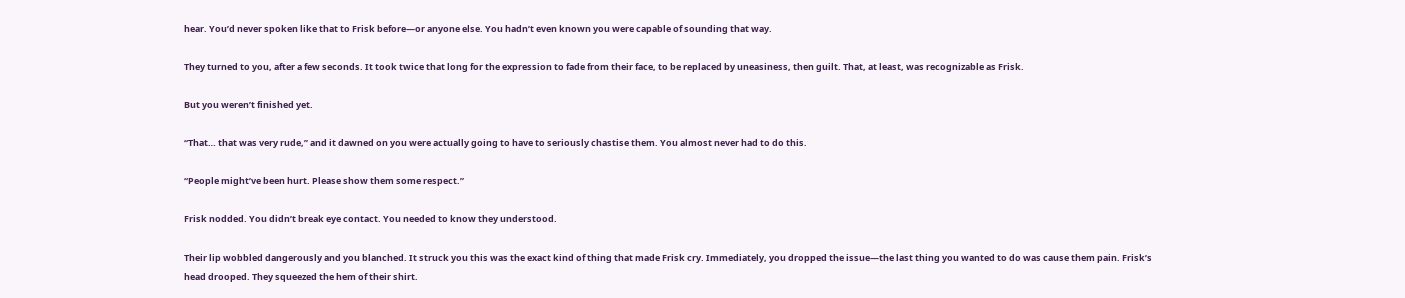hear. You’d never spoken like that to Frisk before—or anyone else. You hadn’t even known you were capable of sounding that way.

They turned to you, after a few seconds. It took twice that long for the expression to fade from their face, to be replaced by uneasiness, then guilt. That, at least, was recognizable as Frisk.

But you weren’t finished yet.

“That… that was very rude,” and it dawned on you were actually going to have to seriously chastise them. You almost never had to do this.

“People might’ve been hurt. Please show them some respect.”

Frisk nodded. You didn’t break eye contact. You needed to know they understood.

Their lip wobbled dangerously and you blanched. It struck you this was the exact kind of thing that made Frisk cry. Immediately, you dropped the issue—the last thing you wanted to do was cause them pain. Frisk’s head drooped. They squeezed the hem of their shirt.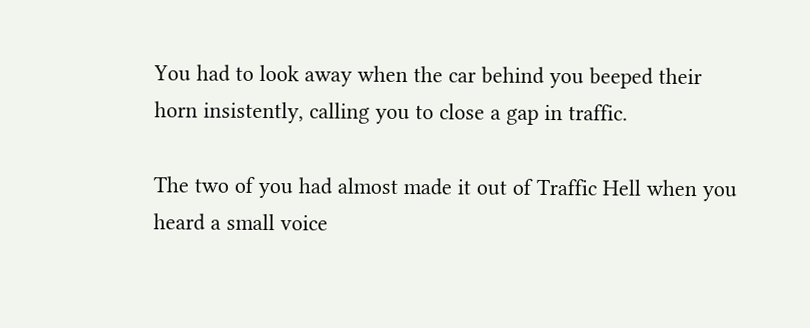You had to look away when the car behind you beeped their horn insistently, calling you to close a gap in traffic.

The two of you had almost made it out of Traffic Hell when you heard a small voice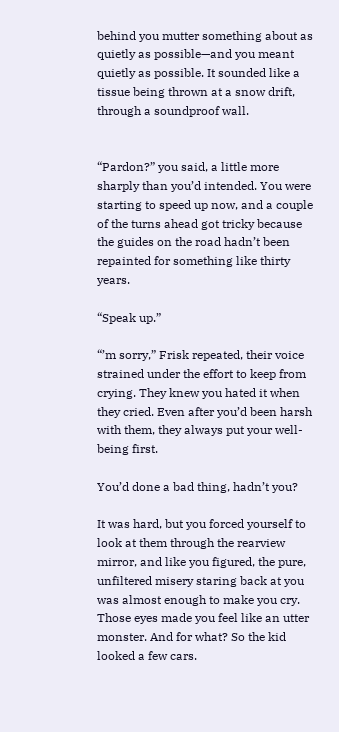behind you mutter something about as quietly as possible—and you meant quietly as possible. It sounded like a tissue being thrown at a snow drift, through a soundproof wall.


“Pardon?” you said, a little more sharply than you’d intended. You were starting to speed up now, and a couple of the turns ahead got tricky because the guides on the road hadn’t been repainted for something like thirty years.

“Speak up.”

“’m sorry,” Frisk repeated, their voice strained under the effort to keep from crying. They knew you hated it when they cried. Even after you’d been harsh with them, they always put your well-being first.

You’d done a bad thing, hadn’t you?

It was hard, but you forced yourself to look at them through the rearview mirror, and like you figured, the pure, unfiltered misery staring back at you was almost enough to make you cry. Those eyes made you feel like an utter monster. And for what? So the kid looked a few cars.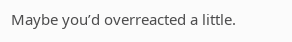Maybe you’d overreacted a little.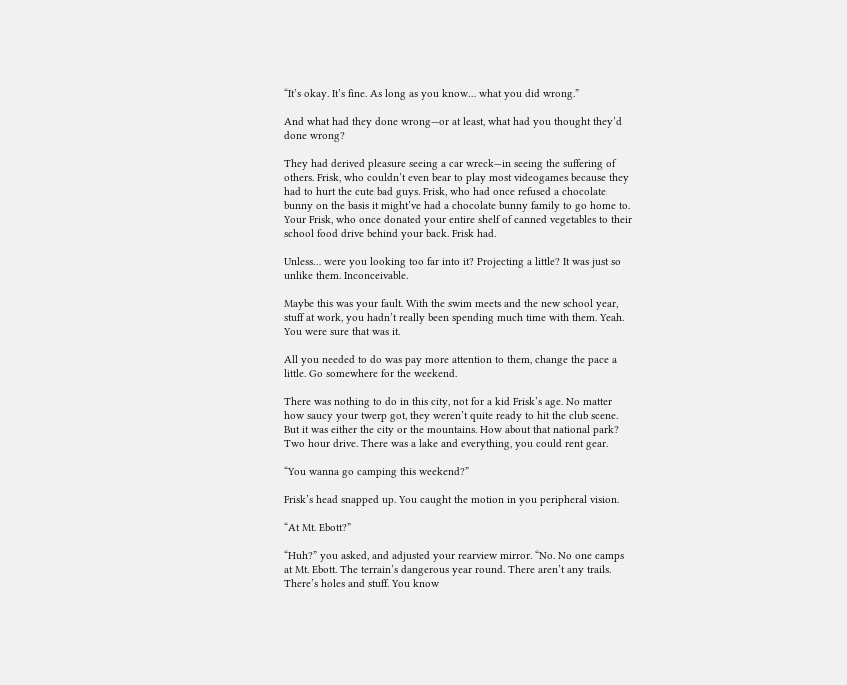“It’s okay. It’s fine. As long as you know… what you did wrong.”

And what had they done wrong—or at least, what had you thought they’d done wrong?

They had derived pleasure seeing a car wreck—in seeing the suffering of others. Frisk, who couldn’t even bear to play most videogames because they had to hurt the cute bad guys. Frisk, who had once refused a chocolate bunny on the basis it might’ve had a chocolate bunny family to go home to. Your Frisk, who once donated your entire shelf of canned vegetables to their school food drive behind your back. Frisk had.

Unless… were you looking too far into it? Projecting a little? It was just so unlike them. Inconceivable.

Maybe this was your fault. With the swim meets and the new school year, stuff at work, you hadn’t really been spending much time with them. Yeah. You were sure that was it.

All you needed to do was pay more attention to them, change the pace a little. Go somewhere for the weekend.

There was nothing to do in this city, not for a kid Frisk’s age. No matter how saucy your twerp got, they weren’t quite ready to hit the club scene. But it was either the city or the mountains. How about that national park? Two hour drive. There was a lake and everything, you could rent gear.

“You wanna go camping this weekend?”

Frisk’s head snapped up. You caught the motion in you peripheral vision.

“At Mt. Ebott?”

“Huh?” you asked, and adjusted your rearview mirror. “No. No one camps at Mt. Ebott. The terrain’s dangerous year round. There aren’t any trails. There’s holes and stuff. You know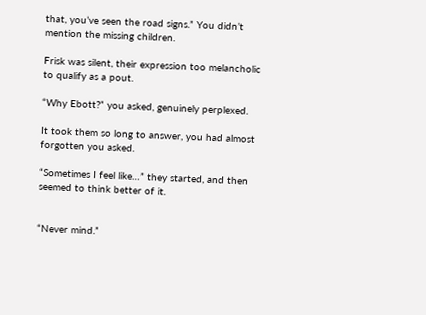that, you’ve seen the road signs.” You didn’t mention the missing children.

Frisk was silent, their expression too melancholic to qualify as a pout.

“Why Ebott?” you asked, genuinely perplexed.

It took them so long to answer, you had almost forgotten you asked.

“Sometimes I feel like…” they started, and then seemed to think better of it.


“Never mind.”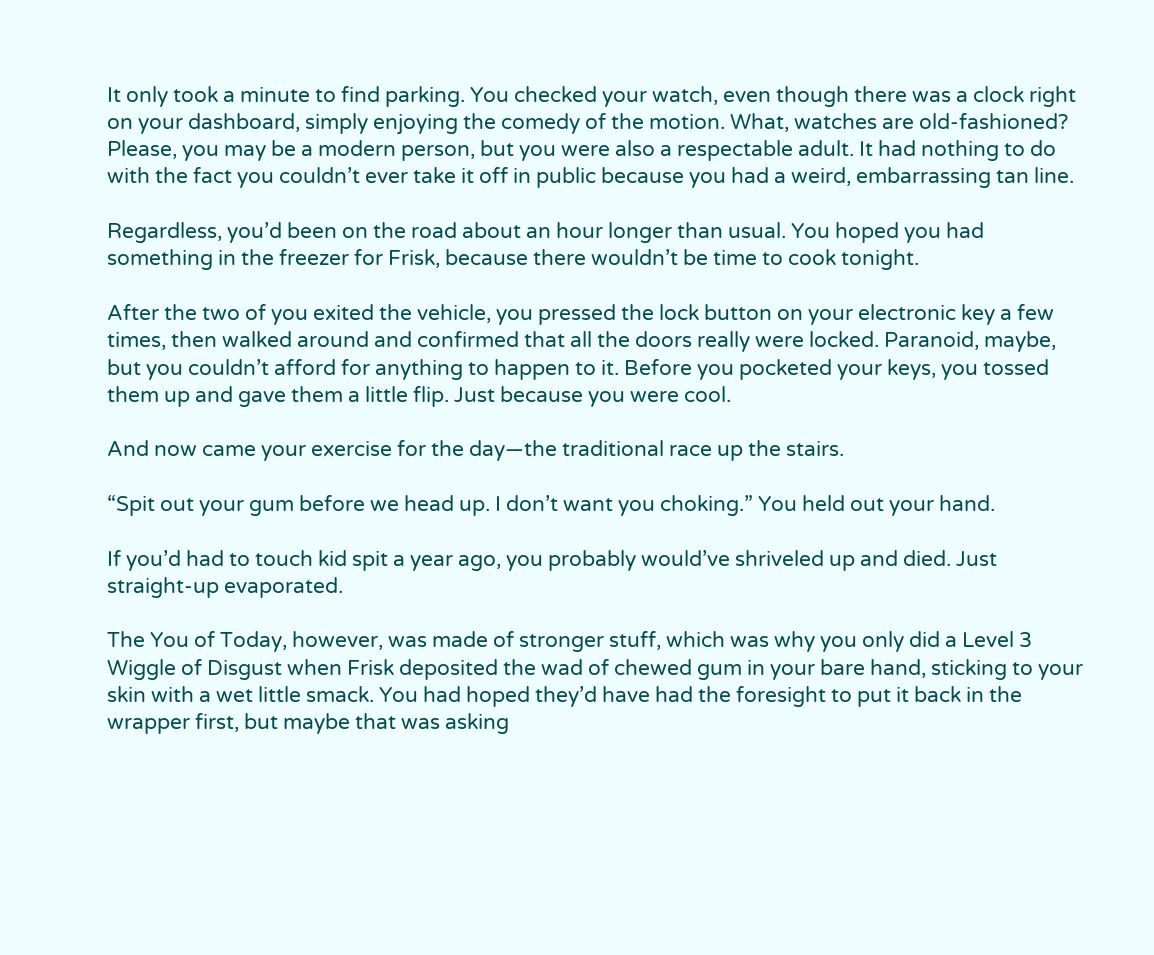It only took a minute to find parking. You checked your watch, even though there was a clock right on your dashboard, simply enjoying the comedy of the motion. What, watches are old-fashioned? Please, you may be a modern person, but you were also a respectable adult. It had nothing to do with the fact you couldn’t ever take it off in public because you had a weird, embarrassing tan line.

Regardless, you’d been on the road about an hour longer than usual. You hoped you had something in the freezer for Frisk, because there wouldn’t be time to cook tonight.

After the two of you exited the vehicle, you pressed the lock button on your electronic key a few times, then walked around and confirmed that all the doors really were locked. Paranoid, maybe, but you couldn’t afford for anything to happen to it. Before you pocketed your keys, you tossed them up and gave them a little flip. Just because you were cool.

And now came your exercise for the day—the traditional race up the stairs.

“Spit out your gum before we head up. I don’t want you choking.” You held out your hand.

If you’d had to touch kid spit a year ago, you probably would’ve shriveled up and died. Just straight-up evaporated.

The You of Today, however, was made of stronger stuff, which was why you only did a Level 3 Wiggle of Disgust when Frisk deposited the wad of chewed gum in your bare hand, sticking to your skin with a wet little smack. You had hoped they’d have had the foresight to put it back in the wrapper first, but maybe that was asking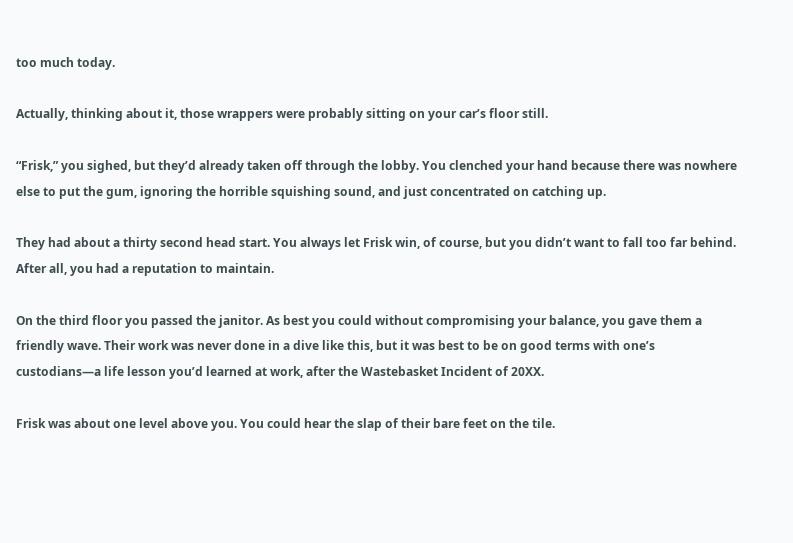too much today.

Actually, thinking about it, those wrappers were probably sitting on your car’s floor still.

“Frisk,” you sighed, but they’d already taken off through the lobby. You clenched your hand because there was nowhere else to put the gum, ignoring the horrible squishing sound, and just concentrated on catching up.

They had about a thirty second head start. You always let Frisk win, of course, but you didn’t want to fall too far behind. After all, you had a reputation to maintain.

On the third floor you passed the janitor. As best you could without compromising your balance, you gave them a friendly wave. Their work was never done in a dive like this, but it was best to be on good terms with one’s custodians—a life lesson you’d learned at work, after the Wastebasket Incident of 20XX.

Frisk was about one level above you. You could hear the slap of their bare feet on the tile.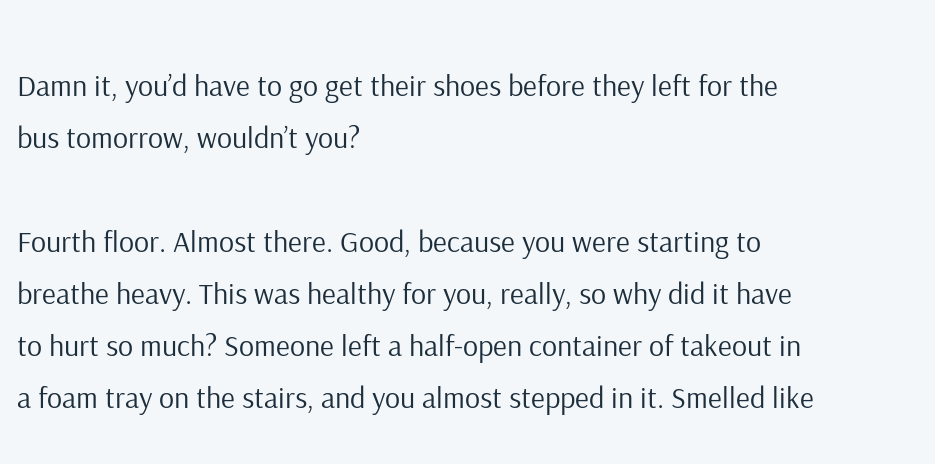Damn it, you’d have to go get their shoes before they left for the bus tomorrow, wouldn’t you?

Fourth floor. Almost there. Good, because you were starting to breathe heavy. This was healthy for you, really, so why did it have to hurt so much? Someone left a half-open container of takeout in a foam tray on the stairs, and you almost stepped in it. Smelled like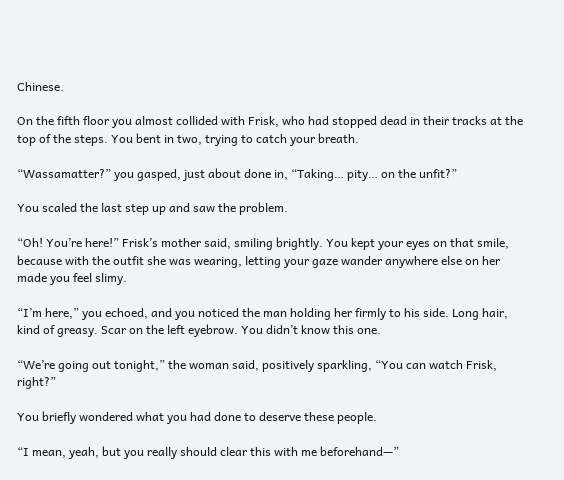Chinese.

On the fifth floor you almost collided with Frisk, who had stopped dead in their tracks at the top of the steps. You bent in two, trying to catch your breath.

“Wassamatter?” you gasped, just about done in, “Taking… pity… on the unfit?”

You scaled the last step up and saw the problem.

“Oh! You’re here!” Frisk’s mother said, smiling brightly. You kept your eyes on that smile, because with the outfit she was wearing, letting your gaze wander anywhere else on her made you feel slimy.

“I’m here,” you echoed, and you noticed the man holding her firmly to his side. Long hair, kind of greasy. Scar on the left eyebrow. You didn’t know this one.

“We’re going out tonight,” the woman said, positively sparkling, “You can watch Frisk, right?”

You briefly wondered what you had done to deserve these people.

“I mean, yeah, but you really should clear this with me beforehand—”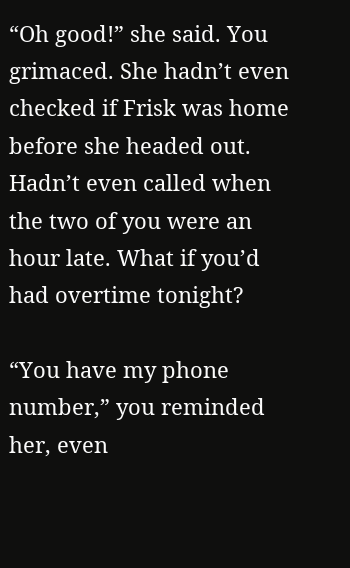“Oh good!” she said. You grimaced. She hadn’t even checked if Frisk was home before she headed out. Hadn’t even called when the two of you were an hour late. What if you’d had overtime tonight?

“You have my phone number,” you reminded her, even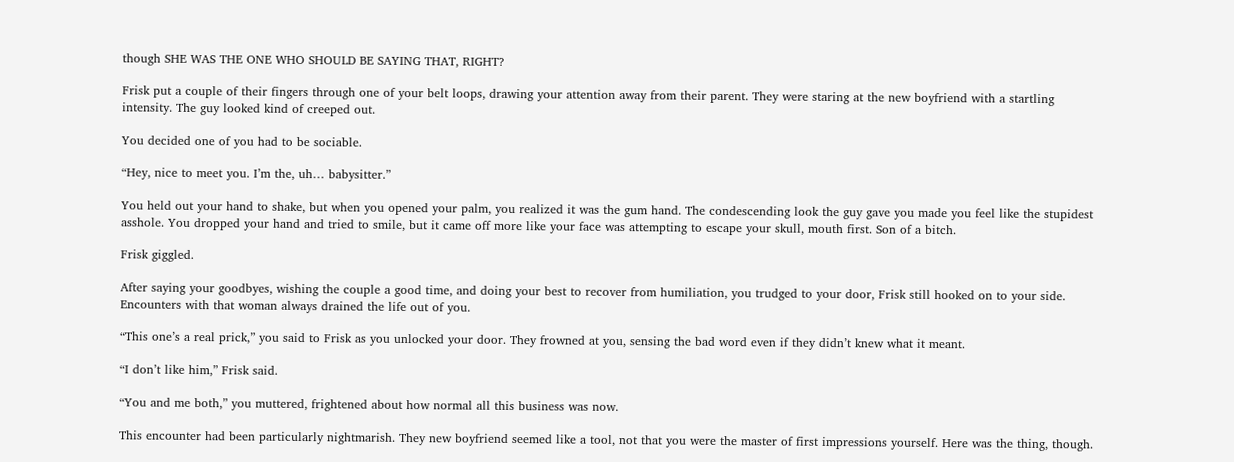though SHE WAS THE ONE WHO SHOULD BE SAYING THAT, RIGHT?

Frisk put a couple of their fingers through one of your belt loops, drawing your attention away from their parent. They were staring at the new boyfriend with a startling intensity. The guy looked kind of creeped out.

You decided one of you had to be sociable.

“Hey, nice to meet you. I’m the, uh… babysitter.”

You held out your hand to shake, but when you opened your palm, you realized it was the gum hand. The condescending look the guy gave you made you feel like the stupidest asshole. You dropped your hand and tried to smile, but it came off more like your face was attempting to escape your skull, mouth first. Son of a bitch.

Frisk giggled.

After saying your goodbyes, wishing the couple a good time, and doing your best to recover from humiliation, you trudged to your door, Frisk still hooked on to your side. Encounters with that woman always drained the life out of you.

“This one’s a real prick,” you said to Frisk as you unlocked your door. They frowned at you, sensing the bad word even if they didn’t knew what it meant.

“I don’t like him,” Frisk said.

“You and me both,” you muttered, frightened about how normal all this business was now.

This encounter had been particularly nightmarish. They new boyfriend seemed like a tool, not that you were the master of first impressions yourself. Here was the thing, though.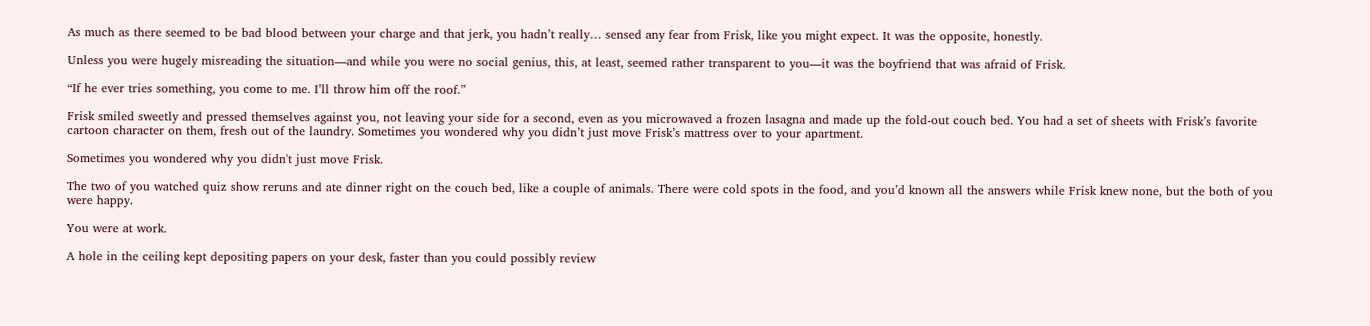As much as there seemed to be bad blood between your charge and that jerk, you hadn’t really… sensed any fear from Frisk, like you might expect. It was the opposite, honestly.

Unless you were hugely misreading the situation—and while you were no social genius, this, at least, seemed rather transparent to you—it was the boyfriend that was afraid of Frisk.

“If he ever tries something, you come to me. I’ll throw him off the roof.”

Frisk smiled sweetly and pressed themselves against you, not leaving your side for a second, even as you microwaved a frozen lasagna and made up the fold-out couch bed. You had a set of sheets with Frisk’s favorite cartoon character on them, fresh out of the laundry. Sometimes you wondered why you didn’t just move Frisk’s mattress over to your apartment.

Sometimes you wondered why you didn't just move Frisk.

The two of you watched quiz show reruns and ate dinner right on the couch bed, like a couple of animals. There were cold spots in the food, and you’d known all the answers while Frisk knew none, but the both of you were happy.

You were at work.

A hole in the ceiling kept depositing papers on your desk, faster than you could possibly review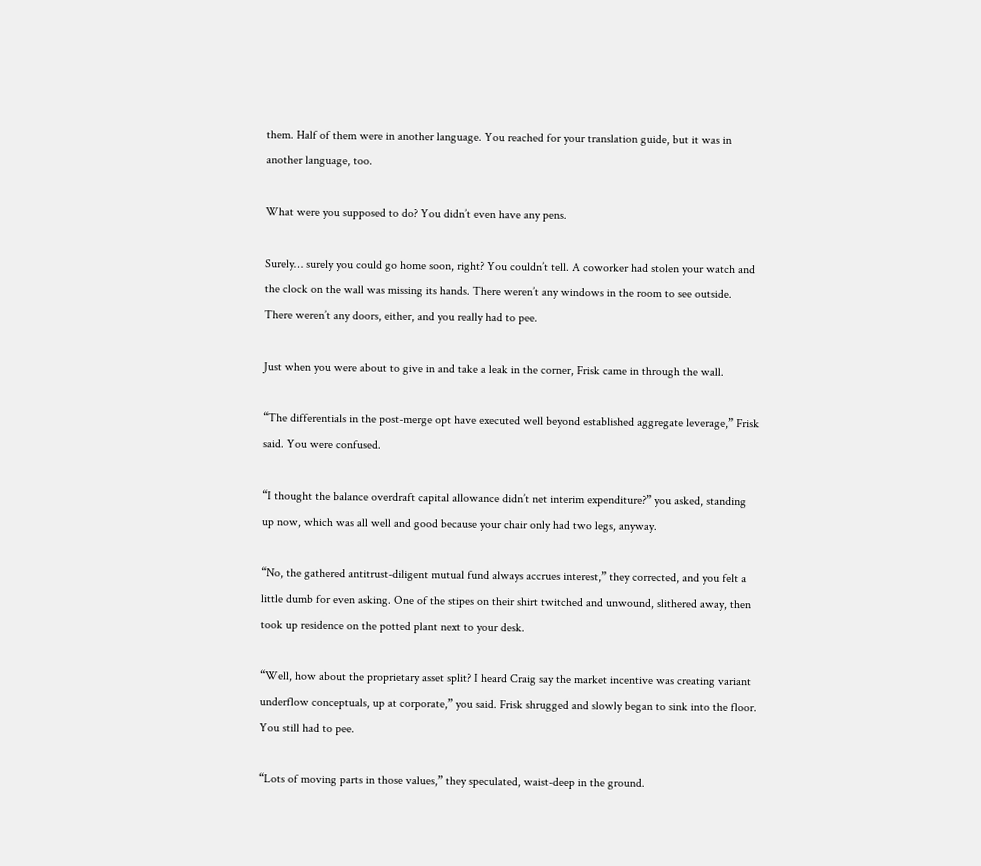them. Half of them were in another language. You reached for your translation guide, but it was in another language, too.

What were you supposed to do? You didn’t even have any pens.

Surely… surely you could go home soon, right? You couldn’t tell. A coworker had stolen your watch and the clock on the wall was missing its hands. There weren’t any windows in the room to see outside. There weren’t any doors, either, and you really had to pee.

Just when you were about to give in and take a leak in the corner, Frisk came in through the wall.

“The differentials in the post-merge opt have executed well beyond established aggregate leverage,” Frisk said. You were confused.

“I thought the balance overdraft capital allowance didn’t net interim expenditure?” you asked, standing up now, which was all well and good because your chair only had two legs, anyway.

“No, the gathered antitrust-diligent mutual fund always accrues interest,” they corrected, and you felt a little dumb for even asking. One of the stipes on their shirt twitched and unwound, slithered away, then took up residence on the potted plant next to your desk.

“Well, how about the proprietary asset split? I heard Craig say the market incentive was creating variant underflow conceptuals, up at corporate,” you said. Frisk shrugged and slowly began to sink into the floor. You still had to pee.

“Lots of moving parts in those values,” they speculated, waist-deep in the ground.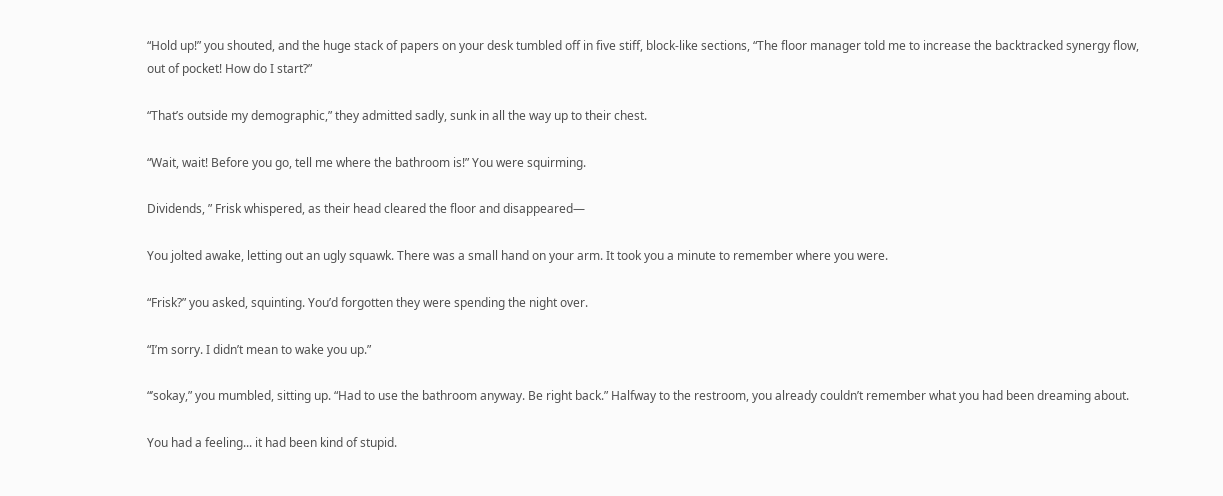“Hold up!” you shouted, and the huge stack of papers on your desk tumbled off in five stiff, block-like sections, “The floor manager told me to increase the backtracked synergy flow, out of pocket! How do I start?”

“That’s outside my demographic,” they admitted sadly, sunk in all the way up to their chest.

“Wait, wait! Before you go, tell me where the bathroom is!” You were squirming.

Dividends, ” Frisk whispered, as their head cleared the floor and disappeared—

You jolted awake, letting out an ugly squawk. There was a small hand on your arm. It took you a minute to remember where you were.

“Frisk?” you asked, squinting. You’d forgotten they were spending the night over.

“I’m sorry. I didn’t mean to wake you up.”

“’sokay,” you mumbled, sitting up. “Had to use the bathroom anyway. Be right back.” Halfway to the restroom, you already couldn’t remember what you had been dreaming about.

You had a feeling... it had been kind of stupid.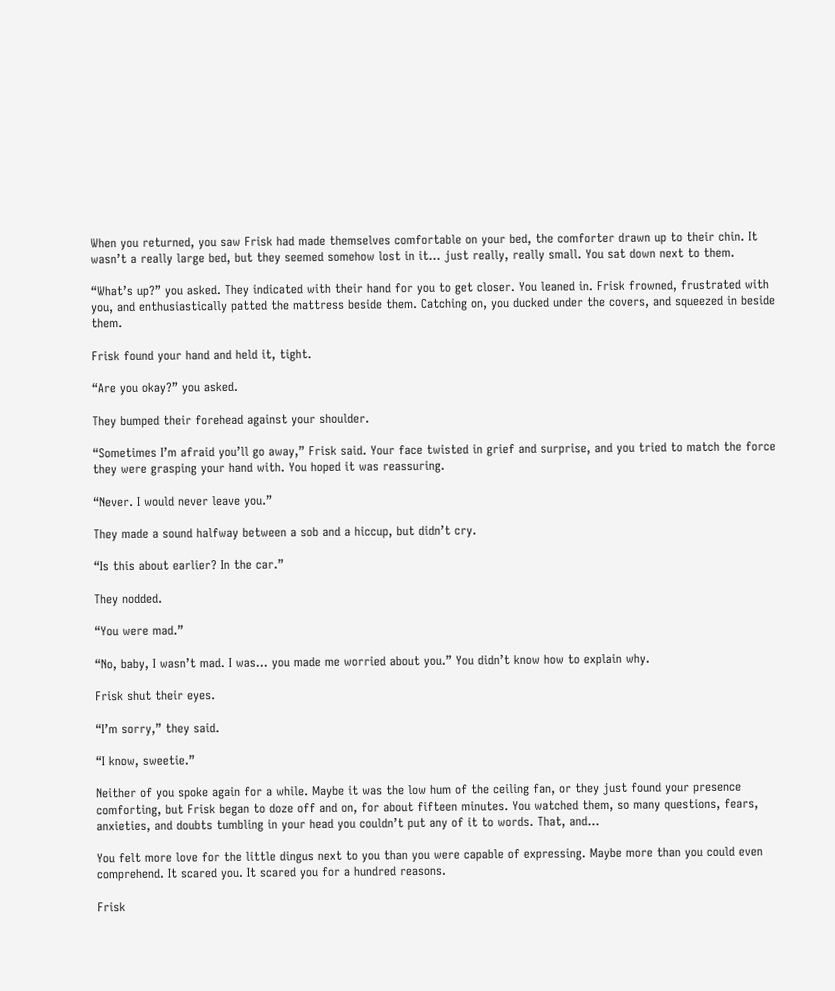When you returned, you saw Frisk had made themselves comfortable on your bed, the comforter drawn up to their chin. It wasn’t a really large bed, but they seemed somehow lost in it… just really, really small. You sat down next to them.

“What’s up?” you asked. They indicated with their hand for you to get closer. You leaned in. Frisk frowned, frustrated with you, and enthusiastically patted the mattress beside them. Catching on, you ducked under the covers, and squeezed in beside them.

Frisk found your hand and held it, tight.

“Are you okay?” you asked.

They bumped their forehead against your shoulder.

“Sometimes I’m afraid you’ll go away,” Frisk said. Your face twisted in grief and surprise, and you tried to match the force they were grasping your hand with. You hoped it was reassuring.

“Never. I would never leave you.”

They made a sound halfway between a sob and a hiccup, but didn’t cry.

“Is this about earlier? In the car.”

They nodded.

“You were mad.”

“No, baby, I wasn’t mad. I was… you made me worried about you.” You didn’t know how to explain why.

Frisk shut their eyes.

“I’m sorry,” they said.

“I know, sweetie.”

Neither of you spoke again for a while. Maybe it was the low hum of the ceiling fan, or they just found your presence comforting, but Frisk began to doze off and on, for about fifteen minutes. You watched them, so many questions, fears, anxieties, and doubts tumbling in your head you couldn’t put any of it to words. That, and…

You felt more love for the little dingus next to you than you were capable of expressing. Maybe more than you could even comprehend. It scared you. It scared you for a hundred reasons.

Frisk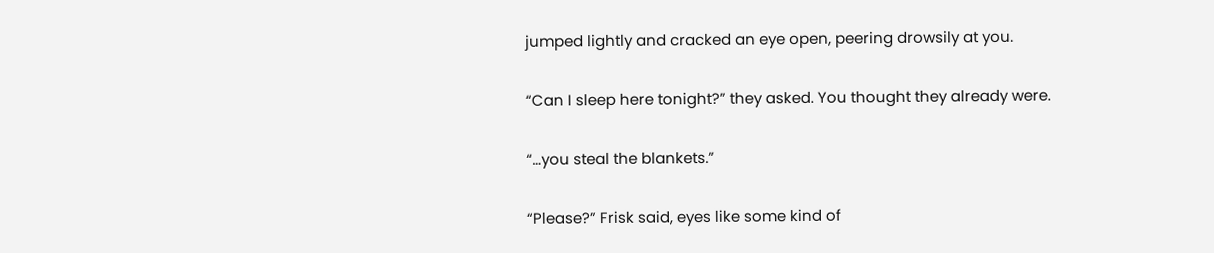jumped lightly and cracked an eye open, peering drowsily at you.

“Can I sleep here tonight?” they asked. You thought they already were.

“…you steal the blankets.”

“Please?” Frisk said, eyes like some kind of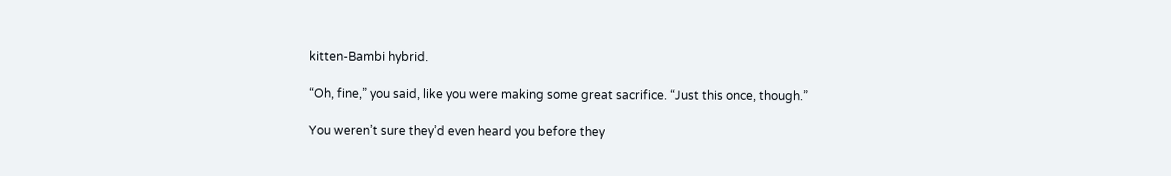kitten-Bambi hybrid.

“Oh, fine,” you said, like you were making some great sacrifice. “Just this once, though.”

You weren’t sure they’d even heard you before they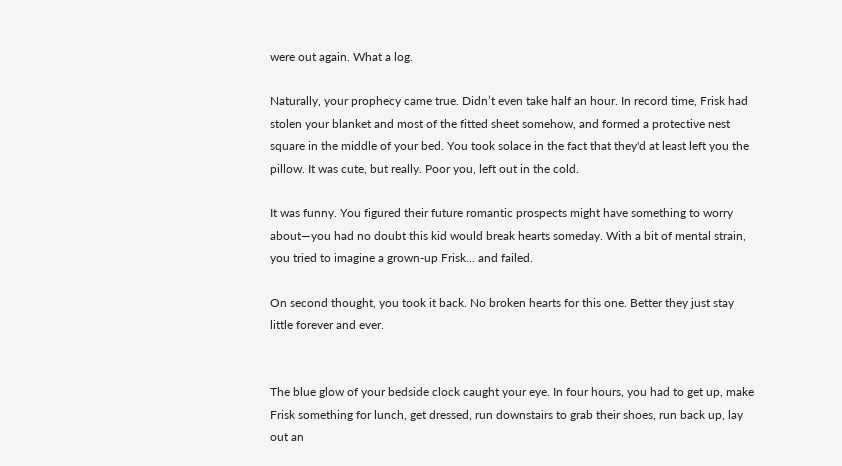were out again. What a log.

Naturally, your prophecy came true. Didn’t even take half an hour. In record time, Frisk had stolen your blanket and most of the fitted sheet somehow, and formed a protective nest square in the middle of your bed. You took solace in the fact that they'd at least left you the pillow. It was cute, but really. Poor you, left out in the cold.

It was funny. You figured their future romantic prospects might have something to worry about—you had no doubt this kid would break hearts someday. With a bit of mental strain, you tried to imagine a grown-up Frisk... and failed.

On second thought, you took it back. No broken hearts for this one. Better they just stay little forever and ever.


The blue glow of your bedside clock caught your eye. In four hours, you had to get up, make Frisk something for lunch, get dressed, run downstairs to grab their shoes, run back up, lay out an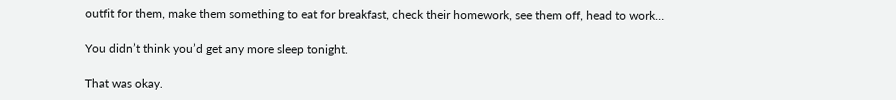outfit for them, make them something to eat for breakfast, check their homework, see them off, head to work…

You didn’t think you’d get any more sleep tonight.

That was okay.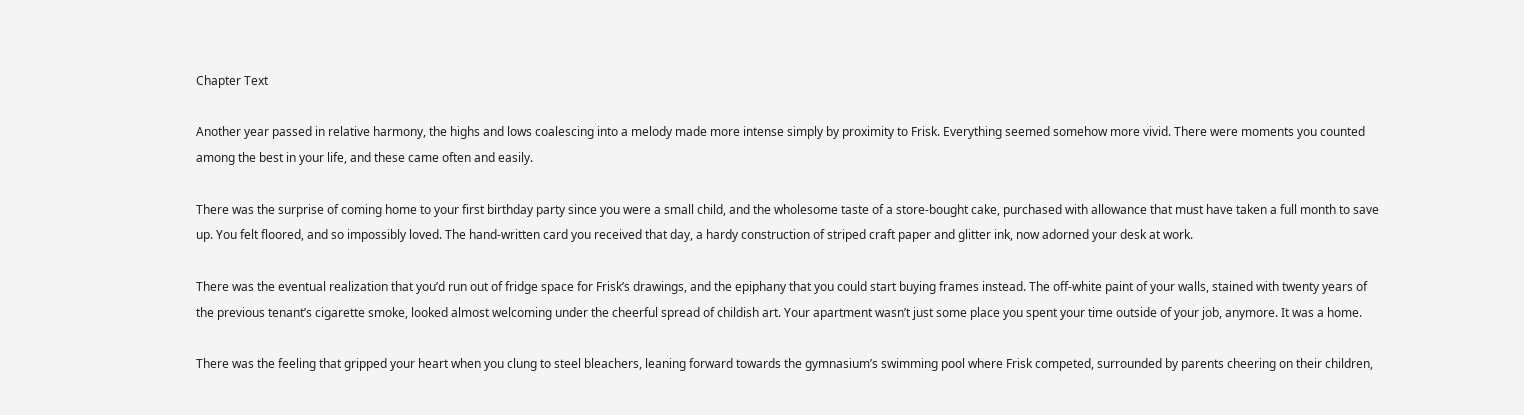Chapter Text

Another year passed in relative harmony, the highs and lows coalescing into a melody made more intense simply by proximity to Frisk. Everything seemed somehow more vivid. There were moments you counted among the best in your life, and these came often and easily.

There was the surprise of coming home to your first birthday party since you were a small child, and the wholesome taste of a store-bought cake, purchased with allowance that must have taken a full month to save up. You felt floored, and so impossibly loved. The hand-written card you received that day, a hardy construction of striped craft paper and glitter ink, now adorned your desk at work.

There was the eventual realization that you’d run out of fridge space for Frisk’s drawings, and the epiphany that you could start buying frames instead. The off-white paint of your walls, stained with twenty years of the previous tenant’s cigarette smoke, looked almost welcoming under the cheerful spread of childish art. Your apartment wasn’t just some place you spent your time outside of your job, anymore. It was a home.

There was the feeling that gripped your heart when you clung to steel bleachers, leaning forward towards the gymnasium’s swimming pool where Frisk competed, surrounded by parents cheering on their children,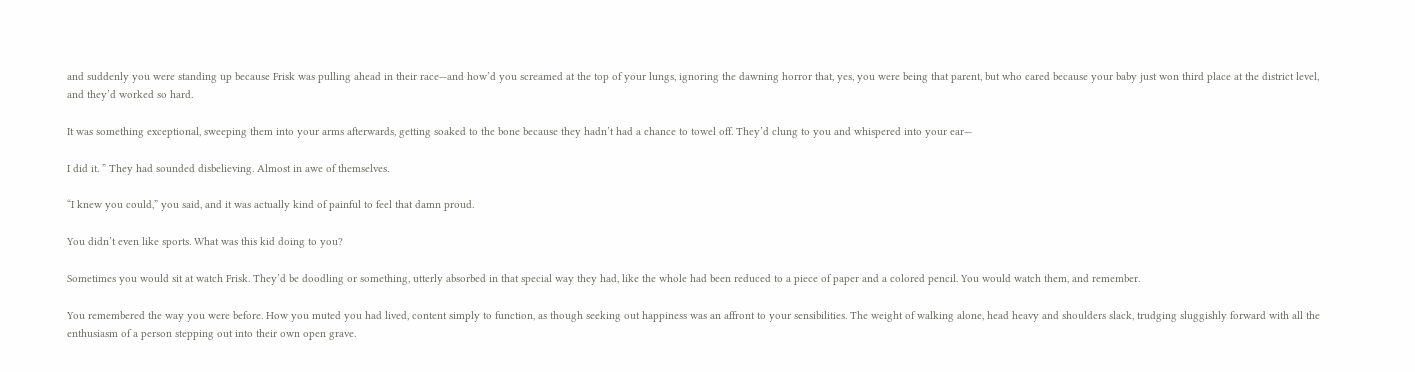and suddenly you were standing up because Frisk was pulling ahead in their race—and how’d you screamed at the top of your lungs, ignoring the dawning horror that, yes, you were being that parent, but who cared because your baby just won third place at the district level, and they’d worked so hard.

It was something exceptional, sweeping them into your arms afterwards, getting soaked to the bone because they hadn’t had a chance to towel off. They’d clung to you and whispered into your ear—

I did it. ” They had sounded disbelieving. Almost in awe of themselves.

“I knew you could,” you said, and it was actually kind of painful to feel that damn proud.

You didn’t even like sports. What was this kid doing to you?

Sometimes you would sit at watch Frisk. They’d be doodling or something, utterly absorbed in that special way they had, like the whole had been reduced to a piece of paper and a colored pencil. You would watch them, and remember.

You remembered the way you were before. How you muted you had lived, content simply to function, as though seeking out happiness was an affront to your sensibilities. The weight of walking alone, head heavy and shoulders slack, trudging sluggishly forward with all the enthusiasm of a person stepping out into their own open grave.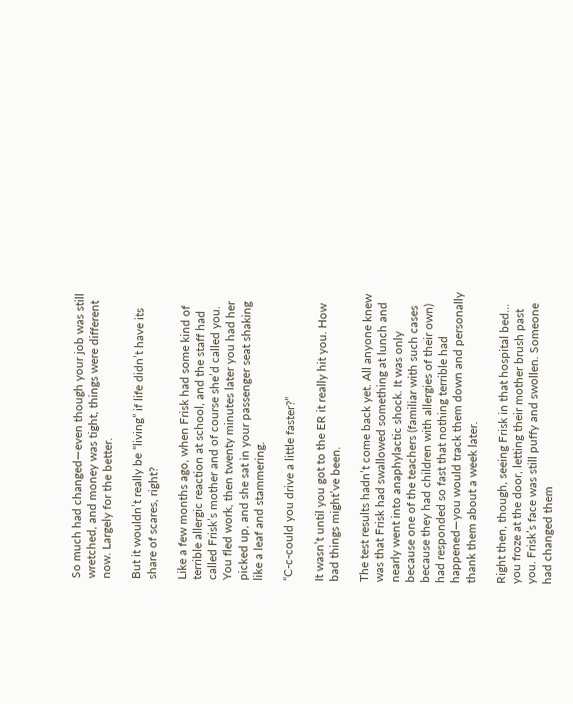So much had changed—even though your job was still wretched, and money was tight, things were different now. Largely for the better.

But it wouldn’t really be “living” if life didn’t have its share of scares, right?

Like a few months ago, when Frisk had some kind of terrible allergic reaction at school, and the staff had called Frisk’s mother and of course she’d called you. You fled work, then twenty minutes later you had her picked up, and she sat in your passenger seat shaking like a leaf and stammering.

“C-c-could you drive a little faster?”

It wasn’t until you got to the ER it really hit you. How bad things might’ve been.

The test results hadn’t come back yet. All anyone knew was that Frisk had swallowed something at lunch and nearly went into anaphylactic shock. It was only because one of the teachers (familiar with such cases because they had children with allergies of their own) had responded so fast that nothing terrible had happened—you would track them down and personally thank them about a week later.

Right then, though, seeing Frisk in that hospital bed… you froze at the door, letting their mother brush past you. Frisk’s face was still puffy and swollen. Someone had changed them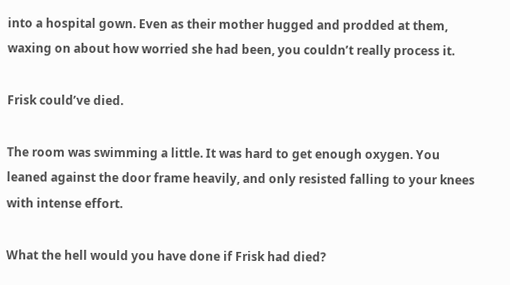into a hospital gown. Even as their mother hugged and prodded at them, waxing on about how worried she had been, you couldn’t really process it.

Frisk could’ve died.

The room was swimming a little. It was hard to get enough oxygen. You leaned against the door frame heavily, and only resisted falling to your knees with intense effort.

What the hell would you have done if Frisk had died?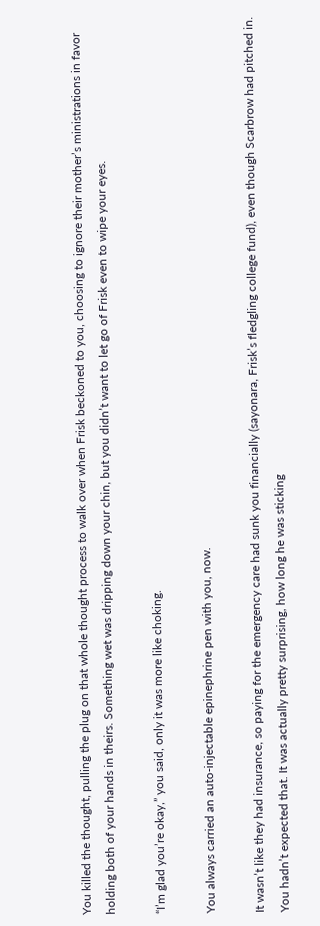You killed the thought, pulling the plug on that whole thought process to walk over when Frisk beckoned to you, choosing to ignore their mother’s ministrations in favor holding both of your hands in theirs. Something wet was dripping down your chin, but you didn’t want to let go of Frisk even to wipe your eyes.

“I’m glad you’re okay,” you said, only it was more like choking.

You always carried an auto-injectable epinephrine pen with you, now.

It wasn’t like they had insurance, so paying for the emergency care had sunk you financially (sayonara, Frisk’s fledgling college fund), even though Scarbrow had pitched in. You hadn’t expected that. It was actually pretty surprising, how long he was sticking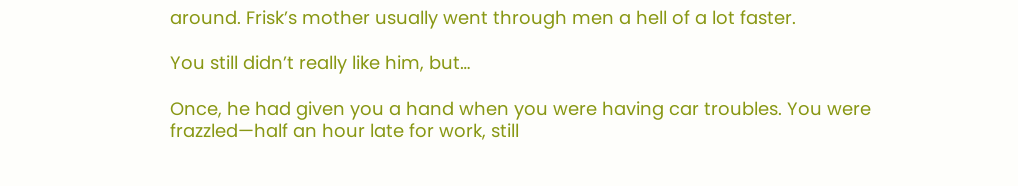around. Frisk’s mother usually went through men a hell of a lot faster.

You still didn’t really like him, but…

Once, he had given you a hand when you were having car troubles. You were frazzled—half an hour late for work, still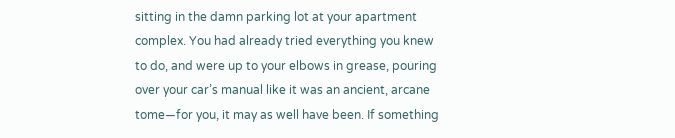sitting in the damn parking lot at your apartment complex. You had already tried everything you knew to do, and were up to your elbows in grease, pouring over your car’s manual like it was an ancient, arcane tome—for you, it may as well have been. If something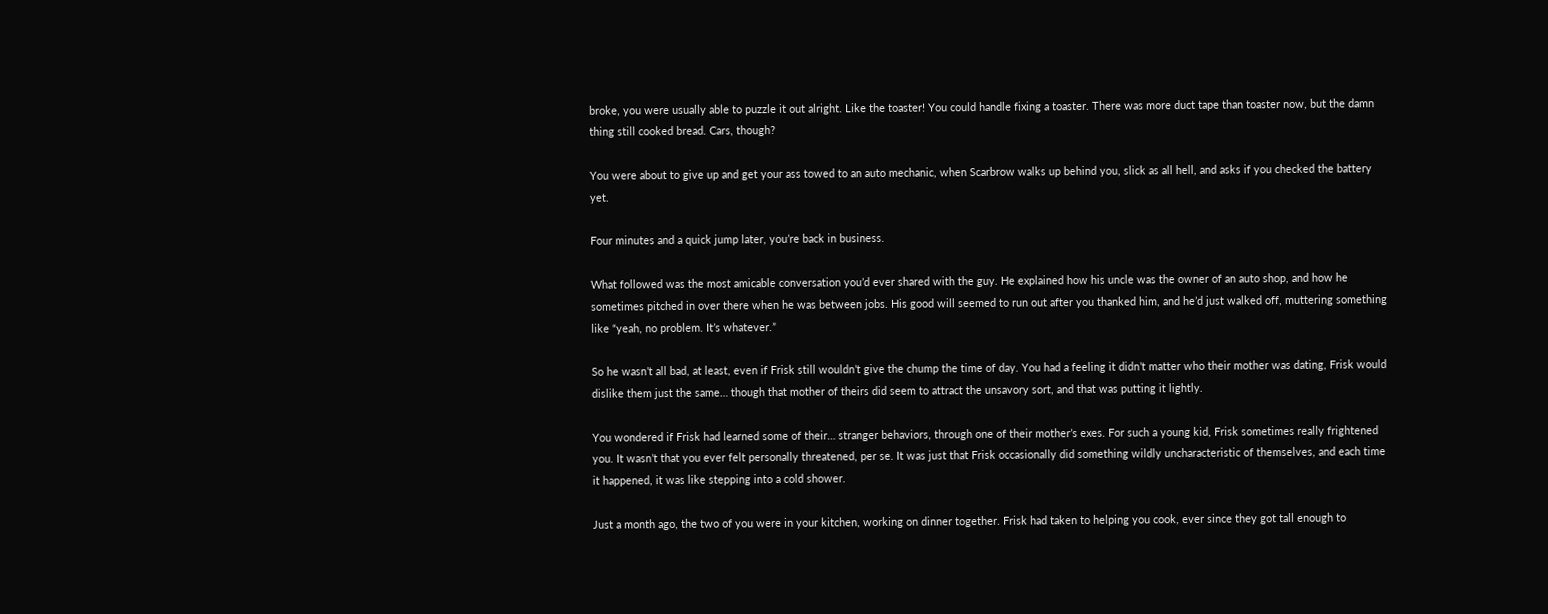broke, you were usually able to puzzle it out alright. Like the toaster! You could handle fixing a toaster. There was more duct tape than toaster now, but the damn thing still cooked bread. Cars, though?

You were about to give up and get your ass towed to an auto mechanic, when Scarbrow walks up behind you, slick as all hell, and asks if you checked the battery yet.

Four minutes and a quick jump later, you’re back in business.

What followed was the most amicable conversation you’d ever shared with the guy. He explained how his uncle was the owner of an auto shop, and how he sometimes pitched in over there when he was between jobs. His good will seemed to run out after you thanked him, and he’d just walked off, muttering something like “yeah, no problem. It’s whatever.”

So he wasn’t all bad, at least, even if Frisk still wouldn’t give the chump the time of day. You had a feeling it didn’t matter who their mother was dating, Frisk would dislike them just the same… though that mother of theirs did seem to attract the unsavory sort, and that was putting it lightly.

You wondered if Frisk had learned some of their… stranger behaviors, through one of their mother’s exes. For such a young kid, Frisk sometimes really frightened you. It wasn’t that you ever felt personally threatened, per se. It was just that Frisk occasionally did something wildly uncharacteristic of themselves, and each time it happened, it was like stepping into a cold shower.

Just a month ago, the two of you were in your kitchen, working on dinner together. Frisk had taken to helping you cook, ever since they got tall enough to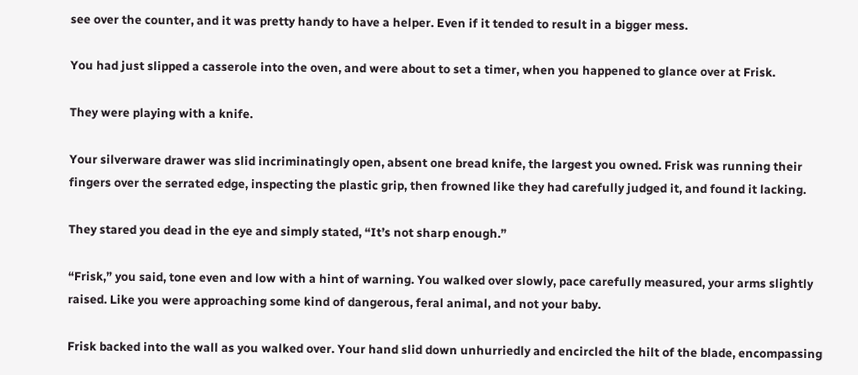see over the counter, and it was pretty handy to have a helper. Even if it tended to result in a bigger mess.

You had just slipped a casserole into the oven, and were about to set a timer, when you happened to glance over at Frisk.

They were playing with a knife.

Your silverware drawer was slid incriminatingly open, absent one bread knife, the largest you owned. Frisk was running their fingers over the serrated edge, inspecting the plastic grip, then frowned like they had carefully judged it, and found it lacking.

They stared you dead in the eye and simply stated, “It’s not sharp enough.”

“Frisk,” you said, tone even and low with a hint of warning. You walked over slowly, pace carefully measured, your arms slightly raised. Like you were approaching some kind of dangerous, feral animal, and not your baby.

Frisk backed into the wall as you walked over. Your hand slid down unhurriedly and encircled the hilt of the blade, encompassing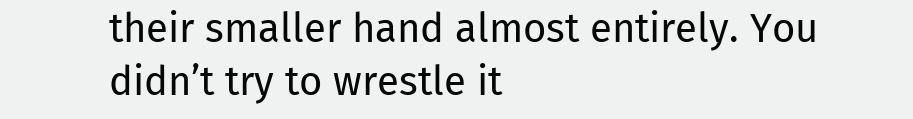their smaller hand almost entirely. You didn’t try to wrestle it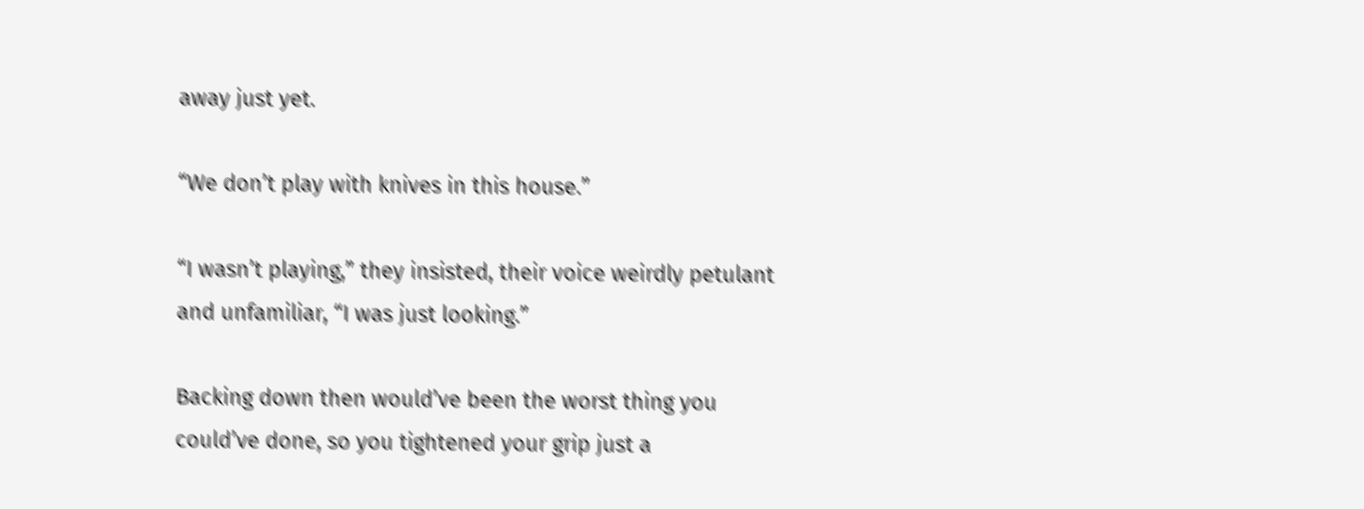away just yet.

“We don’t play with knives in this house.”

“I wasn’t playing,” they insisted, their voice weirdly petulant and unfamiliar, “I was just looking.”

Backing down then would’ve been the worst thing you could’ve done, so you tightened your grip just a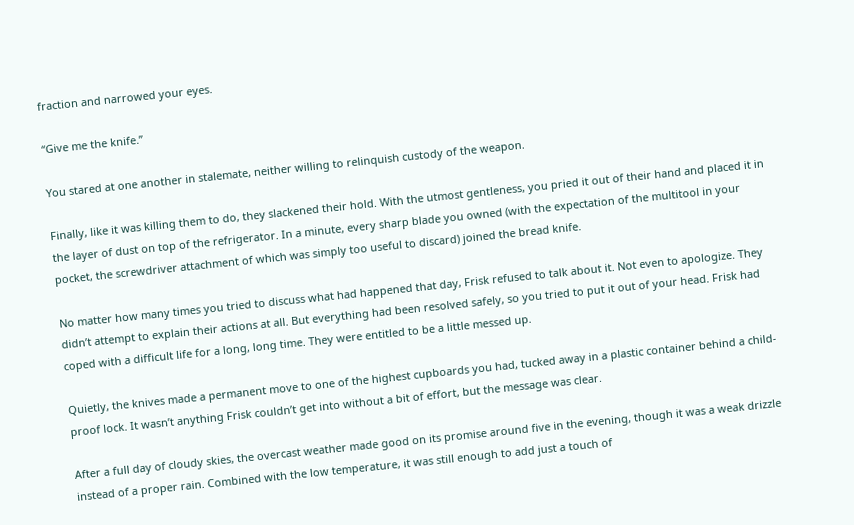fraction and narrowed your eyes.

“Give me the knife.”

You stared at one another in stalemate, neither willing to relinquish custody of the weapon.

Finally, like it was killing them to do, they slackened their hold. With the utmost gentleness, you pried it out of their hand and placed it in the layer of dust on top of the refrigerator. In a minute, every sharp blade you owned (with the expectation of the multitool in your pocket, the screwdriver attachment of which was simply too useful to discard) joined the bread knife.

No matter how many times you tried to discuss what had happened that day, Frisk refused to talk about it. Not even to apologize. They didn’t attempt to explain their actions at all. But everything had been resolved safely, so you tried to put it out of your head. Frisk had coped with a difficult life for a long, long time. They were entitled to be a little messed up.

Quietly, the knives made a permanent move to one of the highest cupboards you had, tucked away in a plastic container behind a child-proof lock. It wasn’t anything Frisk couldn’t get into without a bit of effort, but the message was clear.

After a full day of cloudy skies, the overcast weather made good on its promise around five in the evening, though it was a weak drizzle instead of a proper rain. Combined with the low temperature, it was still enough to add just a touch of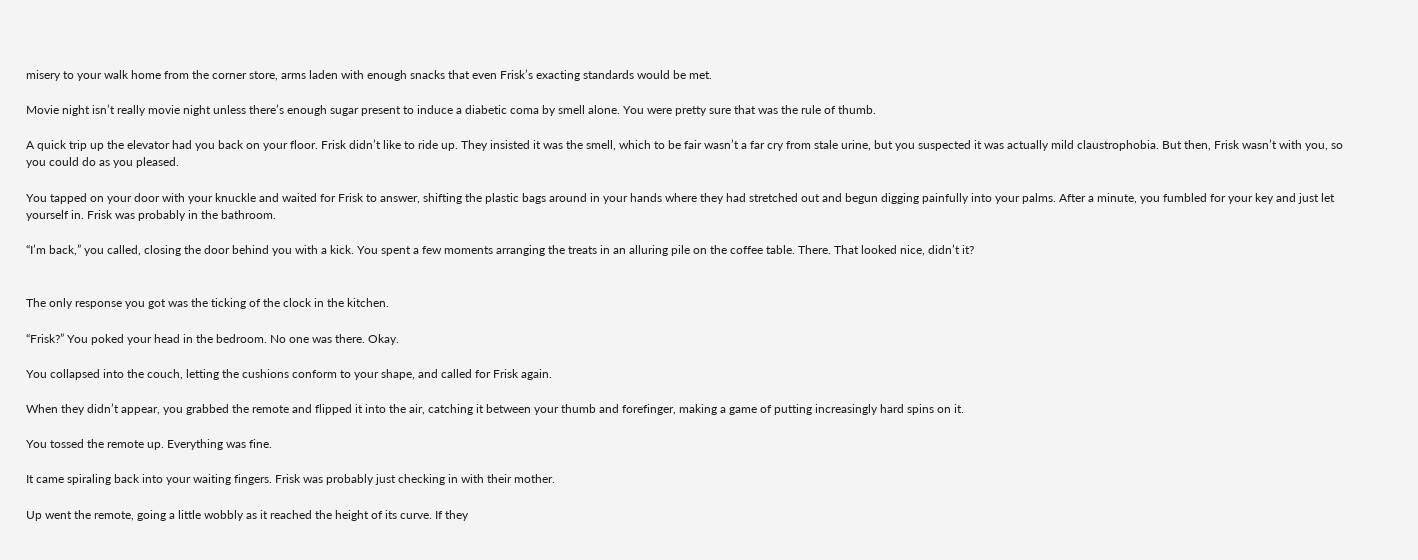misery to your walk home from the corner store, arms laden with enough snacks that even Frisk’s exacting standards would be met.

Movie night isn’t really movie night unless there’s enough sugar present to induce a diabetic coma by smell alone. You were pretty sure that was the rule of thumb.

A quick trip up the elevator had you back on your floor. Frisk didn’t like to ride up. They insisted it was the smell, which to be fair wasn’t a far cry from stale urine, but you suspected it was actually mild claustrophobia. But then, Frisk wasn’t with you, so you could do as you pleased.

You tapped on your door with your knuckle and waited for Frisk to answer, shifting the plastic bags around in your hands where they had stretched out and begun digging painfully into your palms. After a minute, you fumbled for your key and just let yourself in. Frisk was probably in the bathroom.

“I’m back,” you called, closing the door behind you with a kick. You spent a few moments arranging the treats in an alluring pile on the coffee table. There. That looked nice, didn’t it?


The only response you got was the ticking of the clock in the kitchen.

“Frisk?” You poked your head in the bedroom. No one was there. Okay.

You collapsed into the couch, letting the cushions conform to your shape, and called for Frisk again.

When they didn’t appear, you grabbed the remote and flipped it into the air, catching it between your thumb and forefinger, making a game of putting increasingly hard spins on it.

You tossed the remote up. Everything was fine.

It came spiraling back into your waiting fingers. Frisk was probably just checking in with their mother.

Up went the remote, going a little wobbly as it reached the height of its curve. If they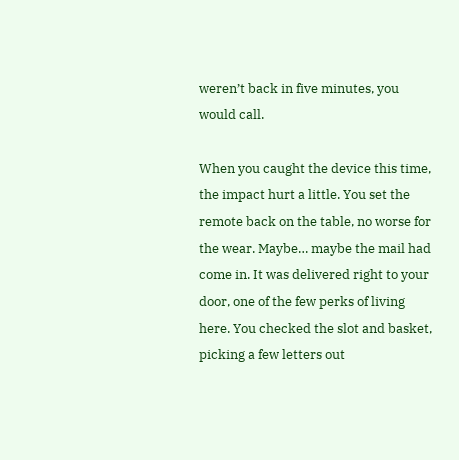weren’t back in five minutes, you would call.

When you caught the device this time, the impact hurt a little. You set the remote back on the table, no worse for the wear. Maybe… maybe the mail had come in. It was delivered right to your door, one of the few perks of living here. You checked the slot and basket, picking a few letters out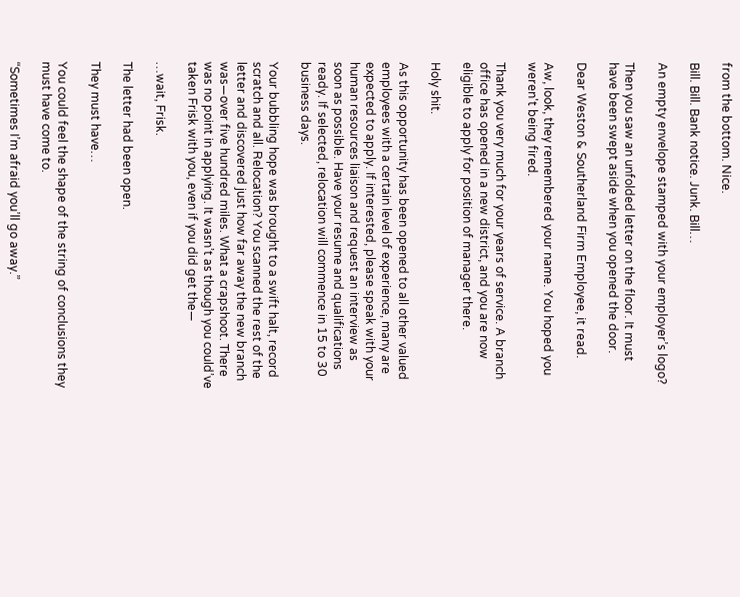from the bottom. Nice.

Bill. Bill. Bank notice. Junk. Bill…

An empty envelope stamped with your employer’s logo?

Then you saw an unfolded letter on the floor. It must have been swept aside when you opened the door.

Dear Weston & Southerland Firm Employee, it read.

Aw, look, they remembered your name. You hoped you weren't being fired.

Thank you very much for your years of service. A branch office has opened in a new district, and you are now eligible to apply for position of manager there.

Holy shit.

As this opportunity has been opened to all other valued employees with a certain level of experience, many are expected to apply. If interested, please speak with your human resources liaison and request an interview as soon as possible. Have your resume and qualifications ready. If selected, relocation will commence in 15 to 30 business days.

Your bubbling hope was brought to a swift halt, record scratch and all. Relocation? You scanned the rest of the letter and discovered just how far away the new branch was—over five hundred miles. What a crapshoot. There was no point in applying. It wasn’t as though you could’ve taken Frisk with you, even if you did get the—

…wait, Frisk.

The letter had been open.

They must have…

You could feel the shape of the string of conclusions they must have come to.

“Sometimes I’m afraid you’ll go away.”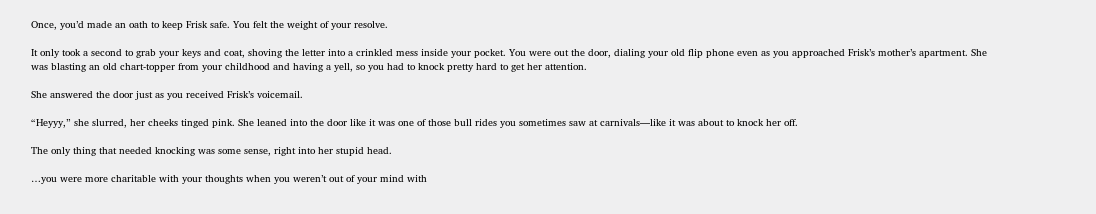Once, you’d made an oath to keep Frisk safe. You felt the weight of your resolve.

It only took a second to grab your keys and coat, shoving the letter into a crinkled mess inside your pocket. You were out the door, dialing your old flip phone even as you approached Frisk’s mother’s apartment. She was blasting an old chart-topper from your childhood and having a yell, so you had to knock pretty hard to get her attention.

She answered the door just as you received Frisk’s voicemail.

“Heyyy,” she slurred, her cheeks tinged pink. She leaned into the door like it was one of those bull rides you sometimes saw at carnivals—like it was about to knock her off.

The only thing that needed knocking was some sense, right into her stupid head.

…you were more charitable with your thoughts when you weren’t out of your mind with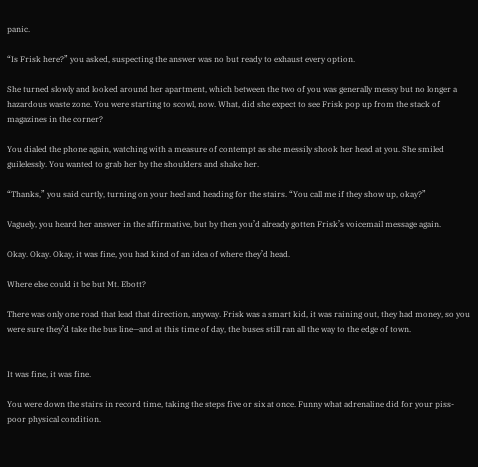panic.

“Is Frisk here?” you asked, suspecting the answer was no but ready to exhaust every option.

She turned slowly and looked around her apartment, which between the two of you was generally messy but no longer a hazardous waste zone. You were starting to scowl, now. What, did she expect to see Frisk pop up from the stack of magazines in the corner?

You dialed the phone again, watching with a measure of contempt as she messily shook her head at you. She smiled guilelessly. You wanted to grab her by the shoulders and shake her.

“Thanks,” you said curtly, turning on your heel and heading for the stairs. “You call me if they show up, okay?”

Vaguely, you heard her answer in the affirmative, but by then you’d already gotten Frisk’s voicemail message again.

Okay. Okay. Okay, it was fine, you had kind of an idea of where they’d head.

Where else could it be but Mt. Ebott?

There was only one road that lead that direction, anyway. Frisk was a smart kid, it was raining out, they had money, so you were sure they’d take the bus line—and at this time of day, the buses still ran all the way to the edge of town.


It was fine, it was fine.

You were down the stairs in record time, taking the steps five or six at once. Funny what adrenaline did for your piss-poor physical condition.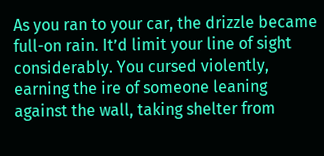As you ran to your car, the drizzle became full-on rain. It’d limit your line of sight considerably. You cursed violently, earning the ire of someone leaning against the wall, taking shelter from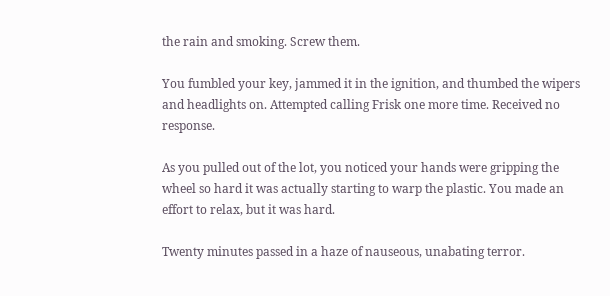the rain and smoking. Screw them.

You fumbled your key, jammed it in the ignition, and thumbed the wipers and headlights on. Attempted calling Frisk one more time. Received no response.

As you pulled out of the lot, you noticed your hands were gripping the wheel so hard it was actually starting to warp the plastic. You made an effort to relax, but it was hard.

Twenty minutes passed in a haze of nauseous, unabating terror.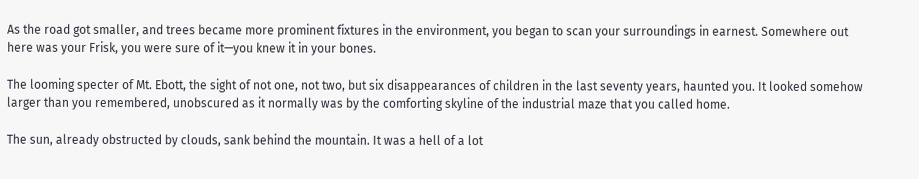As the road got smaller, and trees became more prominent fixtures in the environment, you began to scan your surroundings in earnest. Somewhere out here was your Frisk, you were sure of it—you knew it in your bones.

The looming specter of Mt. Ebott, the sight of not one, not two, but six disappearances of children in the last seventy years, haunted you. It looked somehow larger than you remembered, unobscured as it normally was by the comforting skyline of the industrial maze that you called home.

The sun, already obstructed by clouds, sank behind the mountain. It was a hell of a lot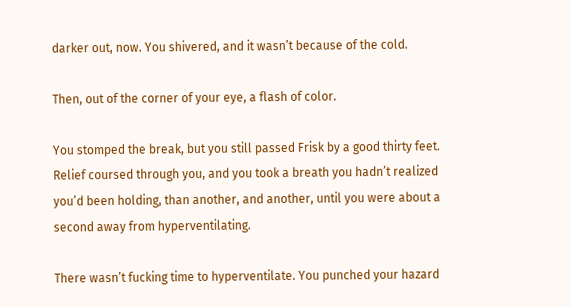darker out, now. You shivered, and it wasn’t because of the cold.

Then, out of the corner of your eye, a flash of color.

You stomped the break, but you still passed Frisk by a good thirty feet. Relief coursed through you, and you took a breath you hadn’t realized you’d been holding, than another, and another, until you were about a second away from hyperventilating.

There wasn’t fucking time to hyperventilate. You punched your hazard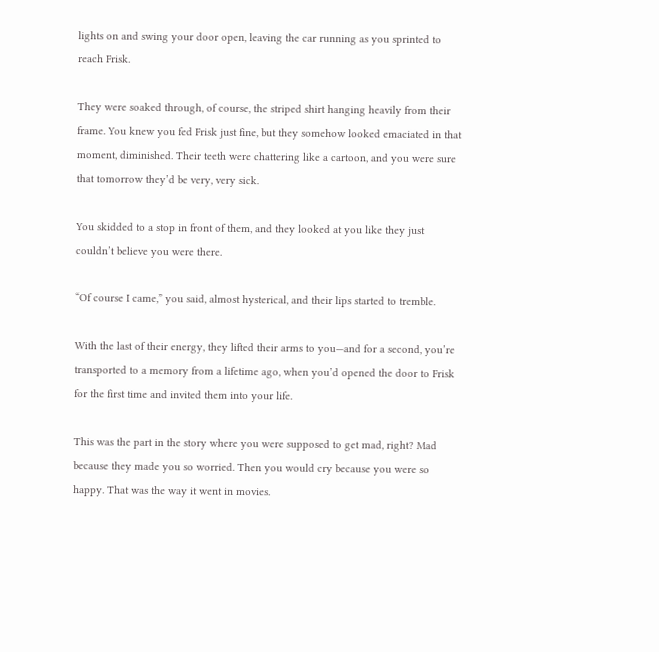lights on and swing your door open, leaving the car running as you sprinted to reach Frisk.

They were soaked through, of course, the striped shirt hanging heavily from their frame. You knew you fed Frisk just fine, but they somehow looked emaciated in that moment, diminished. Their teeth were chattering like a cartoon, and you were sure that tomorrow they’d be very, very sick.

You skidded to a stop in front of them, and they looked at you like they just couldn’t believe you were there.

“Of course I came,” you said, almost hysterical, and their lips started to tremble.

With the last of their energy, they lifted their arms to you—and for a second, you’re transported to a memory from a lifetime ago, when you’d opened the door to Frisk for the first time and invited them into your life.

This was the part in the story where you were supposed to get mad, right? Mad because they made you so worried. Then you would cry because you were so happy. That was the way it went in movies.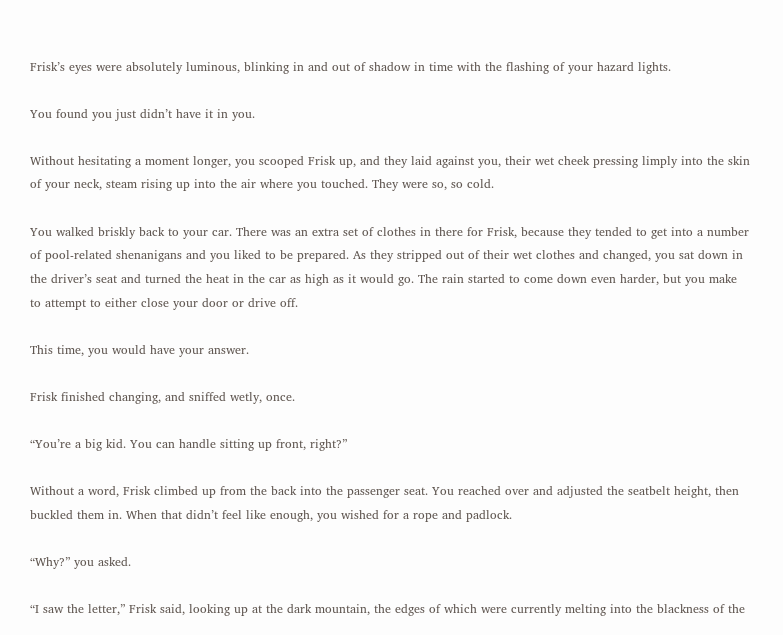Frisk’s eyes were absolutely luminous, blinking in and out of shadow in time with the flashing of your hazard lights.

You found you just didn’t have it in you.

Without hesitating a moment longer, you scooped Frisk up, and they laid against you, their wet cheek pressing limply into the skin of your neck, steam rising up into the air where you touched. They were so, so cold.

You walked briskly back to your car. There was an extra set of clothes in there for Frisk, because they tended to get into a number of pool-related shenanigans and you liked to be prepared. As they stripped out of their wet clothes and changed, you sat down in the driver’s seat and turned the heat in the car as high as it would go. The rain started to come down even harder, but you make to attempt to either close your door or drive off.

This time, you would have your answer.

Frisk finished changing, and sniffed wetly, once.

“You’re a big kid. You can handle sitting up front, right?”

Without a word, Frisk climbed up from the back into the passenger seat. You reached over and adjusted the seatbelt height, then buckled them in. When that didn’t feel like enough, you wished for a rope and padlock.

“Why?” you asked.

“I saw the letter,” Frisk said, looking up at the dark mountain, the edges of which were currently melting into the blackness of the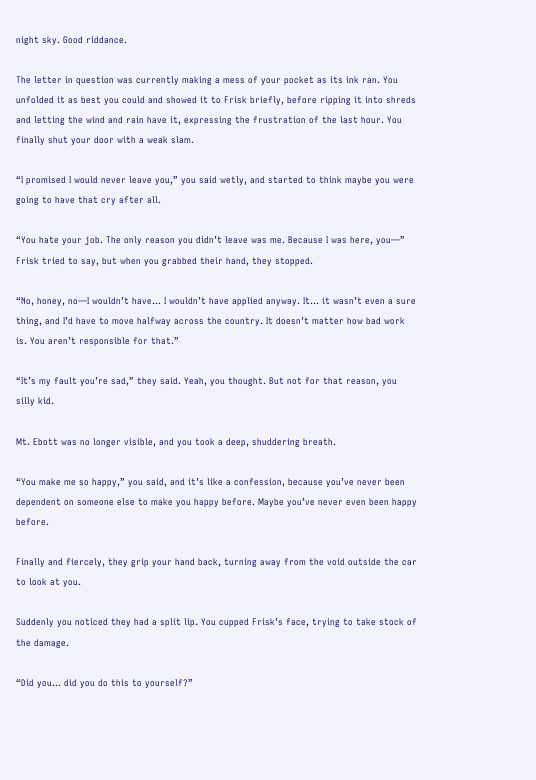night sky. Good riddance.

The letter in question was currently making a mess of your pocket as its ink ran. You unfolded it as best you could and showed it to Frisk briefly, before ripping it into shreds and letting the wind and rain have it, expressing the frustration of the last hour. You finally shut your door with a weak slam.

“I promised I would never leave you,” you said wetly, and started to think maybe you were going to have that cry after all.

“You hate your job. The only reason you didn’t leave was me. Because I was here, you—” Frisk tried to say, but when you grabbed their hand, they stopped.

“No, honey, no—I wouldn’t have… I wouldn’t have applied anyway. It… it wasn’t even a sure thing, and I’d have to move halfway across the country. It doesn’t matter how bad work is. You aren’t responsible for that.”

“It’s my fault you’re sad,” they said. Yeah, you thought. But not for that reason, you silly kid.

Mt. Ebott was no longer visible, and you took a deep, shuddering breath.

“You make me so happy,” you said, and it’s like a confession, because you’ve never been dependent on someone else to make you happy before. Maybe you’ve never even been happy before.

Finally and fiercely, they grip your hand back, turning away from the void outside the car to look at you.

Suddenly you noticed they had a split lip. You cupped Frisk’s face, trying to take stock of the damage.

“Did you… did you do this to yourself?”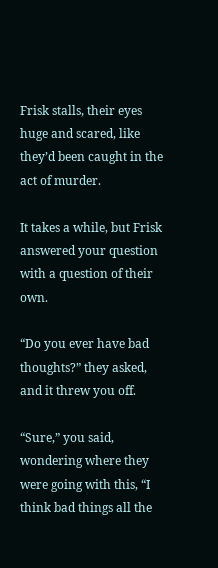Frisk stalls, their eyes huge and scared, like they’d been caught in the act of murder.

It takes a while, but Frisk answered your question with a question of their own.

“Do you ever have bad thoughts?” they asked, and it threw you off.

“Sure,” you said, wondering where they were going with this, “I think bad things all the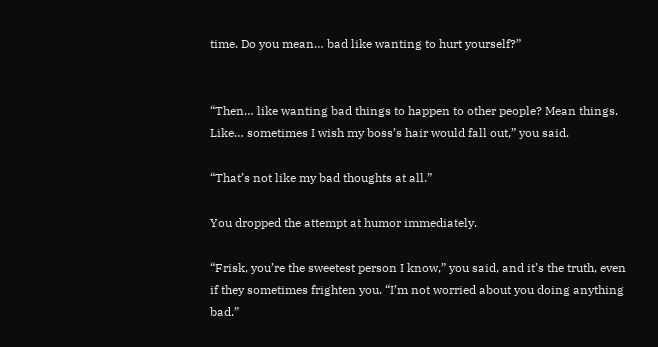time. Do you mean… bad like wanting to hurt yourself?”


“Then… like wanting bad things to happen to other people? Mean things. Like… sometimes I wish my boss’s hair would fall out,” you said.

“That’s not like my bad thoughts at all.”

You dropped the attempt at humor immediately.

“Frisk, you’re the sweetest person I know,” you said, and it’s the truth, even if they sometimes frighten you. “I’m not worried about you doing anything bad.”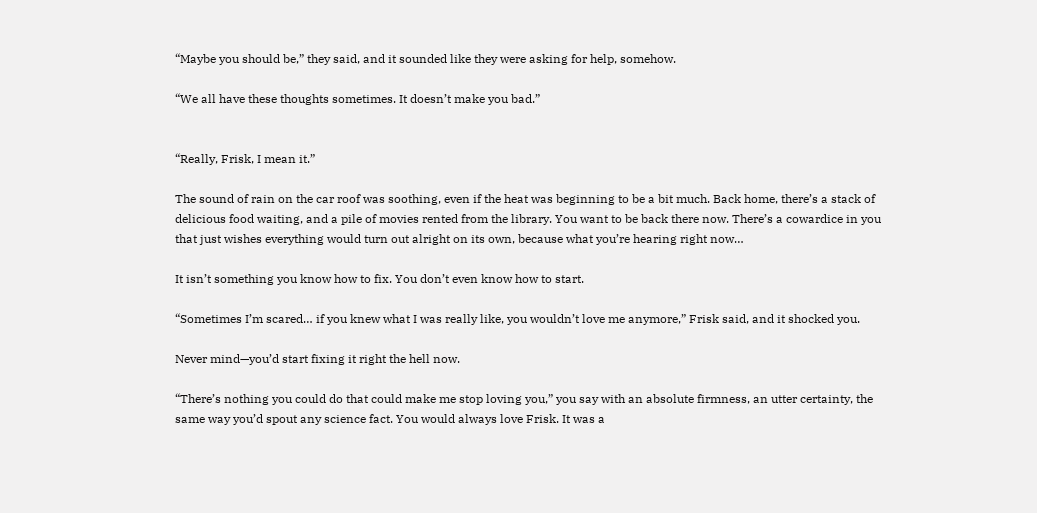“Maybe you should be,” they said, and it sounded like they were asking for help, somehow.

“We all have these thoughts sometimes. It doesn’t make you bad.”


“Really, Frisk, I mean it.”

The sound of rain on the car roof was soothing, even if the heat was beginning to be a bit much. Back home, there’s a stack of delicious food waiting, and a pile of movies rented from the library. You want to be back there now. There’s a cowardice in you that just wishes everything would turn out alright on its own, because what you’re hearing right now…

It isn’t something you know how to fix. You don’t even know how to start.

“Sometimes I’m scared… if you knew what I was really like, you wouldn’t love me anymore,” Frisk said, and it shocked you.

Never mind—you’d start fixing it right the hell now.

“There’s nothing you could do that could make me stop loving you,” you say with an absolute firmness, an utter certainty, the same way you’d spout any science fact. You would always love Frisk. It was a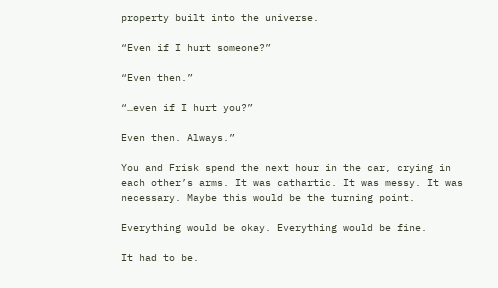property built into the universe.

“Even if I hurt someone?”

“Even then.”

“…even if I hurt you?”

Even then. Always.”

You and Frisk spend the next hour in the car, crying in each other’s arms. It was cathartic. It was messy. It was necessary. Maybe this would be the turning point.

Everything would be okay. Everything would be fine.

It had to be.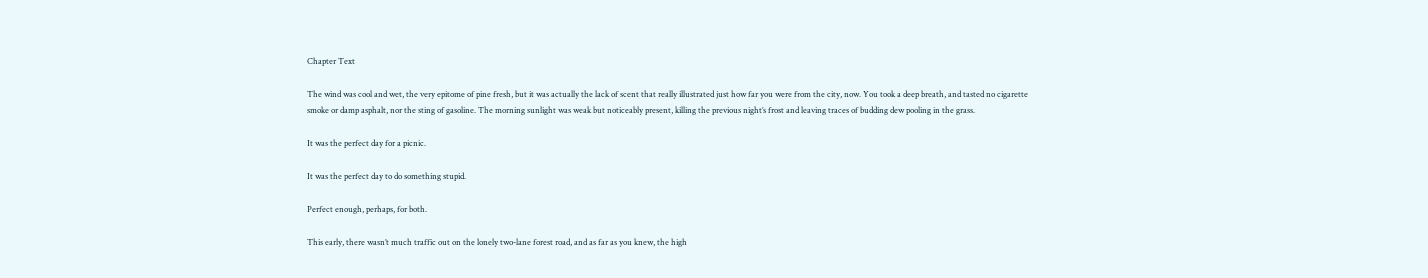Chapter Text

The wind was cool and wet, the very epitome of pine fresh, but it was actually the lack of scent that really illustrated just how far you were from the city, now. You took a deep breath, and tasted no cigarette smoke or damp asphalt, nor the sting of gasoline. The morning sunlight was weak but noticeably present, killing the previous night’s frost and leaving traces of budding dew pooling in the grass.

It was the perfect day for a picnic.

It was the perfect day to do something stupid.

Perfect enough, perhaps, for both.

This early, there wasn’t much traffic out on the lonely two-lane forest road, and as far as you knew, the high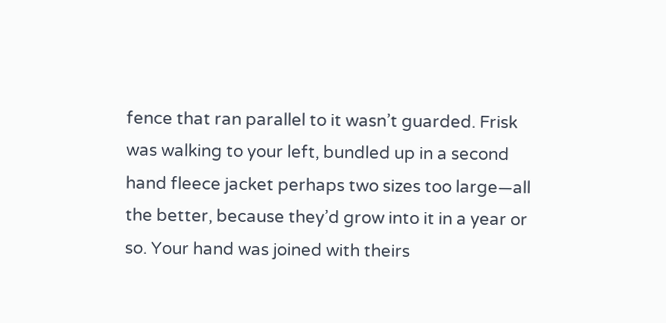fence that ran parallel to it wasn’t guarded. Frisk was walking to your left, bundled up in a second hand fleece jacket perhaps two sizes too large—all the better, because they’d grow into it in a year or so. Your hand was joined with theirs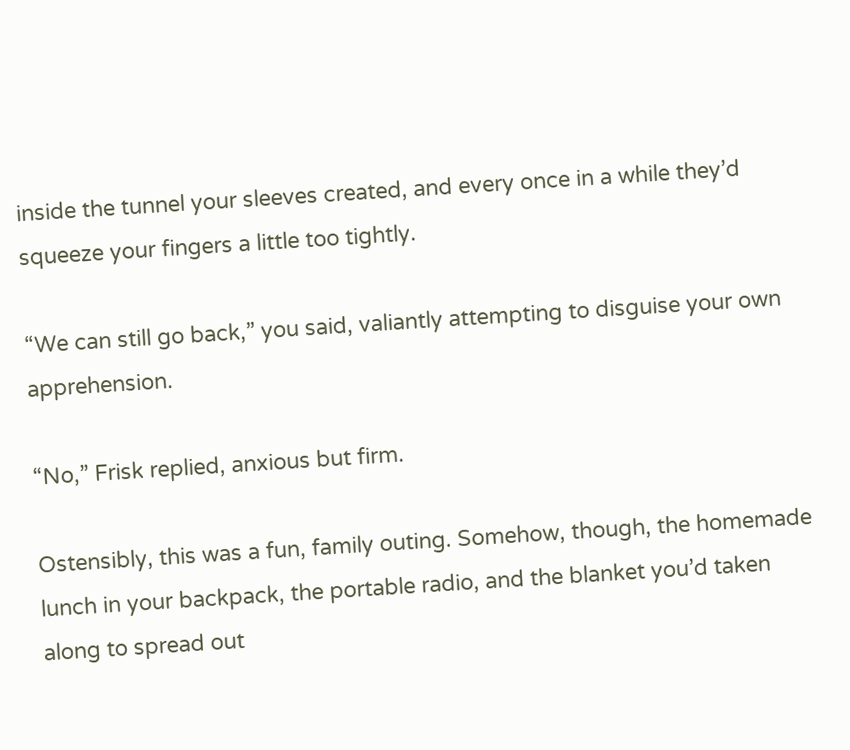inside the tunnel your sleeves created, and every once in a while they’d squeeze your fingers a little too tightly.

“We can still go back,” you said, valiantly attempting to disguise your own apprehension.

“No,” Frisk replied, anxious but firm.

Ostensibly, this was a fun, family outing. Somehow, though, the homemade lunch in your backpack, the portable radio, and the blanket you’d taken along to spread out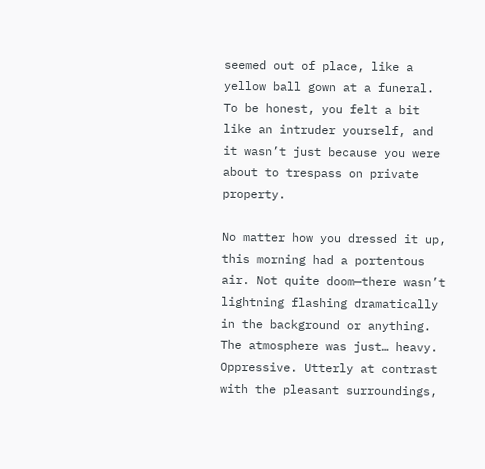seemed out of place, like a yellow ball gown at a funeral. To be honest, you felt a bit like an intruder yourself, and it wasn’t just because you were about to trespass on private property.

No matter how you dressed it up, this morning had a portentous air. Not quite doom—there wasn’t lightning flashing dramatically in the background or anything. The atmosphere was just… heavy. Oppressive. Utterly at contrast with the pleasant surroundings,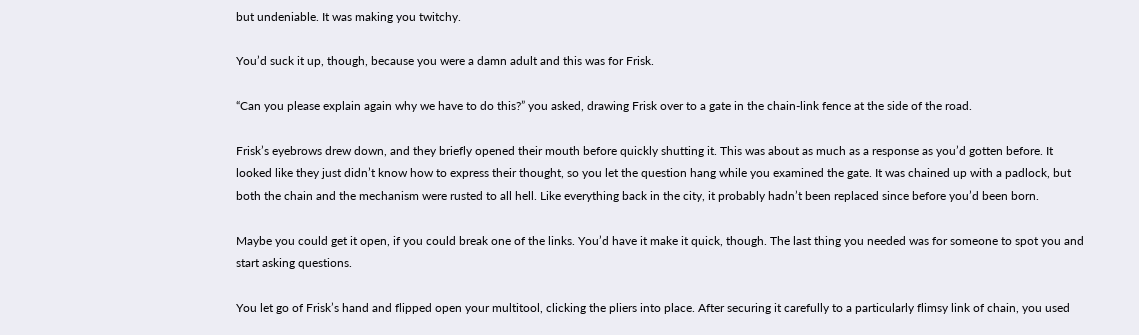but undeniable. It was making you twitchy.

You’d suck it up, though, because you were a damn adult and this was for Frisk.

“Can you please explain again why we have to do this?” you asked, drawing Frisk over to a gate in the chain-link fence at the side of the road.

Frisk’s eyebrows drew down, and they briefly opened their mouth before quickly shutting it. This was about as much as a response as you’d gotten before. It looked like they just didn’t know how to express their thought, so you let the question hang while you examined the gate. It was chained up with a padlock, but both the chain and the mechanism were rusted to all hell. Like everything back in the city, it probably hadn’t been replaced since before you’d been born.

Maybe you could get it open, if you could break one of the links. You’d have it make it quick, though. The last thing you needed was for someone to spot you and start asking questions.

You let go of Frisk’s hand and flipped open your multitool, clicking the pliers into place. After securing it carefully to a particularly flimsy link of chain, you used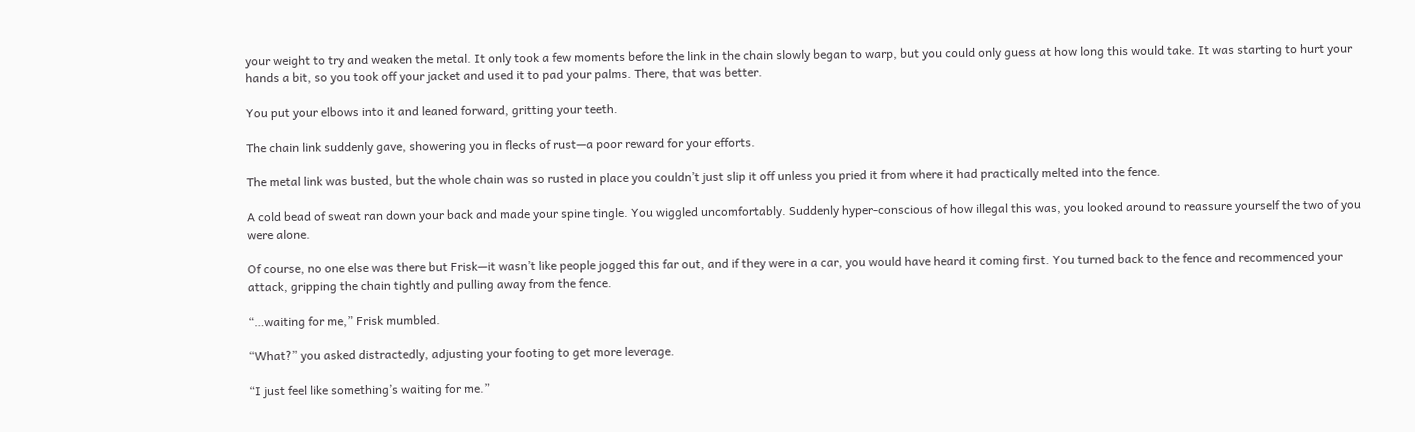your weight to try and weaken the metal. It only took a few moments before the link in the chain slowly began to warp, but you could only guess at how long this would take. It was starting to hurt your hands a bit, so you took off your jacket and used it to pad your palms. There, that was better.

You put your elbows into it and leaned forward, gritting your teeth.

The chain link suddenly gave, showering you in flecks of rust—a poor reward for your efforts.

The metal link was busted, but the whole chain was so rusted in place you couldn’t just slip it off unless you pried it from where it had practically melted into the fence.

A cold bead of sweat ran down your back and made your spine tingle. You wiggled uncomfortably. Suddenly hyper-conscious of how illegal this was, you looked around to reassure yourself the two of you were alone.

Of course, no one else was there but Frisk—it wasn’t like people jogged this far out, and if they were in a car, you would have heard it coming first. You turned back to the fence and recommenced your attack, gripping the chain tightly and pulling away from the fence.

“…waiting for me,” Frisk mumbled.

“What?” you asked distractedly, adjusting your footing to get more leverage.

“I just feel like something’s waiting for me.”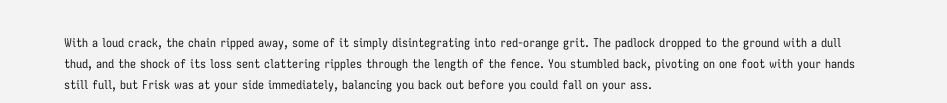With a loud crack, the chain ripped away, some of it simply disintegrating into red-orange grit. The padlock dropped to the ground with a dull thud, and the shock of its loss sent clattering ripples through the length of the fence. You stumbled back, pivoting on one foot with your hands still full, but Frisk was at your side immediately, balancing you back out before you could fall on your ass.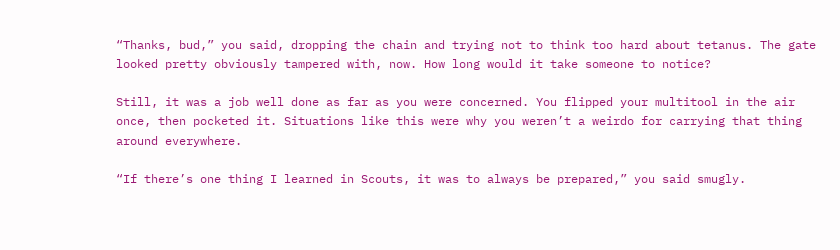“Thanks, bud,” you said, dropping the chain and trying not to think too hard about tetanus. The gate looked pretty obviously tampered with, now. How long would it take someone to notice?

Still, it was a job well done as far as you were concerned. You flipped your multitool in the air once, then pocketed it. Situations like this were why you weren’t a weirdo for carrying that thing around everywhere.

“If there’s one thing I learned in Scouts, it was to always be prepared,” you said smugly.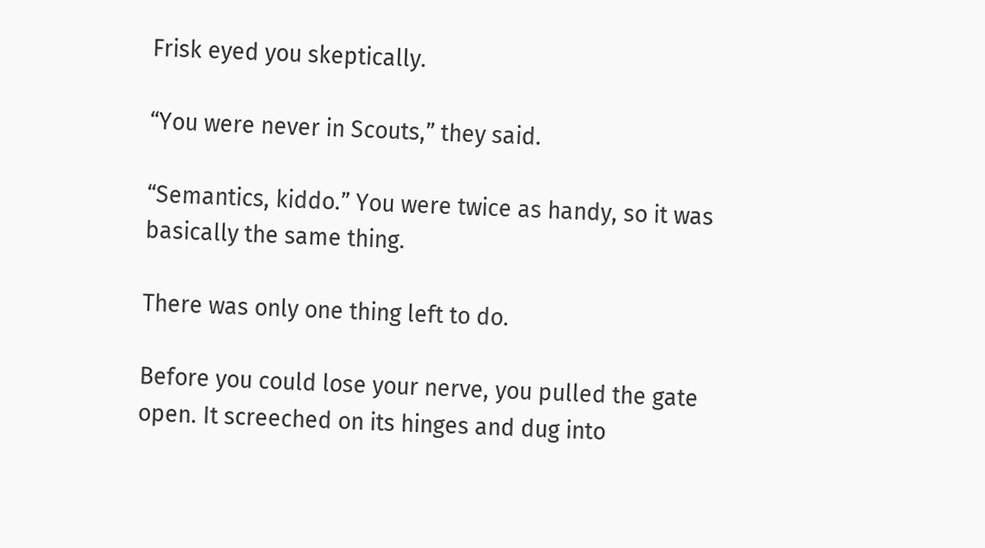Frisk eyed you skeptically.

“You were never in Scouts,” they said.

“Semantics, kiddo.” You were twice as handy, so it was basically the same thing.

There was only one thing left to do.

Before you could lose your nerve, you pulled the gate open. It screeched on its hinges and dug into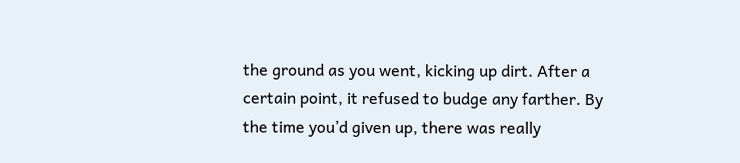the ground as you went, kicking up dirt. After a certain point, it refused to budge any farther. By the time you’d given up, there was really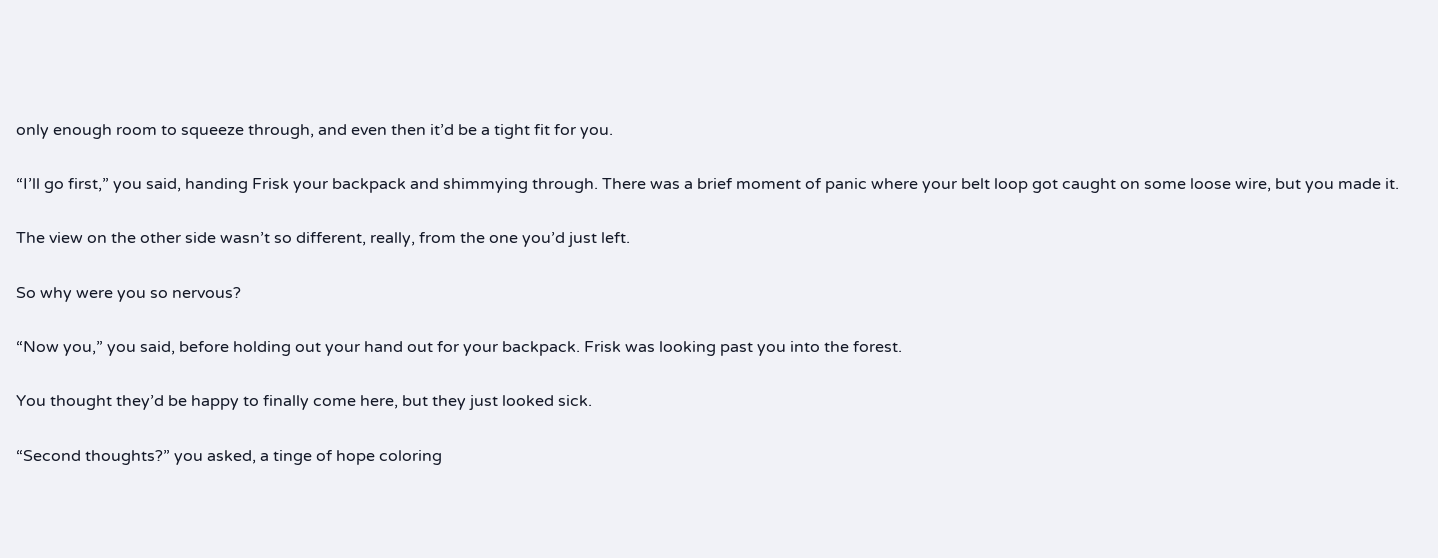only enough room to squeeze through, and even then it’d be a tight fit for you.

“I’ll go first,” you said, handing Frisk your backpack and shimmying through. There was a brief moment of panic where your belt loop got caught on some loose wire, but you made it.

The view on the other side wasn’t so different, really, from the one you’d just left.

So why were you so nervous?

“Now you,” you said, before holding out your hand out for your backpack. Frisk was looking past you into the forest.

You thought they’d be happy to finally come here, but they just looked sick.

“Second thoughts?” you asked, a tinge of hope coloring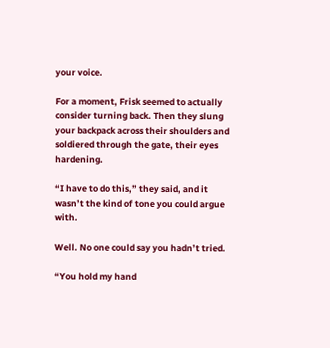your voice.

For a moment, Frisk seemed to actually consider turning back. Then they slung your backpack across their shoulders and soldiered through the gate, their eyes hardening.

“I have to do this,” they said, and it wasn’t the kind of tone you could argue with.

Well. No one could say you hadn’t tried.

“You hold my hand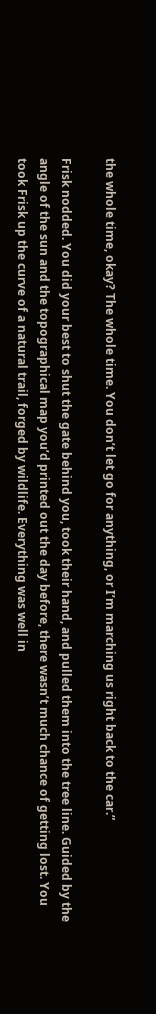the whole time, okay? The whole time. You don’t let go for anything, or I’m marching us right back to the car.”

Frisk nodded. You did your best to shut the gate behind you, took their hand, and pulled them into the tree line. Guided by the angle of the sun and the topographical map you’d printed out the day before, there wasn’t much chance of getting lost. You took Frisk up the curve of a natural trail, forged by wildlife. Everything was well in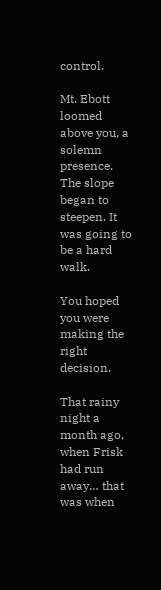control.

Mt. Ebott loomed above you, a solemn presence. The slope began to steepen. It was going to be a hard walk.

You hoped you were making the right decision.

That rainy night a month ago, when Frisk had run away… that was when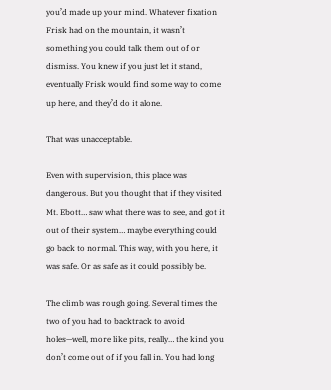you’d made up your mind. Whatever fixation Frisk had on the mountain, it wasn’t something you could talk them out of or dismiss. You knew if you just let it stand, eventually Frisk would find some way to come up here, and they’d do it alone.

That was unacceptable.

Even with supervision, this place was dangerous. But you thought that if they visited Mt. Ebott… saw what there was to see, and got it out of their system… maybe everything could go back to normal. This way, with you here, it was safe. Or as safe as it could possibly be.

The climb was rough going. Several times the two of you had to backtrack to avoid holes—well, more like pits, really… the kind you don’t come out of if you fall in. You had long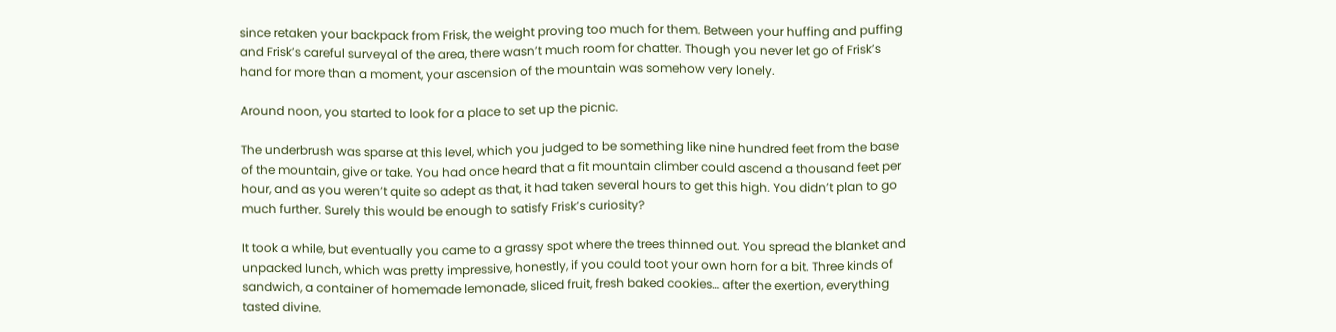since retaken your backpack from Frisk, the weight proving too much for them. Between your huffing and puffing and Frisk’s careful surveyal of the area, there wasn’t much room for chatter. Though you never let go of Frisk’s hand for more than a moment, your ascension of the mountain was somehow very lonely.

Around noon, you started to look for a place to set up the picnic.

The underbrush was sparse at this level, which you judged to be something like nine hundred feet from the base of the mountain, give or take. You had once heard that a fit mountain climber could ascend a thousand feet per hour, and as you weren’t quite so adept as that, it had taken several hours to get this high. You didn’t plan to go much further. Surely this would be enough to satisfy Frisk’s curiosity?

It took a while, but eventually you came to a grassy spot where the trees thinned out. You spread the blanket and unpacked lunch, which was pretty impressive, honestly, if you could toot your own horn for a bit. Three kinds of sandwich, a container of homemade lemonade, sliced fruit, fresh baked cookies… after the exertion, everything tasted divine.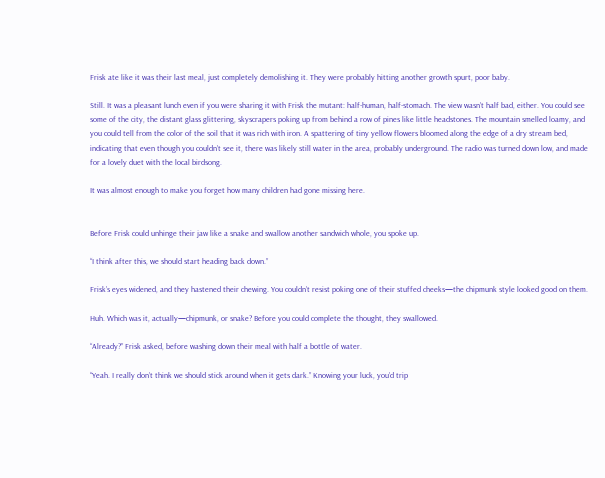Frisk ate like it was their last meal, just completely demolishing it. They were probably hitting another growth spurt, poor baby.

Still. It was a pleasant lunch even if you were sharing it with Frisk the mutant: half-human, half-stomach. The view wasn’t half bad, either. You could see some of the city, the distant glass glittering, skyscrapers poking up from behind a row of pines like little headstones. The mountain smelled loamy, and you could tell from the color of the soil that it was rich with iron. A spattering of tiny yellow flowers bloomed along the edge of a dry stream bed, indicating that even though you couldn’t see it, there was likely still water in the area, probably underground. The radio was turned down low, and made for a lovely duet with the local birdsong.

It was almost enough to make you forget how many children had gone missing here.


Before Frisk could unhinge their jaw like a snake and swallow another sandwich whole, you spoke up.

“I think after this, we should start heading back down.”

Frisk’s eyes widened, and they hastened their chewing. You couldn’t resist poking one of their stuffed cheeks—the chipmunk style looked good on them.

Huh. Which was it, actually—chipmunk, or snake? Before you could complete the thought, they swallowed.

“Already?” Frisk asked, before washing down their meal with half a bottle of water.

“Yeah. I really don’t think we should stick around when it gets dark.” Knowing your luck, you’d trip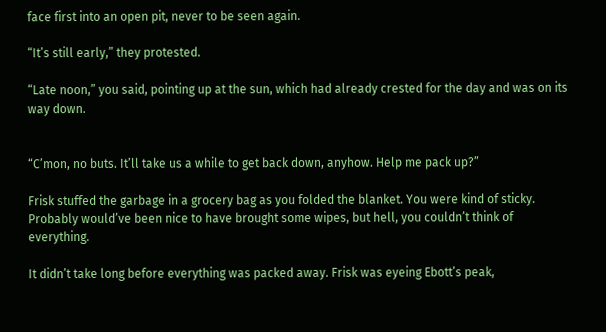face first into an open pit, never to be seen again.

“It’s still early,” they protested.

“Late noon,” you said, pointing up at the sun, which had already crested for the day and was on its way down.


“C’mon, no buts. It’ll take us a while to get back down, anyhow. Help me pack up?”

Frisk stuffed the garbage in a grocery bag as you folded the blanket. You were kind of sticky. Probably would’ve been nice to have brought some wipes, but hell, you couldn’t think of everything.

It didn’t take long before everything was packed away. Frisk was eyeing Ebott’s peak,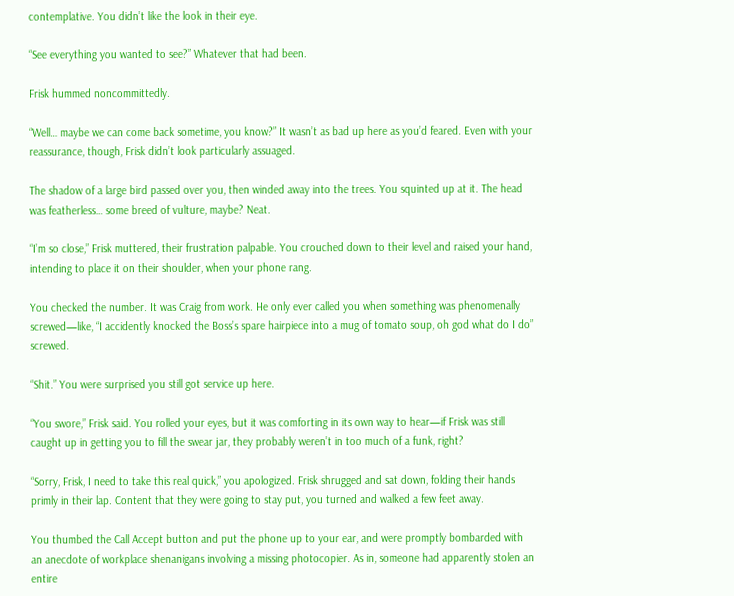contemplative. You didn’t like the look in their eye.

“See everything you wanted to see?” Whatever that had been.

Frisk hummed noncommittedly.

“Well… maybe we can come back sometime, you know?” It wasn’t as bad up here as you’d feared. Even with your reassurance, though, Frisk didn’t look particularly assuaged.

The shadow of a large bird passed over you, then winded away into the trees. You squinted up at it. The head was featherless… some breed of vulture, maybe? Neat.

“I’m so close,” Frisk muttered, their frustration palpable. You crouched down to their level and raised your hand, intending to place it on their shoulder, when your phone rang.

You checked the number. It was Craig from work. He only ever called you when something was phenomenally screwed—like, “I accidently knocked the Boss’s spare hairpiece into a mug of tomato soup, oh god what do I do” screwed.

“Shit.” You were surprised you still got service up here.

“You swore,” Frisk said. You rolled your eyes, but it was comforting in its own way to hear—if Frisk was still caught up in getting you to fill the swear jar, they probably weren’t in too much of a funk, right?

“Sorry, Frisk, I need to take this real quick,” you apologized. Frisk shrugged and sat down, folding their hands primly in their lap. Content that they were going to stay put, you turned and walked a few feet away.

You thumbed the Call Accept button and put the phone up to your ear, and were promptly bombarded with an anecdote of workplace shenanigans involving a missing photocopier. As in, someone had apparently stolen an entire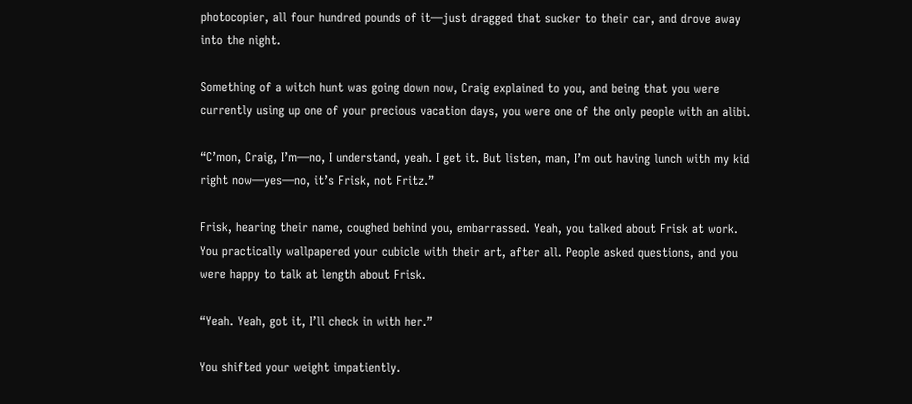photocopier, all four hundred pounds of it—just dragged that sucker to their car, and drove away into the night.

Something of a witch hunt was going down now, Craig explained to you, and being that you were currently using up one of your precious vacation days, you were one of the only people with an alibi.

“C’mon, Craig, I’m—no, I understand, yeah. I get it. But listen, man, I’m out having lunch with my kid right now—yes—no, it’s Frisk, not Fritz.”

Frisk, hearing their name, coughed behind you, embarrassed. Yeah, you talked about Frisk at work. You practically wallpapered your cubicle with their art, after all. People asked questions, and you were happy to talk at length about Frisk.

“Yeah. Yeah, got it, I’ll check in with her.”

You shifted your weight impatiently.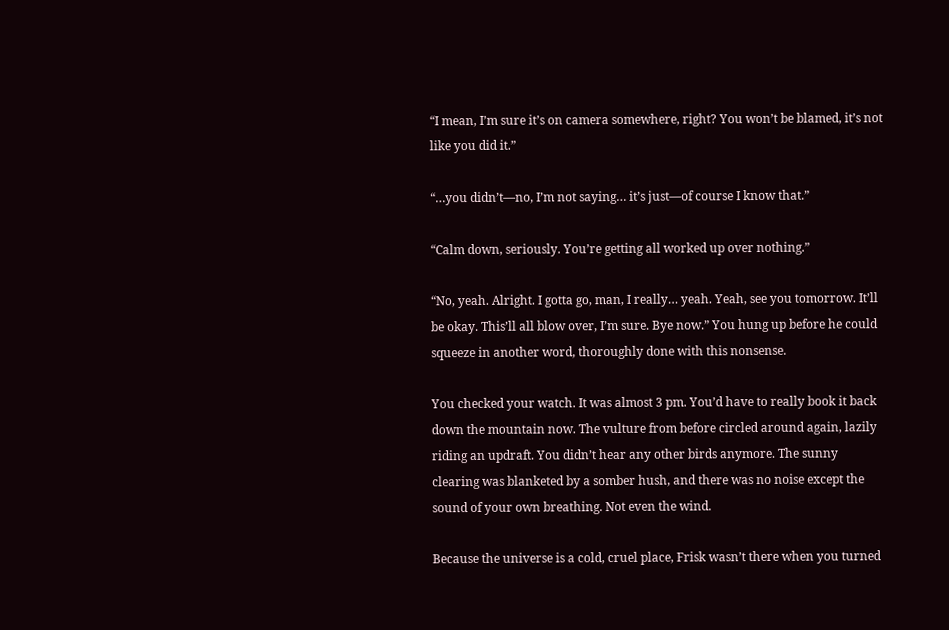“I mean, I’m sure it’s on camera somewhere, right? You won’t be blamed, it’s not like you did it.”

“…you didn’t—no, I’m not saying… it’s just—of course I know that.”

“Calm down, seriously. You’re getting all worked up over nothing.”

“No, yeah. Alright. I gotta go, man, I really… yeah. Yeah, see you tomorrow. It’ll be okay. This’ll all blow over, I’m sure. Bye now.” You hung up before he could squeeze in another word, thoroughly done with this nonsense.

You checked your watch. It was almost 3 pm. You’d have to really book it back down the mountain now. The vulture from before circled around again, lazily riding an updraft. You didn’t hear any other birds anymore. The sunny clearing was blanketed by a somber hush, and there was no noise except the sound of your own breathing. Not even the wind.

Because the universe is a cold, cruel place, Frisk wasn’t there when you turned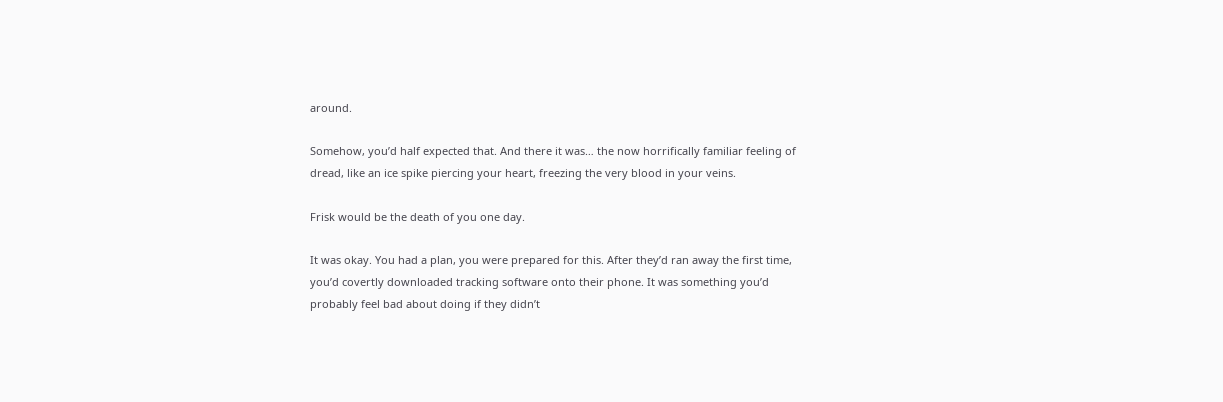around.

Somehow, you’d half expected that. And there it was… the now horrifically familiar feeling of dread, like an ice spike piercing your heart, freezing the very blood in your veins.

Frisk would be the death of you one day.

It was okay. You had a plan, you were prepared for this. After they’d ran away the first time, you’d covertly downloaded tracking software onto their phone. It was something you’d probably feel bad about doing if they didn’t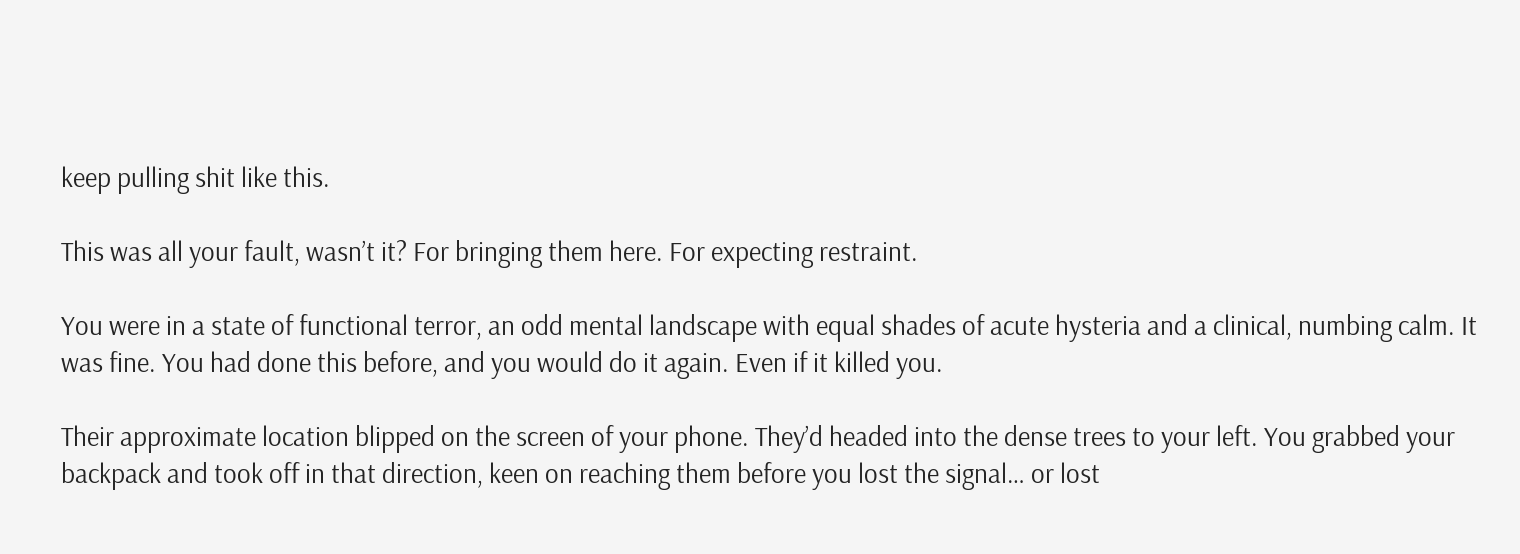keep pulling shit like this.

This was all your fault, wasn’t it? For bringing them here. For expecting restraint.

You were in a state of functional terror, an odd mental landscape with equal shades of acute hysteria and a clinical, numbing calm. It was fine. You had done this before, and you would do it again. Even if it killed you.

Their approximate location blipped on the screen of your phone. They’d headed into the dense trees to your left. You grabbed your backpack and took off in that direction, keen on reaching them before you lost the signal… or lost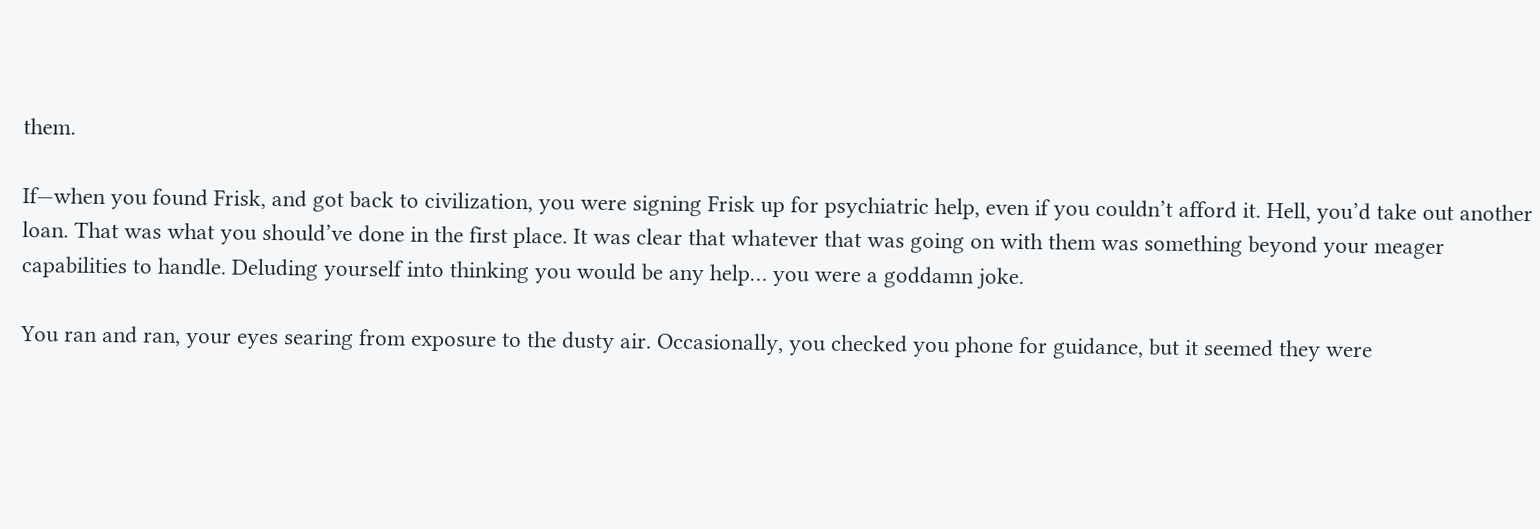them.

If—when you found Frisk, and got back to civilization, you were signing Frisk up for psychiatric help, even if you couldn’t afford it. Hell, you’d take out another loan. That was what you should’ve done in the first place. It was clear that whatever that was going on with them was something beyond your meager capabilities to handle. Deluding yourself into thinking you would be any help… you were a goddamn joke.

You ran and ran, your eyes searing from exposure to the dusty air. Occasionally, you checked you phone for guidance, but it seemed they were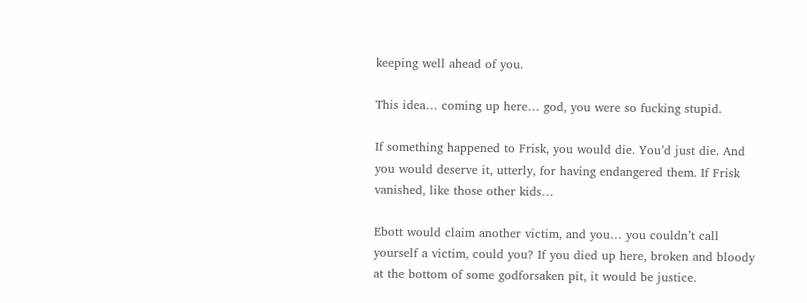keeping well ahead of you.

This idea… coming up here… god, you were so fucking stupid.

If something happened to Frisk, you would die. You’d just die. And you would deserve it, utterly, for having endangered them. If Frisk vanished, like those other kids…

Ebott would claim another victim, and you… you couldn’t call yourself a victim, could you? If you died up here, broken and bloody at the bottom of some godforsaken pit, it would be justice.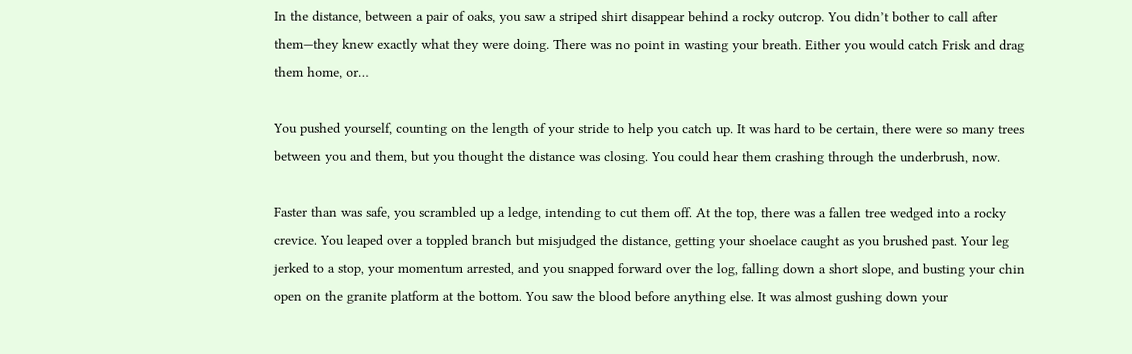In the distance, between a pair of oaks, you saw a striped shirt disappear behind a rocky outcrop. You didn’t bother to call after them—they knew exactly what they were doing. There was no point in wasting your breath. Either you would catch Frisk and drag them home, or…

You pushed yourself, counting on the length of your stride to help you catch up. It was hard to be certain, there were so many trees between you and them, but you thought the distance was closing. You could hear them crashing through the underbrush, now.

Faster than was safe, you scrambled up a ledge, intending to cut them off. At the top, there was a fallen tree wedged into a rocky crevice. You leaped over a toppled branch but misjudged the distance, getting your shoelace caught as you brushed past. Your leg jerked to a stop, your momentum arrested, and you snapped forward over the log, falling down a short slope, and busting your chin open on the granite platform at the bottom. You saw the blood before anything else. It was almost gushing down your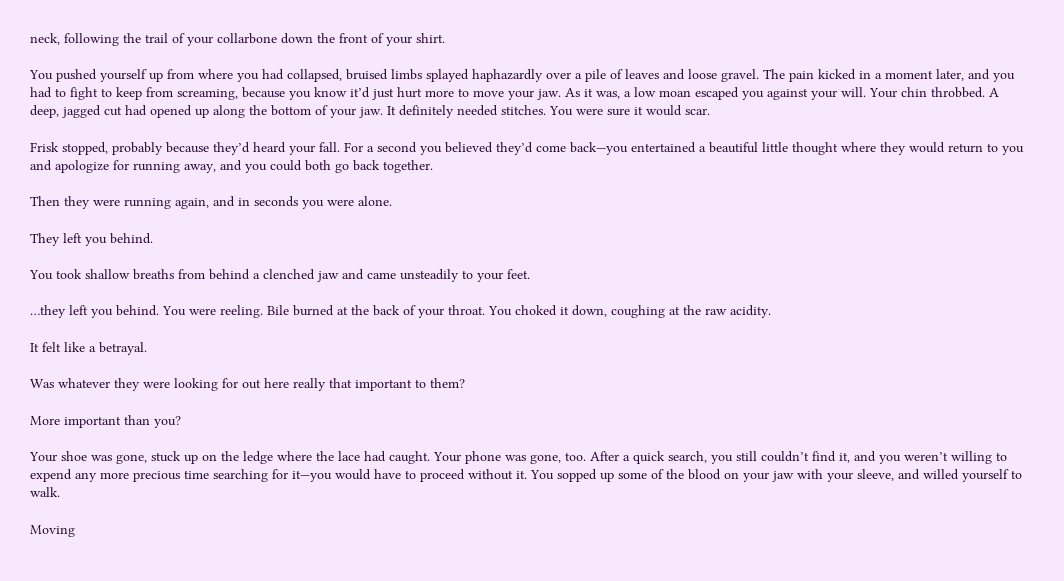neck, following the trail of your collarbone down the front of your shirt.

You pushed yourself up from where you had collapsed, bruised limbs splayed haphazardly over a pile of leaves and loose gravel. The pain kicked in a moment later, and you had to fight to keep from screaming, because you know it’d just hurt more to move your jaw. As it was, a low moan escaped you against your will. Your chin throbbed. A deep, jagged cut had opened up along the bottom of your jaw. It definitely needed stitches. You were sure it would scar.

Frisk stopped, probably because they’d heard your fall. For a second you believed they’d come back—you entertained a beautiful little thought where they would return to you and apologize for running away, and you could both go back together.

Then they were running again, and in seconds you were alone.

They left you behind.

You took shallow breaths from behind a clenched jaw and came unsteadily to your feet.

…they left you behind. You were reeling. Bile burned at the back of your throat. You choked it down, coughing at the raw acidity.

It felt like a betrayal.

Was whatever they were looking for out here really that important to them?

More important than you?

Your shoe was gone, stuck up on the ledge where the lace had caught. Your phone was gone, too. After a quick search, you still couldn’t find it, and you weren’t willing to expend any more precious time searching for it—you would have to proceed without it. You sopped up some of the blood on your jaw with your sleeve, and willed yourself to walk.

Moving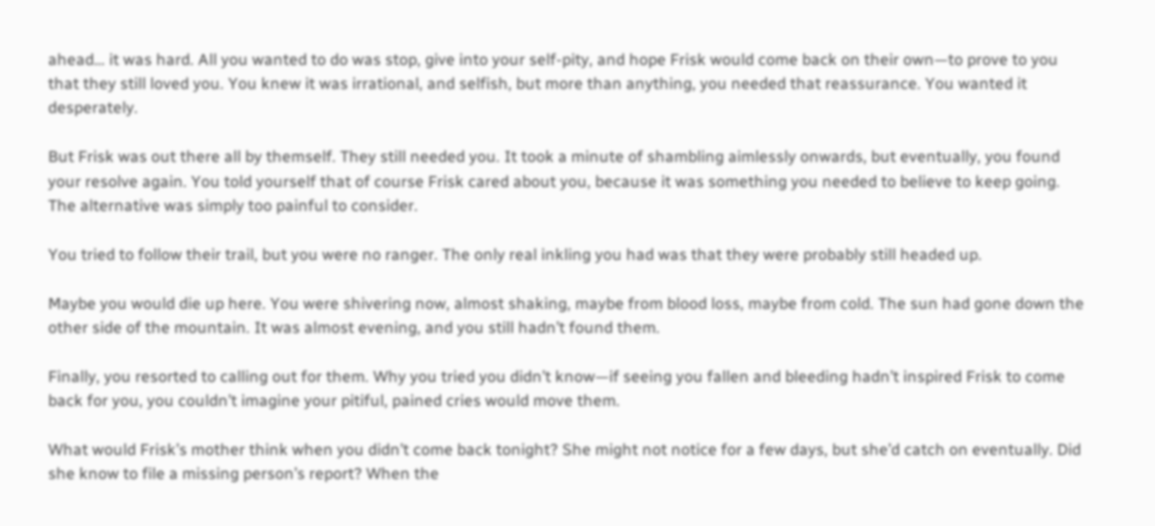ahead… it was hard. All you wanted to do was stop, give into your self-pity, and hope Frisk would come back on their own—to prove to you that they still loved you. You knew it was irrational, and selfish, but more than anything, you needed that reassurance. You wanted it desperately.

But Frisk was out there all by themself. They still needed you. It took a minute of shambling aimlessly onwards, but eventually, you found your resolve again. You told yourself that of course Frisk cared about you, because it was something you needed to believe to keep going. The alternative was simply too painful to consider.

You tried to follow their trail, but you were no ranger. The only real inkling you had was that they were probably still headed up.

Maybe you would die up here. You were shivering now, almost shaking, maybe from blood loss, maybe from cold. The sun had gone down the other side of the mountain. It was almost evening, and you still hadn’t found them.

Finally, you resorted to calling out for them. Why you tried you didn’t know—if seeing you fallen and bleeding hadn’t inspired Frisk to come back for you, you couldn’t imagine your pitiful, pained cries would move them.

What would Frisk’s mother think when you didn’t come back tonight? She might not notice for a few days, but she’d catch on eventually. Did she know to file a missing person’s report? When the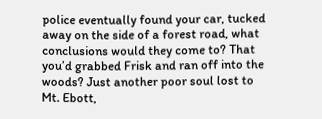police eventually found your car, tucked away on the side of a forest road, what conclusions would they come to? That you’d grabbed Frisk and ran off into the woods? Just another poor soul lost to Mt. Ebott,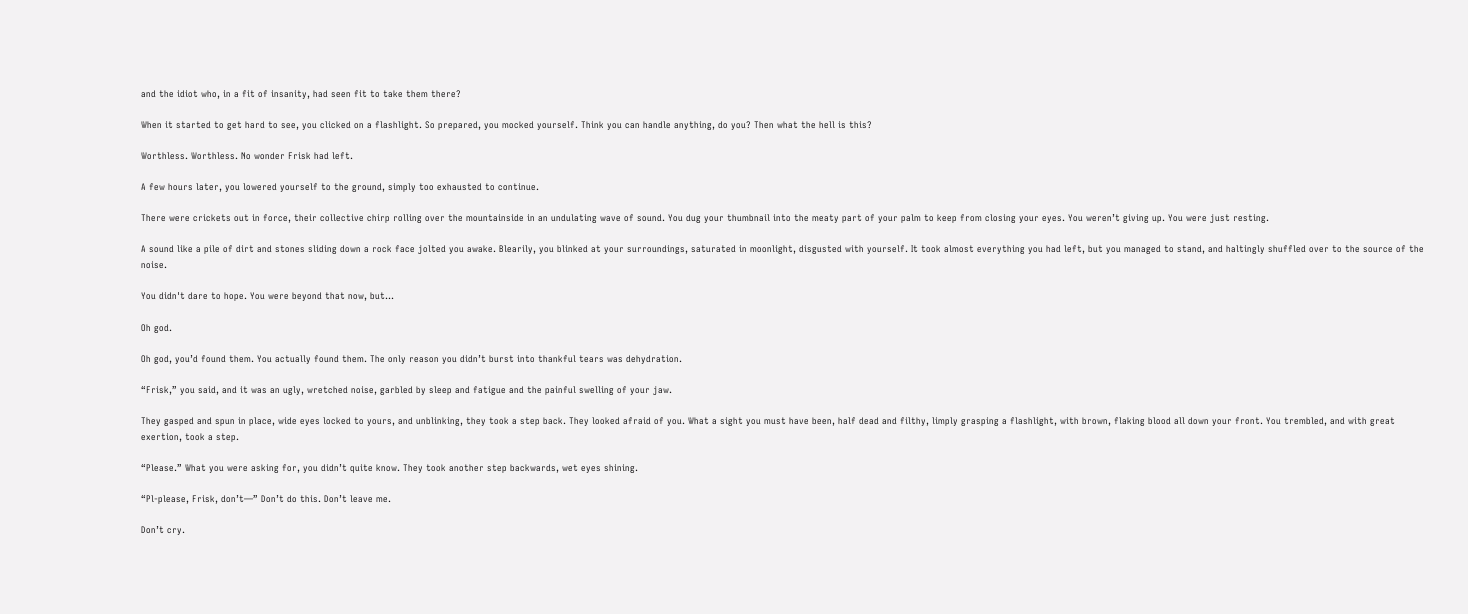and the idiot who, in a fit of insanity, had seen fit to take them there?

When it started to get hard to see, you clicked on a flashlight. So prepared, you mocked yourself. Think you can handle anything, do you? Then what the hell is this?

Worthless. Worthless. No wonder Frisk had left.

A few hours later, you lowered yourself to the ground, simply too exhausted to continue.

There were crickets out in force, their collective chirp rolling over the mountainside in an undulating wave of sound. You dug your thumbnail into the meaty part of your palm to keep from closing your eyes. You weren’t giving up. You were just resting.

A sound like a pile of dirt and stones sliding down a rock face jolted you awake. Blearily, you blinked at your surroundings, saturated in moonlight, disgusted with yourself. It took almost everything you had left, but you managed to stand, and haltingly shuffled over to the source of the noise.

You didn't dare to hope. You were beyond that now, but...

Oh god.

Oh god, you’d found them. You actually found them. The only reason you didn’t burst into thankful tears was dehydration.

“Frisk,” you said, and it was an ugly, wretched noise, garbled by sleep and fatigue and the painful swelling of your jaw.

They gasped and spun in place, wide eyes locked to yours, and unblinking, they took a step back. They looked afraid of you. What a sight you must have been, half dead and filthy, limply grasping a flashlight, with brown, flaking blood all down your front. You trembled, and with great exertion, took a step.

“Please.” What you were asking for, you didn’t quite know. They took another step backwards, wet eyes shining.

“Pl-please, Frisk, don’t—” Don’t do this. Don’t leave me.

Don’t cry.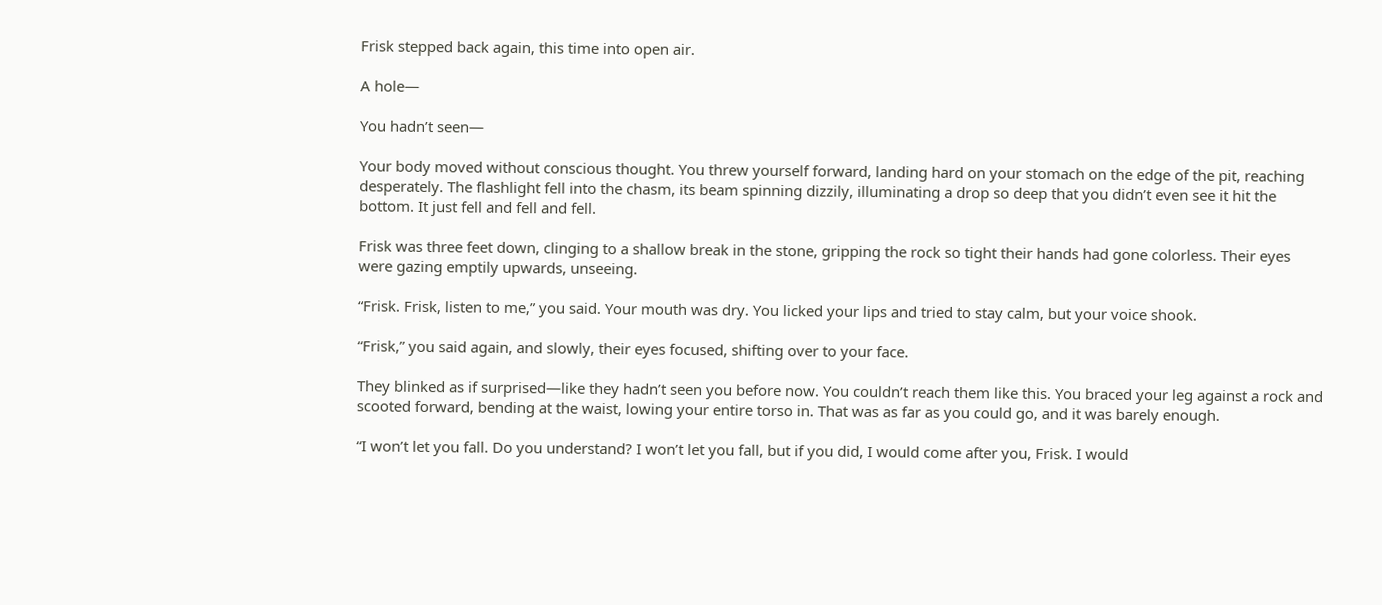Frisk stepped back again, this time into open air.

A hole—

You hadn’t seen—

Your body moved without conscious thought. You threw yourself forward, landing hard on your stomach on the edge of the pit, reaching desperately. The flashlight fell into the chasm, its beam spinning dizzily, illuminating a drop so deep that you didn’t even see it hit the bottom. It just fell and fell and fell.

Frisk was three feet down, clinging to a shallow break in the stone, gripping the rock so tight their hands had gone colorless. Their eyes were gazing emptily upwards, unseeing.

“Frisk. Frisk, listen to me,” you said. Your mouth was dry. You licked your lips and tried to stay calm, but your voice shook.

“Frisk,” you said again, and slowly, their eyes focused, shifting over to your face.

They blinked as if surprised—like they hadn’t seen you before now. You couldn’t reach them like this. You braced your leg against a rock and scooted forward, bending at the waist, lowing your entire torso in. That was as far as you could go, and it was barely enough.

“I won’t let you fall. Do you understand? I won’t let you fall, but if you did, I would come after you, Frisk. I would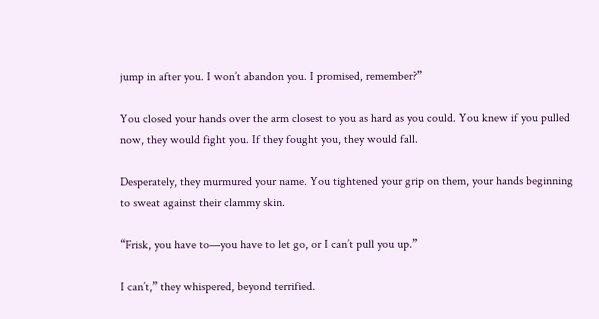jump in after you. I won’t abandon you. I promised, remember?”

You closed your hands over the arm closest to you as hard as you could. You knew if you pulled now, they would fight you. If they fought you, they would fall.

Desperately, they murmured your name. You tightened your grip on them, your hands beginning to sweat against their clammy skin.

“Frisk, you have to—you have to let go, or I can’t pull you up.”

I can’t,” they whispered, beyond terrified.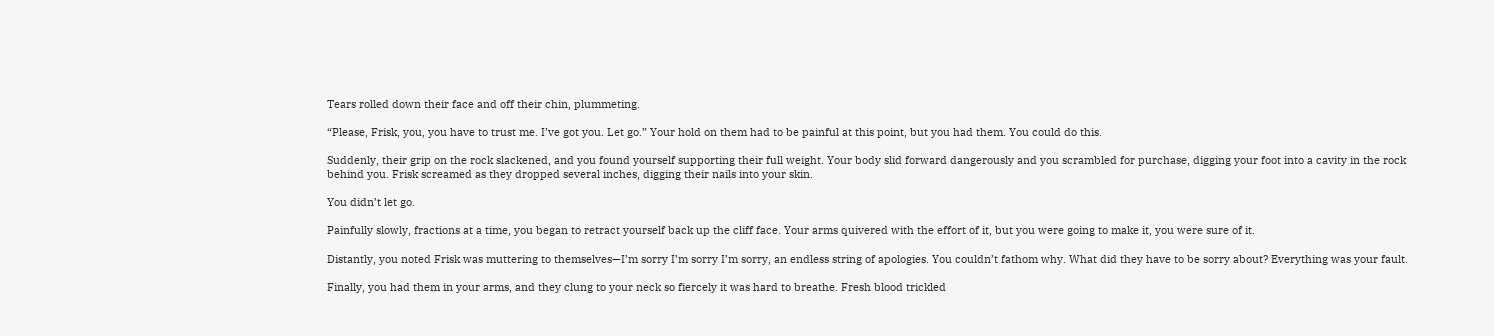Tears rolled down their face and off their chin, plummeting.

“Please, Frisk, you, you have to trust me. I’ve got you. Let go.” Your hold on them had to be painful at this point, but you had them. You could do this.

Suddenly, their grip on the rock slackened, and you found yourself supporting their full weight. Your body slid forward dangerously and you scrambled for purchase, digging your foot into a cavity in the rock behind you. Frisk screamed as they dropped several inches, digging their nails into your skin.

You didn’t let go.

Painfully slowly, fractions at a time, you began to retract yourself back up the cliff face. Your arms quivered with the effort of it, but you were going to make it, you were sure of it.

Distantly, you noted Frisk was muttering to themselves—I’m sorry I’m sorry I’m sorry, an endless string of apologies. You couldn’t fathom why. What did they have to be sorry about? Everything was your fault.

Finally, you had them in your arms, and they clung to your neck so fiercely it was hard to breathe. Fresh blood trickled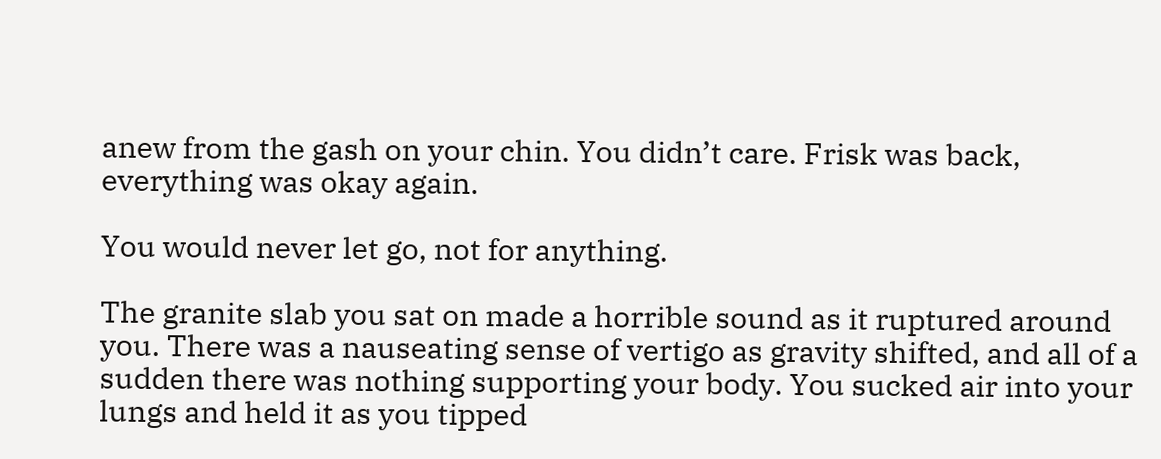anew from the gash on your chin. You didn’t care. Frisk was back, everything was okay again.

You would never let go, not for anything.

The granite slab you sat on made a horrible sound as it ruptured around you. There was a nauseating sense of vertigo as gravity shifted, and all of a sudden there was nothing supporting your body. You sucked air into your lungs and held it as you tipped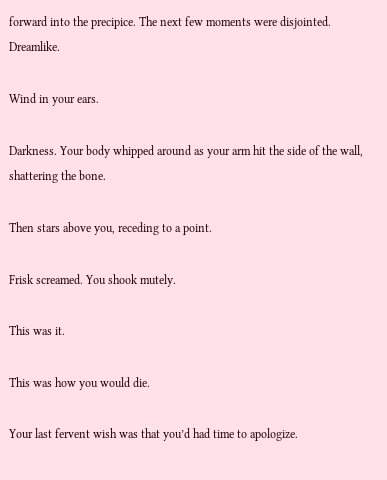forward into the precipice. The next few moments were disjointed. Dreamlike.

Wind in your ears.

Darkness. Your body whipped around as your arm hit the side of the wall, shattering the bone.

Then stars above you, receding to a point.

Frisk screamed. You shook mutely.

This was it.

This was how you would die.

Your last fervent wish was that you’d had time to apologize.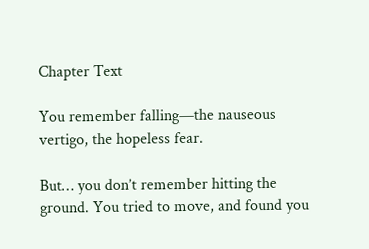Chapter Text

You remember falling—the nauseous vertigo, the hopeless fear.

But… you don’t remember hitting the ground. You tried to move, and found you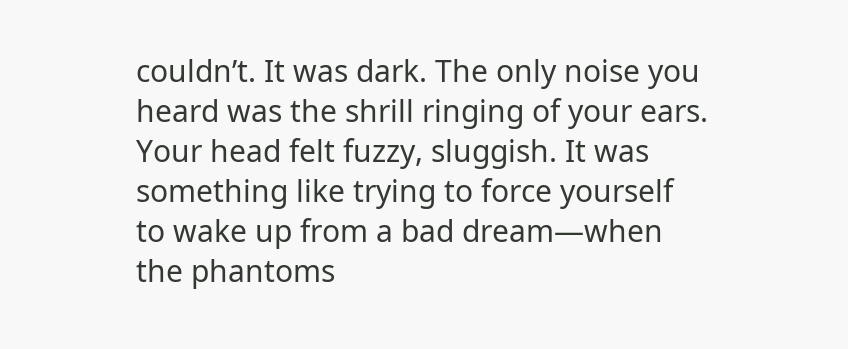couldn’t. It was dark. The only noise you heard was the shrill ringing of your ears. Your head felt fuzzy, sluggish. It was something like trying to force yourself to wake up from a bad dream—when the phantoms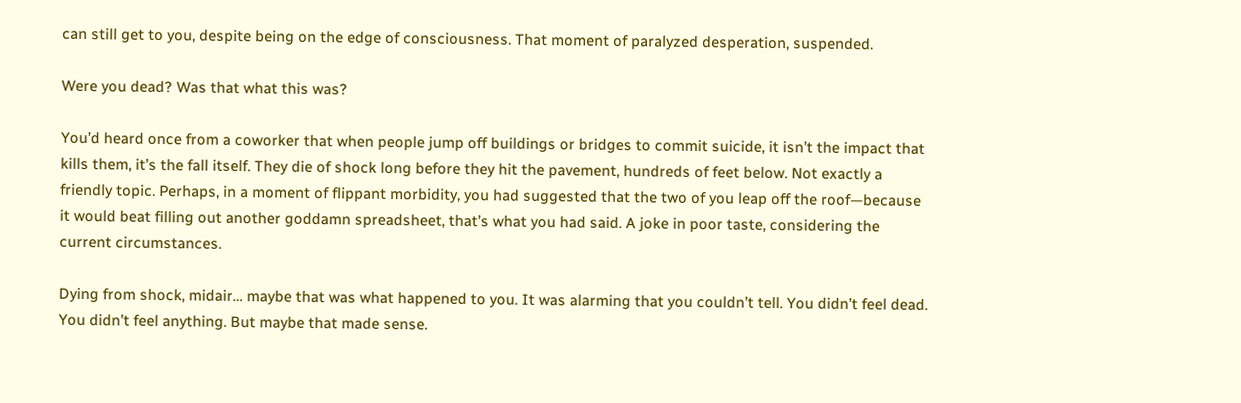can still get to you, despite being on the edge of consciousness. That moment of paralyzed desperation, suspended.

Were you dead? Was that what this was?

You’d heard once from a coworker that when people jump off buildings or bridges to commit suicide, it isn’t the impact that kills them, it’s the fall itself. They die of shock long before they hit the pavement, hundreds of feet below. Not exactly a friendly topic. Perhaps, in a moment of flippant morbidity, you had suggested that the two of you leap off the roof—because it would beat filling out another goddamn spreadsheet, that’s what you had said. A joke in poor taste, considering the current circumstances.

Dying from shock, midair… maybe that was what happened to you. It was alarming that you couldn’t tell. You didn’t feel dead. You didn’t feel anything. But maybe that made sense.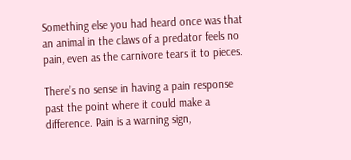Something else you had heard once was that an animal in the claws of a predator feels no pain, even as the carnivore tears it to pieces.

There’s no sense in having a pain response past the point where it could make a difference. Pain is a warning sign,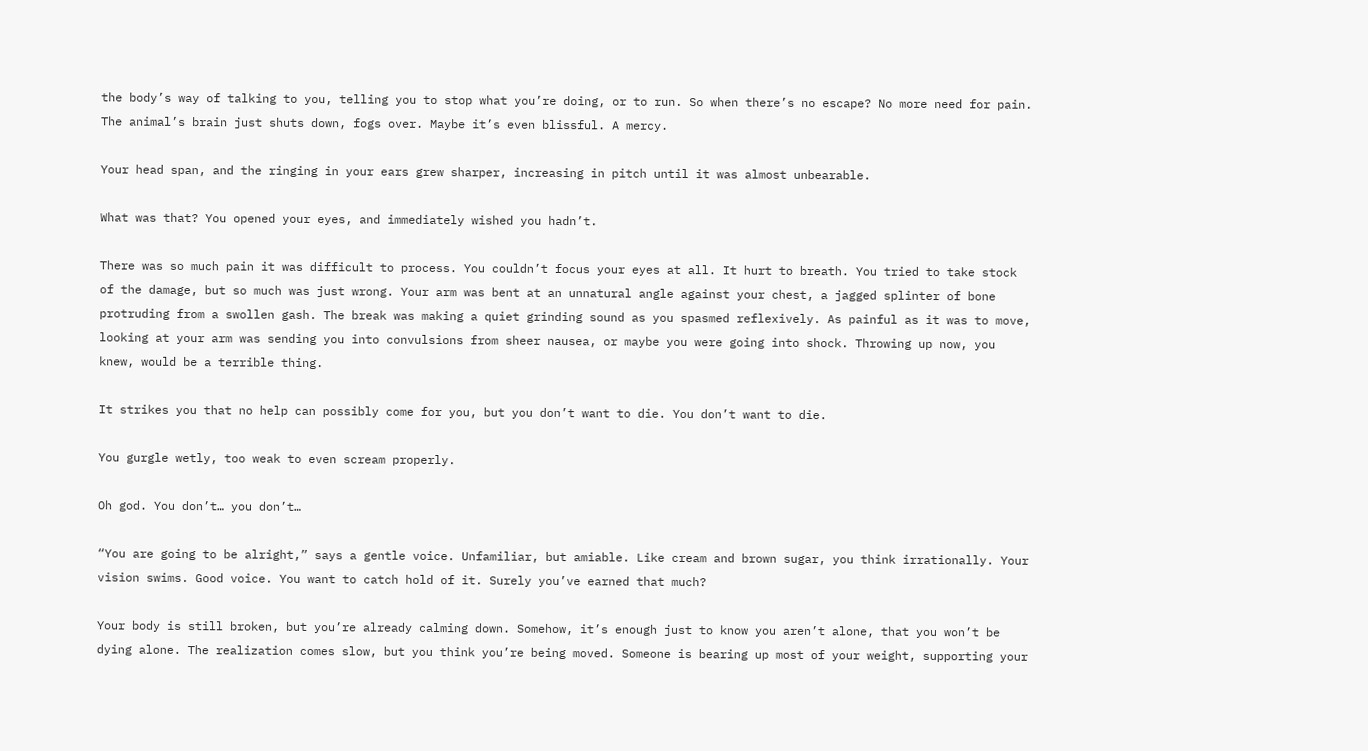the body’s way of talking to you, telling you to stop what you’re doing, or to run. So when there’s no escape? No more need for pain. The animal’s brain just shuts down, fogs over. Maybe it’s even blissful. A mercy.

Your head span, and the ringing in your ears grew sharper, increasing in pitch until it was almost unbearable.

What was that? You opened your eyes, and immediately wished you hadn’t.

There was so much pain it was difficult to process. You couldn’t focus your eyes at all. It hurt to breath. You tried to take stock of the damage, but so much was just wrong. Your arm was bent at an unnatural angle against your chest, a jagged splinter of bone protruding from a swollen gash. The break was making a quiet grinding sound as you spasmed reflexively. As painful as it was to move, looking at your arm was sending you into convulsions from sheer nausea, or maybe you were going into shock. Throwing up now, you knew, would be a terrible thing.

It strikes you that no help can possibly come for you, but you don’t want to die. You don’t want to die.

You gurgle wetly, too weak to even scream properly.

Oh god. You don’t… you don’t…

“You are going to be alright,” says a gentle voice. Unfamiliar, but amiable. Like cream and brown sugar, you think irrationally. Your vision swims. Good voice. You want to catch hold of it. Surely you’ve earned that much?

Your body is still broken, but you’re already calming down. Somehow, it’s enough just to know you aren’t alone, that you won’t be dying alone. The realization comes slow, but you think you’re being moved. Someone is bearing up most of your weight, supporting your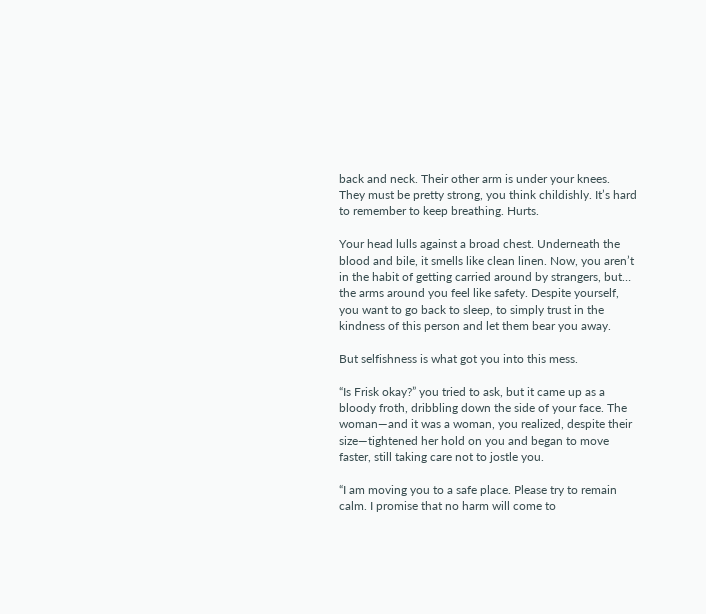back and neck. Their other arm is under your knees. They must be pretty strong, you think childishly. It’s hard to remember to keep breathing. Hurts.

Your head lulls against a broad chest. Underneath the blood and bile, it smells like clean linen. Now, you aren’t in the habit of getting carried around by strangers, but… the arms around you feel like safety. Despite yourself, you want to go back to sleep, to simply trust in the kindness of this person and let them bear you away.

But selfishness is what got you into this mess.

“Is Frisk okay?” you tried to ask, but it came up as a bloody froth, dribbling down the side of your face. The woman—and it was a woman, you realized, despite their size—tightened her hold on you and began to move faster, still taking care not to jostle you.

“I am moving you to a safe place. Please try to remain calm. I promise that no harm will come to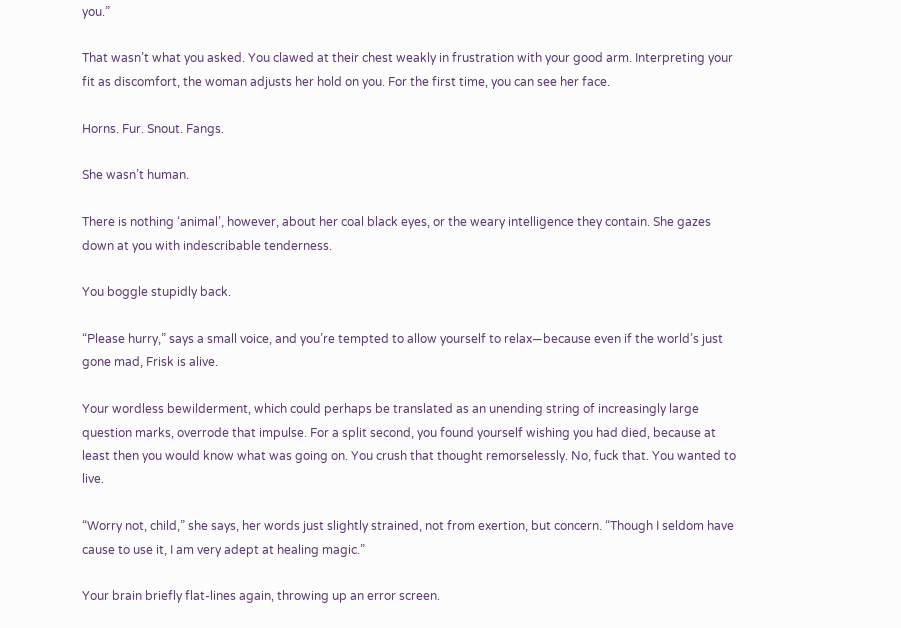you.”

That wasn’t what you asked. You clawed at their chest weakly in frustration with your good arm. Interpreting your fit as discomfort, the woman adjusts her hold on you. For the first time, you can see her face.

Horns. Fur. Snout. Fangs.

She wasn’t human.

There is nothing ‘animal’, however, about her coal black eyes, or the weary intelligence they contain. She gazes down at you with indescribable tenderness.

You boggle stupidly back.

“Please hurry,” says a small voice, and you’re tempted to allow yourself to relax—because even if the world’s just gone mad, Frisk is alive.

Your wordless bewilderment, which could perhaps be translated as an unending string of increasingly large question marks, overrode that impulse. For a split second, you found yourself wishing you had died, because at least then you would know what was going on. You crush that thought remorselessly. No, fuck that. You wanted to live.

“Worry not, child,” she says, her words just slightly strained, not from exertion, but concern. “Though I seldom have cause to use it, I am very adept at healing magic.”

Your brain briefly flat-lines again, throwing up an error screen.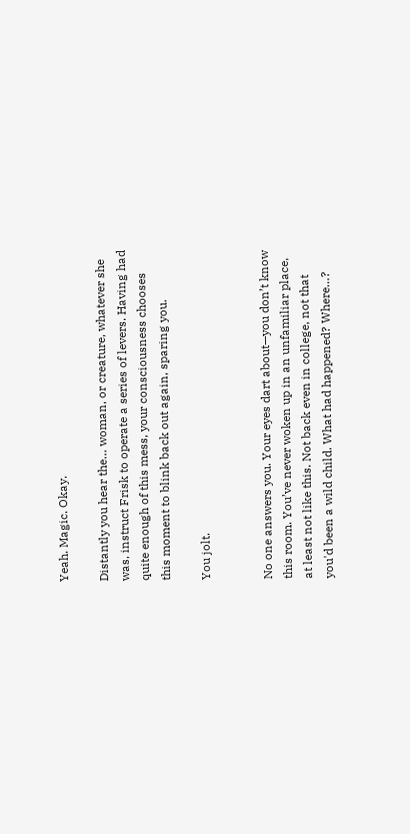Yeah. Magic. Okay.

Distantly you hear the… woman, or creature, whatever she was, instruct Frisk to operate a series of levers. Having had quite enough of this mess, your consciousness chooses this moment to blink back out again, sparing you.

You jolt.


No one answers you. Your eyes dart about—you don’t know this room. You’ve never woken up in an unfamiliar place, at least not like this. Not back even in college, not that you'd been a wild child. What had happened? Where…?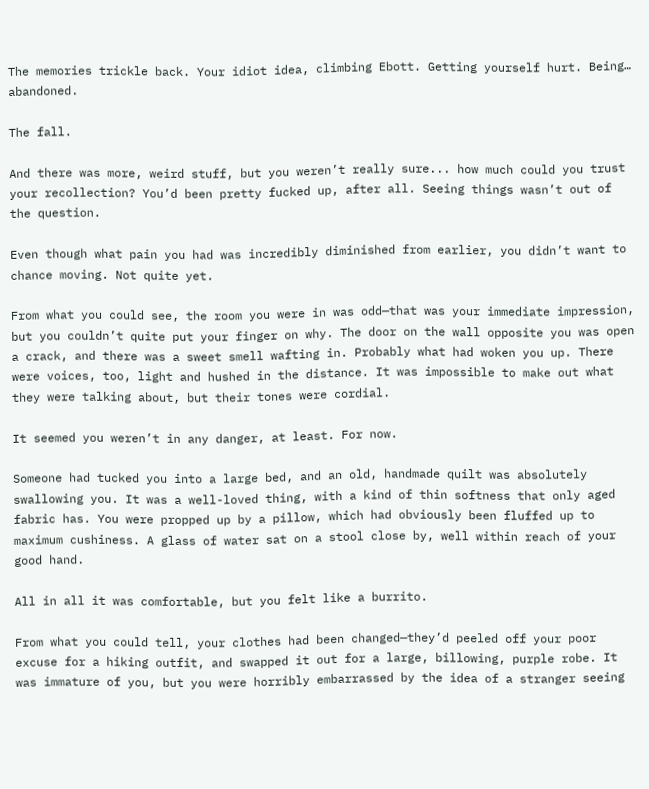The memories trickle back. Your idiot idea, climbing Ebott. Getting yourself hurt. Being… abandoned.

The fall.

And there was more, weird stuff, but you weren’t really sure... how much could you trust your recollection? You’d been pretty fucked up, after all. Seeing things wasn’t out of the question.

Even though what pain you had was incredibly diminished from earlier, you didn’t want to chance moving. Not quite yet.

From what you could see, the room you were in was odd—that was your immediate impression, but you couldn’t quite put your finger on why. The door on the wall opposite you was open a crack, and there was a sweet smell wafting in. Probably what had woken you up. There were voices, too, light and hushed in the distance. It was impossible to make out what they were talking about, but their tones were cordial.

It seemed you weren’t in any danger, at least. For now.

Someone had tucked you into a large bed, and an old, handmade quilt was absolutely swallowing you. It was a well-loved thing, with a kind of thin softness that only aged fabric has. You were propped up by a pillow, which had obviously been fluffed up to maximum cushiness. A glass of water sat on a stool close by, well within reach of your good hand.

All in all it was comfortable, but you felt like a burrito.

From what you could tell, your clothes had been changed—they’d peeled off your poor excuse for a hiking outfit, and swapped it out for a large, billowing, purple robe. It was immature of you, but you were horribly embarrassed by the idea of a stranger seeing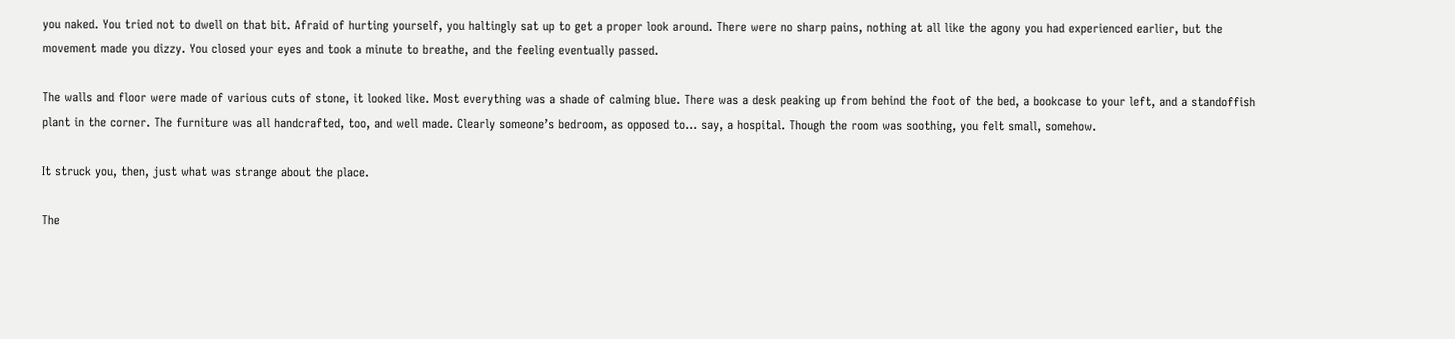you naked. You tried not to dwell on that bit. Afraid of hurting yourself, you haltingly sat up to get a proper look around. There were no sharp pains, nothing at all like the agony you had experienced earlier, but the movement made you dizzy. You closed your eyes and took a minute to breathe, and the feeling eventually passed.

The walls and floor were made of various cuts of stone, it looked like. Most everything was a shade of calming blue. There was a desk peaking up from behind the foot of the bed, a bookcase to your left, and a standoffish plant in the corner. The furniture was all handcrafted, too, and well made. Clearly someone’s bedroom, as opposed to… say, a hospital. Though the room was soothing, you felt small, somehow.

It struck you, then, just what was strange about the place.

The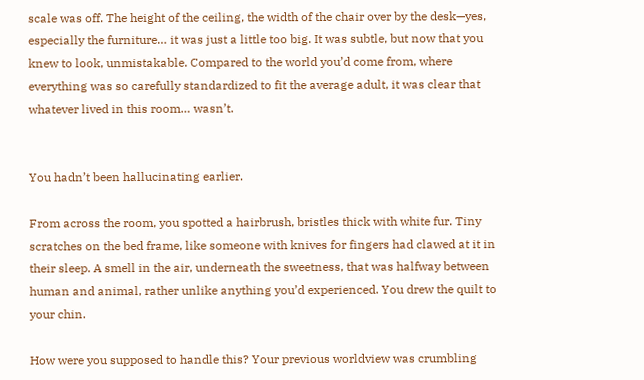scale was off. The height of the ceiling, the width of the chair over by the desk—yes, especially the furniture… it was just a little too big. It was subtle, but now that you knew to look, unmistakable. Compared to the world you’d come from, where everything was so carefully standardized to fit the average adult, it was clear that whatever lived in this room… wasn’t.


You hadn’t been hallucinating earlier.

From across the room, you spotted a hairbrush, bristles thick with white fur. Tiny scratches on the bed frame, like someone with knives for fingers had clawed at it in their sleep. A smell in the air, underneath the sweetness, that was halfway between human and animal, rather unlike anything you’d experienced. You drew the quilt to your chin.

How were you supposed to handle this? Your previous worldview was crumbling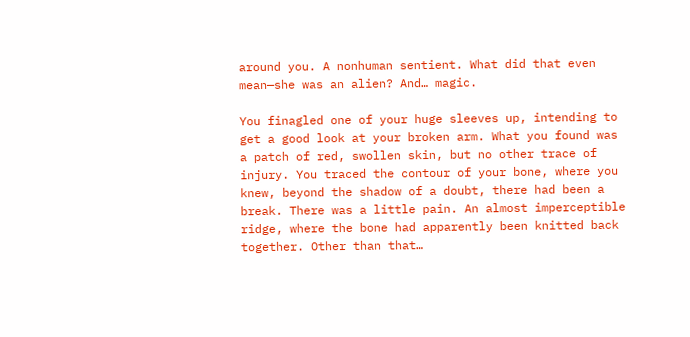around you. A nonhuman sentient. What did that even mean—she was an alien? And… magic.

You finagled one of your huge sleeves up, intending to get a good look at your broken arm. What you found was a patch of red, swollen skin, but no other trace of injury. You traced the contour of your bone, where you knew, beyond the shadow of a doubt, there had been a break. There was a little pain. An almost imperceptible ridge, where the bone had apparently been knitted back together. Other than that…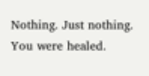Nothing. Just nothing. You were healed.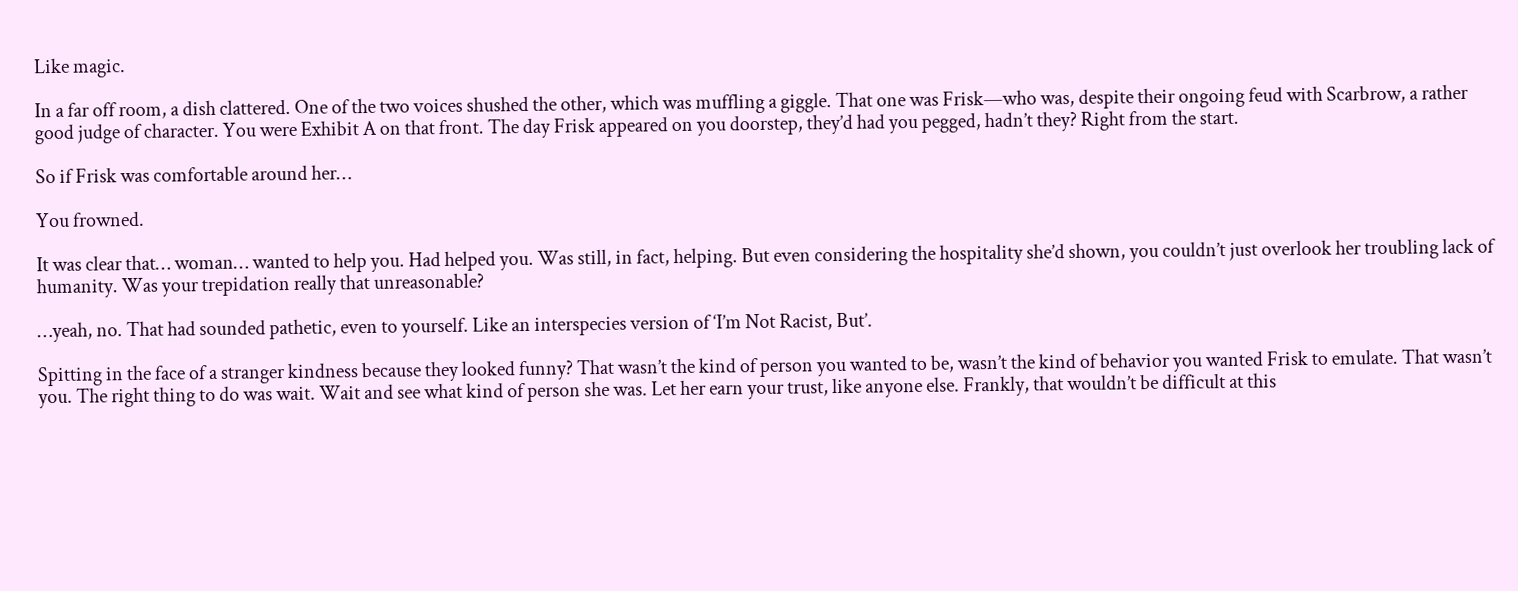Like magic.

In a far off room, a dish clattered. One of the two voices shushed the other, which was muffling a giggle. That one was Frisk—who was, despite their ongoing feud with Scarbrow, a rather good judge of character. You were Exhibit A on that front. The day Frisk appeared on you doorstep, they’d had you pegged, hadn’t they? Right from the start.

So if Frisk was comfortable around her…

You frowned.

It was clear that… woman… wanted to help you. Had helped you. Was still, in fact, helping. But even considering the hospitality she’d shown, you couldn’t just overlook her troubling lack of humanity. Was your trepidation really that unreasonable?

…yeah, no. That had sounded pathetic, even to yourself. Like an interspecies version of ‘I’m Not Racist, But’.

Spitting in the face of a stranger kindness because they looked funny? That wasn’t the kind of person you wanted to be, wasn’t the kind of behavior you wanted Frisk to emulate. That wasn’t you. The right thing to do was wait. Wait and see what kind of person she was. Let her earn your trust, like anyone else. Frankly, that wouldn’t be difficult at this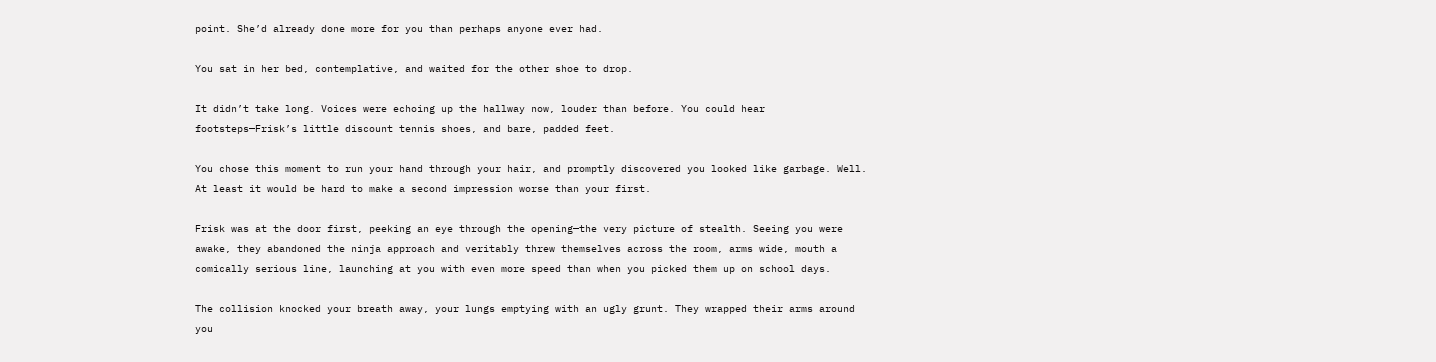point. She’d already done more for you than perhaps anyone ever had.

You sat in her bed, contemplative, and waited for the other shoe to drop.

It didn’t take long. Voices were echoing up the hallway now, louder than before. You could hear footsteps—Frisk’s little discount tennis shoes, and bare, padded feet.

You chose this moment to run your hand through your hair, and promptly discovered you looked like garbage. Well. At least it would be hard to make a second impression worse than your first.

Frisk was at the door first, peeking an eye through the opening—the very picture of stealth. Seeing you were awake, they abandoned the ninja approach and veritably threw themselves across the room, arms wide, mouth a comically serious line, launching at you with even more speed than when you picked them up on school days.

The collision knocked your breath away, your lungs emptying with an ugly grunt. They wrapped their arms around you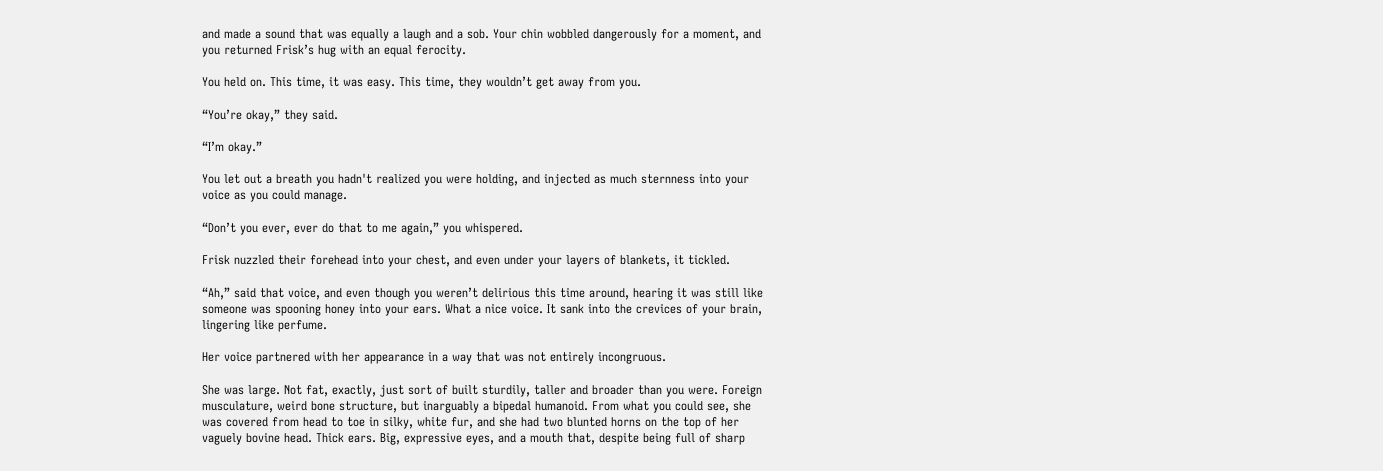and made a sound that was equally a laugh and a sob. Your chin wobbled dangerously for a moment, and you returned Frisk’s hug with an equal ferocity.

You held on. This time, it was easy. This time, they wouldn’t get away from you.

“You’re okay,” they said.

“I’m okay.”

You let out a breath you hadn't realized you were holding, and injected as much sternness into your voice as you could manage.

“Don’t you ever, ever do that to me again,” you whispered.

Frisk nuzzled their forehead into your chest, and even under your layers of blankets, it tickled.

“Ah,” said that voice, and even though you weren’t delirious this time around, hearing it was still like someone was spooning honey into your ears. What a nice voice. It sank into the crevices of your brain, lingering like perfume.

Her voice partnered with her appearance in a way that was not entirely incongruous.

She was large. Not fat, exactly, just sort of built sturdily, taller and broader than you were. Foreign musculature, weird bone structure, but inarguably a bipedal humanoid. From what you could see, she was covered from head to toe in silky, white fur, and she had two blunted horns on the top of her vaguely bovine head. Thick ears. Big, expressive eyes, and a mouth that, despite being full of sharp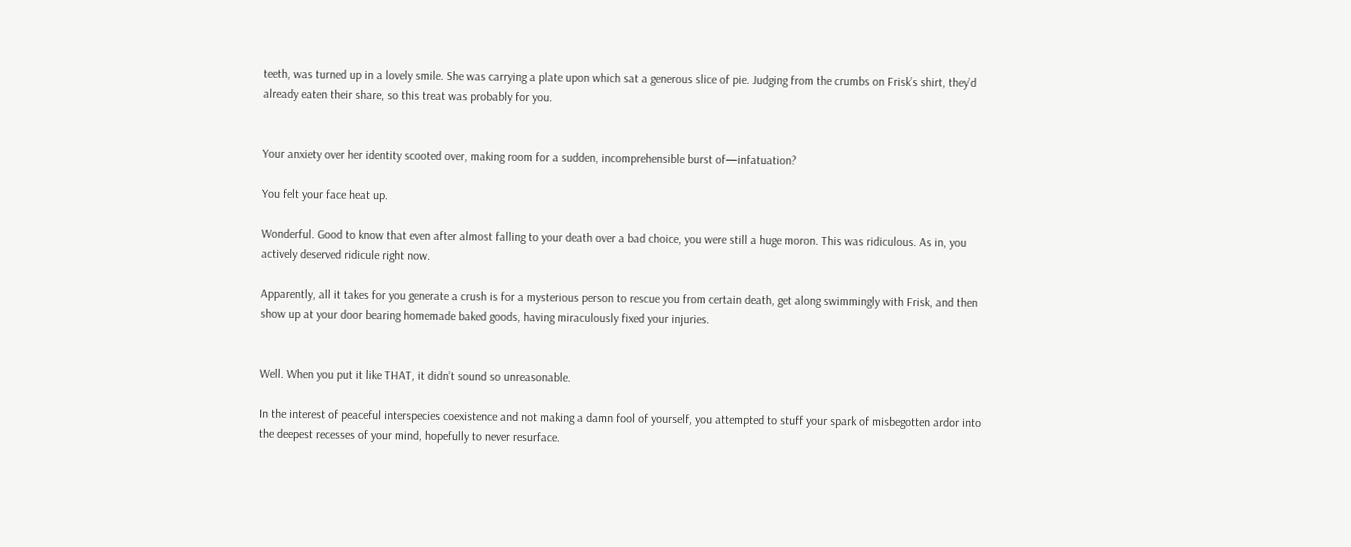teeth, was turned up in a lovely smile. She was carrying a plate upon which sat a generous slice of pie. Judging from the crumbs on Frisk’s shirt, they’d already eaten their share, so this treat was probably for you.


Your anxiety over her identity scooted over, making room for a sudden, incomprehensible burst of—infatuation?

You felt your face heat up.

Wonderful. Good to know that even after almost falling to your death over a bad choice, you were still a huge moron. This was ridiculous. As in, you actively deserved ridicule right now.

Apparently, all it takes for you generate a crush is for a mysterious person to rescue you from certain death, get along swimmingly with Frisk, and then show up at your door bearing homemade baked goods, having miraculously fixed your injuries.


Well. When you put it like THAT, it didn’t sound so unreasonable.

In the interest of peaceful interspecies coexistence and not making a damn fool of yourself, you attempted to stuff your spark of misbegotten ardor into the deepest recesses of your mind, hopefully to never resurface.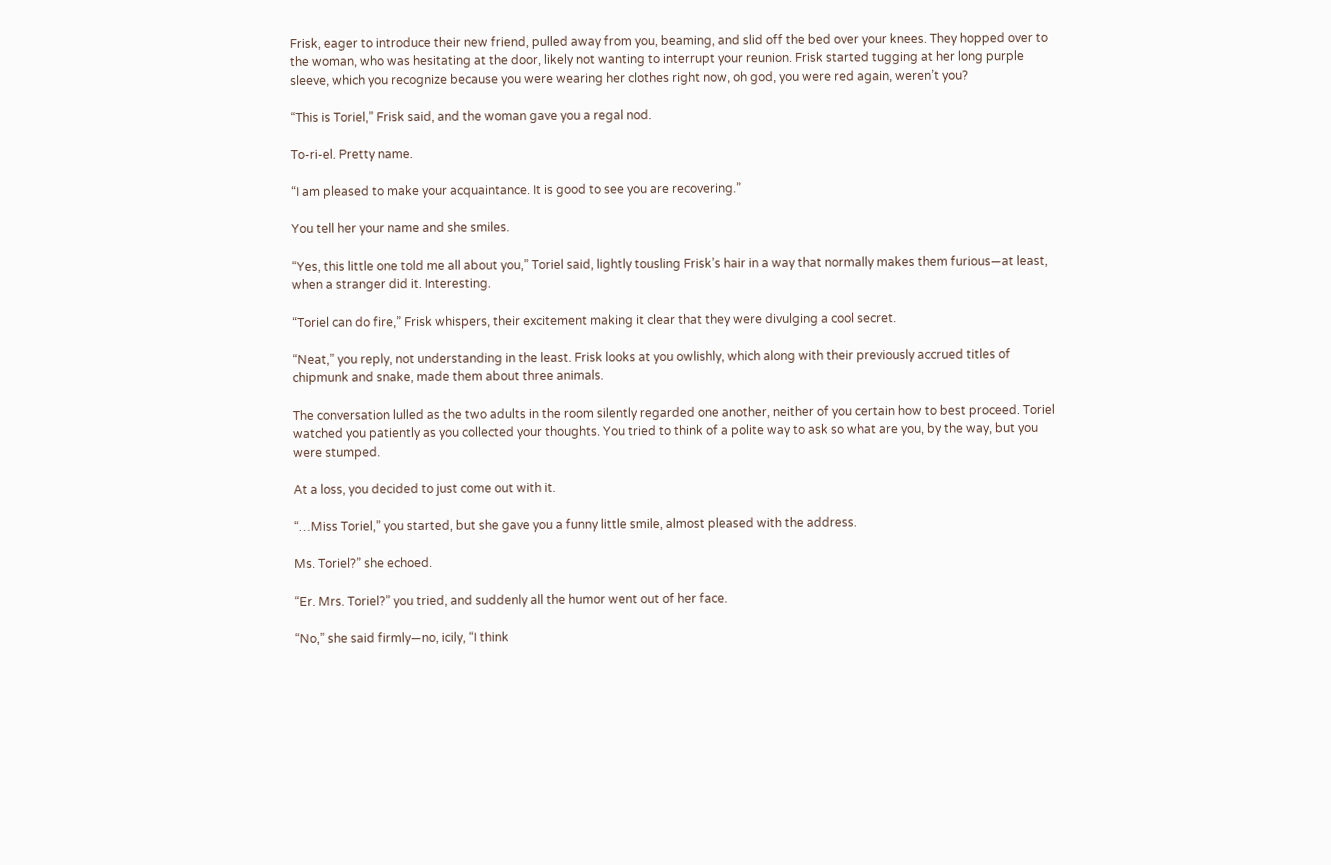Frisk, eager to introduce their new friend, pulled away from you, beaming, and slid off the bed over your knees. They hopped over to the woman, who was hesitating at the door, likely not wanting to interrupt your reunion. Frisk started tugging at her long purple sleeve, which you recognize because you were wearing her clothes right now, oh god, you were red again, weren’t you?

“This is Toriel,” Frisk said, and the woman gave you a regal nod.

To-ri-el. Pretty name.

“I am pleased to make your acquaintance. It is good to see you are recovering.”

You tell her your name and she smiles.

“Yes, this little one told me all about you,” Toriel said, lightly tousling Frisk’s hair in a way that normally makes them furious—at least, when a stranger did it. Interesting.

“Toriel can do fire,” Frisk whispers, their excitement making it clear that they were divulging a cool secret.

“Neat,” you reply, not understanding in the least. Frisk looks at you owlishly, which along with their previously accrued titles of chipmunk and snake, made them about three animals.

The conversation lulled as the two adults in the room silently regarded one another, neither of you certain how to best proceed. Toriel watched you patiently as you collected your thoughts. You tried to think of a polite way to ask so what are you, by the way, but you were stumped.

At a loss, you decided to just come out with it.

“…Miss Toriel,” you started, but she gave you a funny little smile, almost pleased with the address.

Ms. Toriel?” she echoed.

“Er. Mrs. Toriel?” you tried, and suddenly all the humor went out of her face.

“No,” she said firmly—no, icily, “I think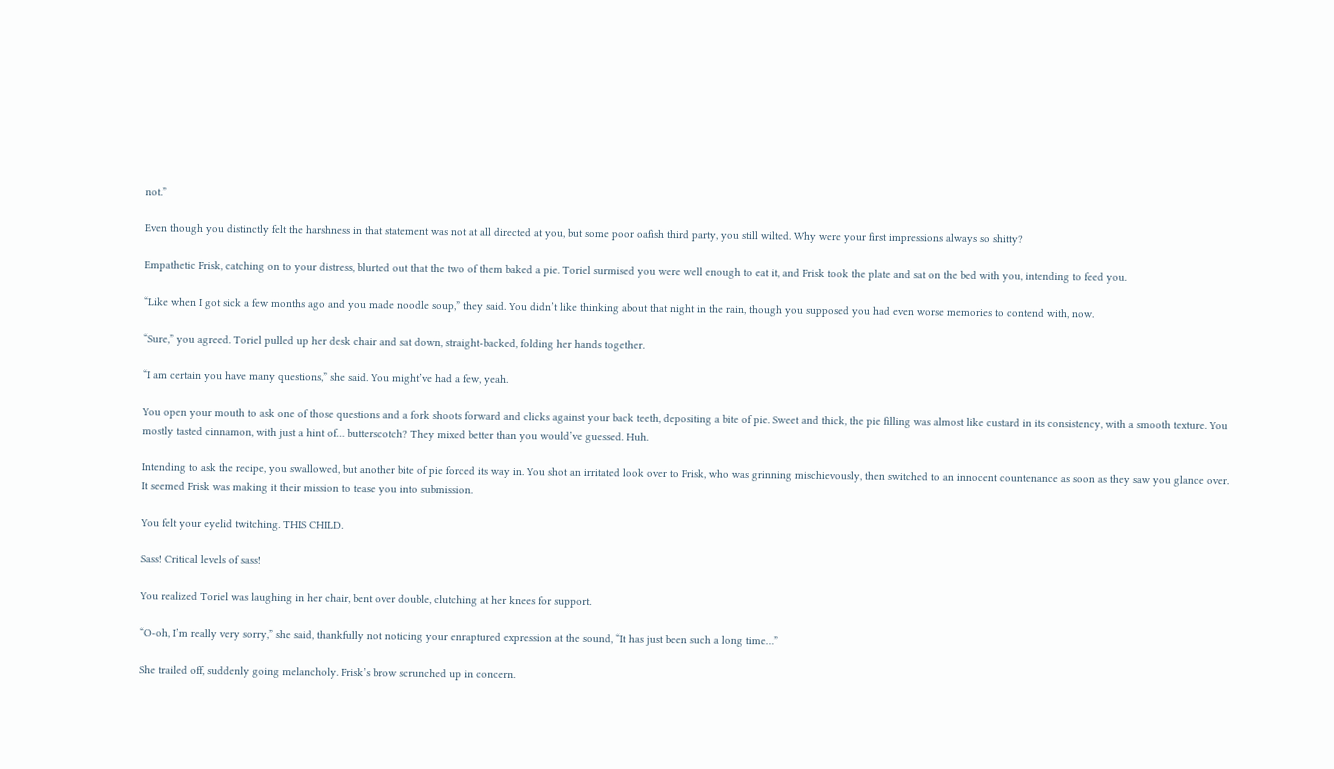not.”

Even though you distinctly felt the harshness in that statement was not at all directed at you, but some poor oafish third party, you still wilted. Why were your first impressions always so shitty?

Empathetic Frisk, catching on to your distress, blurted out that the two of them baked a pie. Toriel surmised you were well enough to eat it, and Frisk took the plate and sat on the bed with you, intending to feed you.

“Like when I got sick a few months ago and you made noodle soup,” they said. You didn’t like thinking about that night in the rain, though you supposed you had even worse memories to contend with, now.

“Sure,” you agreed. Toriel pulled up her desk chair and sat down, straight-backed, folding her hands together.

“I am certain you have many questions,” she said. You might’ve had a few, yeah.

You open your mouth to ask one of those questions and a fork shoots forward and clicks against your back teeth, depositing a bite of pie. Sweet and thick, the pie filling was almost like custard in its consistency, with a smooth texture. You mostly tasted cinnamon, with just a hint of… butterscotch? They mixed better than you would’ve guessed. Huh.

Intending to ask the recipe, you swallowed, but another bite of pie forced its way in. You shot an irritated look over to Frisk, who was grinning mischievously, then switched to an innocent countenance as soon as they saw you glance over. It seemed Frisk was making it their mission to tease you into submission.

You felt your eyelid twitching. THIS CHILD.

Sass! Critical levels of sass!

You realized Toriel was laughing in her chair, bent over double, clutching at her knees for support.

“O-oh, I’m really very sorry,” she said, thankfully not noticing your enraptured expression at the sound, “It has just been such a long time…”

She trailed off, suddenly going melancholy. Frisk’s brow scrunched up in concern.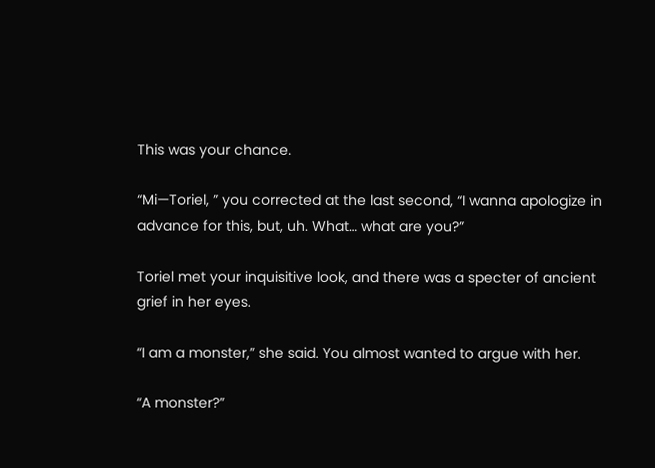This was your chance.

“Mi—Toriel, ” you corrected at the last second, “I wanna apologize in advance for this, but, uh. What… what are you?”

Toriel met your inquisitive look, and there was a specter of ancient grief in her eyes.

“I am a monster,” she said. You almost wanted to argue with her.

“A monster?”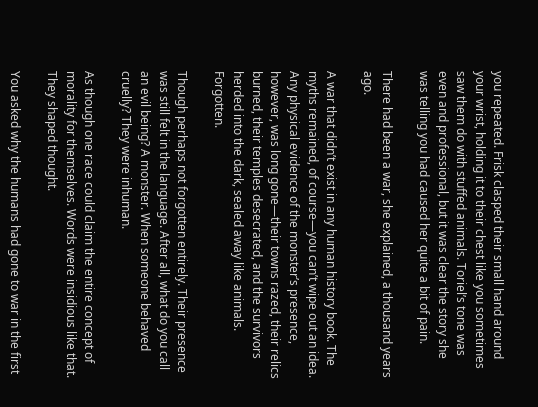you repeated. Frisk clasped their small hand around your wrist, holding it to their chest like you sometimes saw them do with stuffed animals. Toriel’s tone was even and professional, but it was clear the story she was telling you had caused her quite a bit of pain.

There had been a war, she explained, a thousand years ago.

A war that didn’t exist in any human history book. The myths remained, of course—you can’t wipe out an idea. Any physical evidence of the monster’s presence, however, was long gone—their towns razed, their relics burned, their temples desecrated, and the survivors herded into the dark, sealed away like animals. Forgotten.

Though perhaps not forgotten entirely. Their presence was still felt in the language. After all, what do you call an evil being? A monster. When someone behaved cruelly? They were inhuman.

As though one race could claim the entire concept of morality for themselves. Words were insidious like that. They shaped thought.

You asked why the humans had gone to war in the first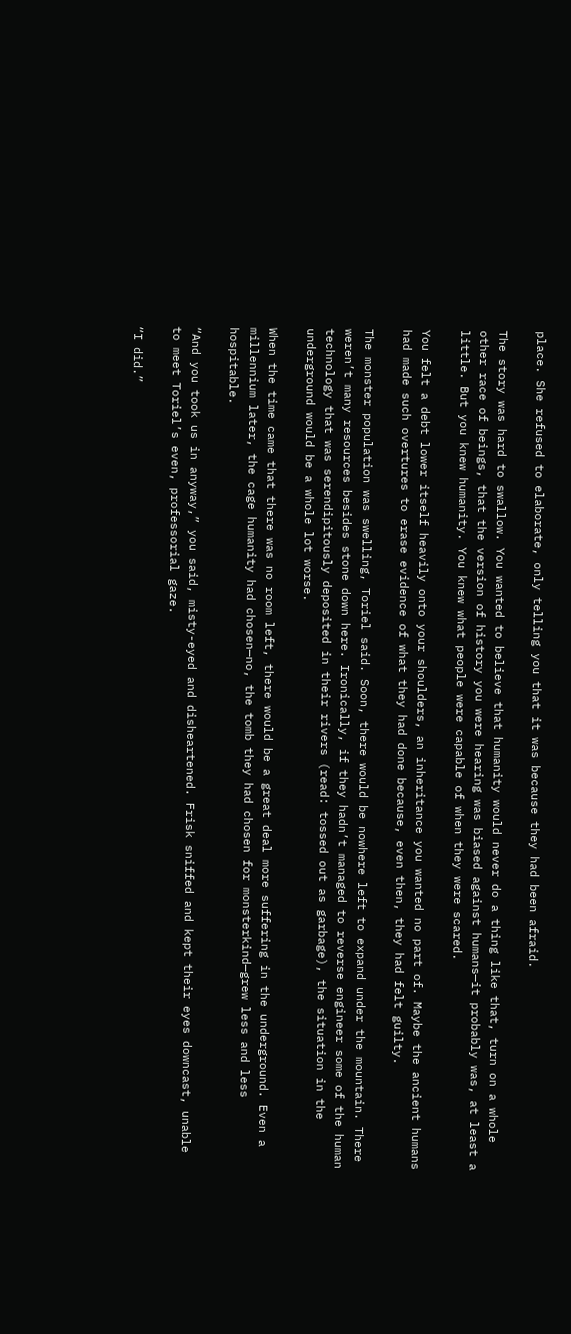place. She refused to elaborate, only telling you that it was because they had been afraid.

The story was hard to swallow. You wanted to believe that humanity would never do a thing like that, turn on a whole other race of beings, that the version of history you were hearing was biased against humans—it probably was, at least a little. But you knew humanity. You knew what people were capable of when they were scared.

You felt a debt lower itself heavily onto your shoulders, an inheritance you wanted no part of. Maybe the ancient humans had made such overtures to erase evidence of what they had done because, even then, they had felt guilty.

The monster population was swelling, Toriel said. Soon, there would be nowhere left to expand under the mountain. There weren’t many resources besides stone down here. Ironically, if they hadn’t managed to reverse engineer some of the human technology that was serendipitously deposited in their rivers (read: tossed out as garbage), the situation in the underground would be a whole lot worse.

When the time came that there was no room left, there would be a great deal more suffering in the underground. Even a millennium later, the cage humanity had chosen—no, the tomb they had chosen for monsterkind—grew less and less hospitable.

“And you took us in anyway,” you said, misty-eyed and disheartened. Frisk sniffed and kept their eyes downcast, unable to meet Toriel’s even, professorial gaze.

“I did.”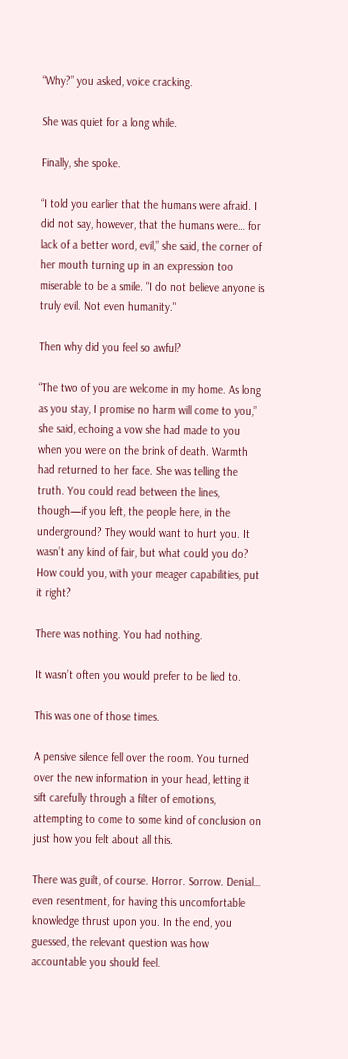“Why?” you asked, voice cracking.

She was quiet for a long while.

Finally, she spoke.

“I told you earlier that the humans were afraid. I did not say, however, that the humans were… for lack of a better word, evil,” she said, the corner of her mouth turning up in an expression too miserable to be a smile. "I do not believe anyone is truly evil. Not even humanity."

Then why did you feel so awful?

“The two of you are welcome in my home. As long as you stay, I promise no harm will come to you,” she said, echoing a vow she had made to you when you were on the brink of death. Warmth had returned to her face. She was telling the truth. You could read between the lines, though—if you left, the people here, in the underground? They would want to hurt you. It wasn’t any kind of fair, but what could you do? How could you, with your meager capabilities, put it right?

There was nothing. You had nothing.

It wasn’t often you would prefer to be lied to.

This was one of those times.

A pensive silence fell over the room. You turned over the new information in your head, letting it sift carefully through a filter of emotions, attempting to come to some kind of conclusion on just how you felt about all this.

There was guilt, of course. Horror. Sorrow. Denial… even resentment, for having this uncomfortable knowledge thrust upon you. In the end, you guessed, the relevant question was how accountable you should feel.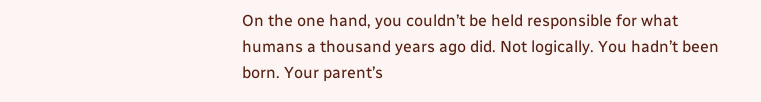On the one hand, you couldn’t be held responsible for what humans a thousand years ago did. Not logically. You hadn’t been born. Your parent’s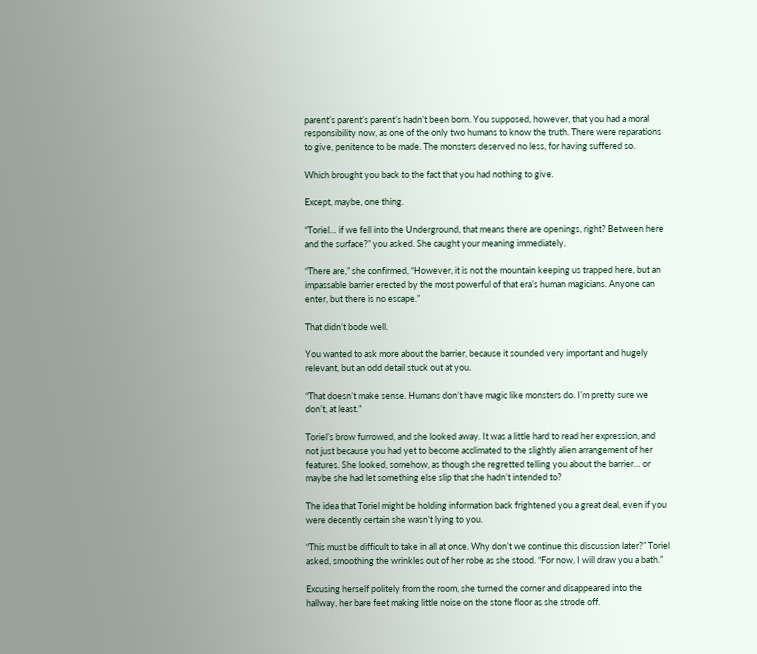parent’s parent’s parent’s hadn’t been born. You supposed, however, that you had a moral responsibility now, as one of the only two humans to know the truth. There were reparations to give, penitence to be made. The monsters deserved no less, for having suffered so.

Which brought you back to the fact that you had nothing to give.

Except, maybe, one thing.

“Toriel… if we fell into the Underground, that means there are openings, right? Between here and the surface?” you asked. She caught your meaning immediately.

“There are,” she confirmed, “However, it is not the mountain keeping us trapped here, but an impassable barrier erected by the most powerful of that era’s human magicians. Anyone can enter, but there is no escape.”

That didn’t bode well.

You wanted to ask more about the barrier, because it sounded very important and hugely relevant, but an odd detail stuck out at you.

“That doesn’t make sense. Humans don’t have magic like monsters do. I’m pretty sure we don’t, at least.”

Toriel’s brow furrowed, and she looked away. It was a little hard to read her expression, and not just because you had yet to become acclimated to the slightly alien arrangement of her features. She looked, somehow, as though she regretted telling you about the barrier… or maybe she had let something else slip that she hadn’t intended to?

The idea that Toriel might be holding information back frightened you a great deal, even if you were decently certain she wasn’t lying to you.

“This must be difficult to take in all at once. Why don’t we continue this discussion later?” Toriel asked, smoothing the wrinkles out of her robe as she stood. “For now, I will draw you a bath.”

Excusing herself politely from the room, she turned the corner and disappeared into the hallway, her bare feet making little noise on the stone floor as she strode off.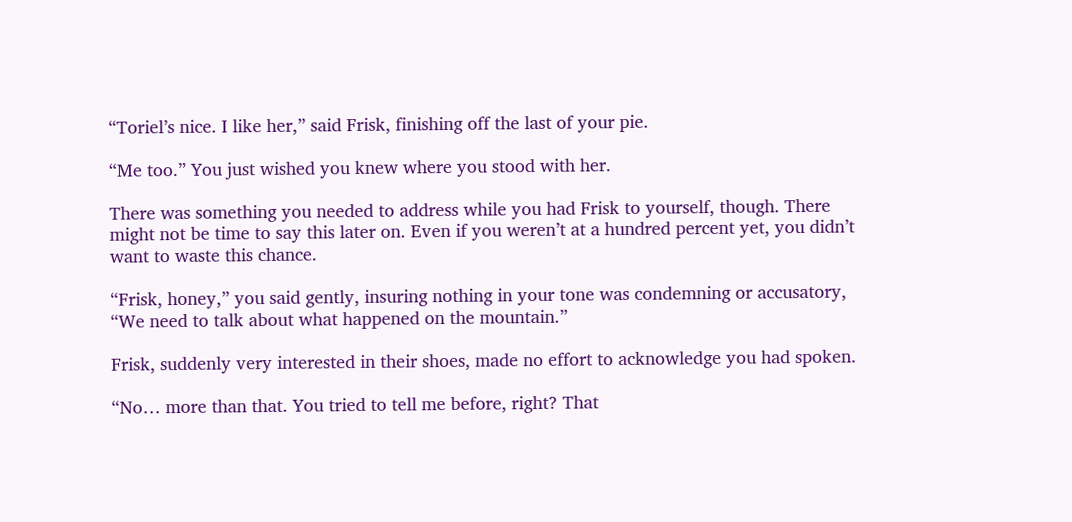“Toriel’s nice. I like her,” said Frisk, finishing off the last of your pie.

“Me too.” You just wished you knew where you stood with her.

There was something you needed to address while you had Frisk to yourself, though. There might not be time to say this later on. Even if you weren’t at a hundred percent yet, you didn’t want to waste this chance.

“Frisk, honey,” you said gently, insuring nothing in your tone was condemning or accusatory, “We need to talk about what happened on the mountain.”

Frisk, suddenly very interested in their shoes, made no effort to acknowledge you had spoken.

“No… more than that. You tried to tell me before, right? That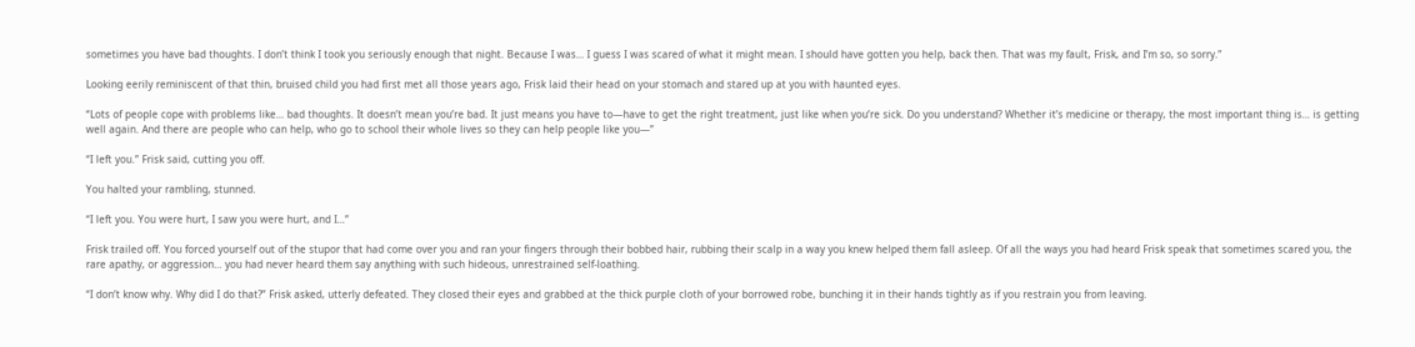sometimes you have bad thoughts. I don’t think I took you seriously enough that night. Because I was… I guess I was scared of what it might mean. I should have gotten you help, back then. That was my fault, Frisk, and I’m so, so sorry.”

Looking eerily reminiscent of that thin, bruised child you had first met all those years ago, Frisk laid their head on your stomach and stared up at you with haunted eyes.

“Lots of people cope with problems like… bad thoughts. It doesn’t mean you’re bad. It just means you have to—have to get the right treatment, just like when you’re sick. Do you understand? Whether it’s medicine or therapy, the most important thing is… is getting well again. And there are people who can help, who go to school their whole lives so they can help people like you—”

“I left you.” Frisk said, cutting you off.

You halted your rambling, stunned.

“I left you. You were hurt, I saw you were hurt, and I…”

Frisk trailed off. You forced yourself out of the stupor that had come over you and ran your fingers through their bobbed hair, rubbing their scalp in a way you knew helped them fall asleep. Of all the ways you had heard Frisk speak that sometimes scared you, the rare apathy, or aggression… you had never heard them say anything with such hideous, unrestrained self-loathing.

“I don’t know why. Why did I do that?” Frisk asked, utterly defeated. They closed their eyes and grabbed at the thick purple cloth of your borrowed robe, bunching it in their hands tightly as if you restrain you from leaving.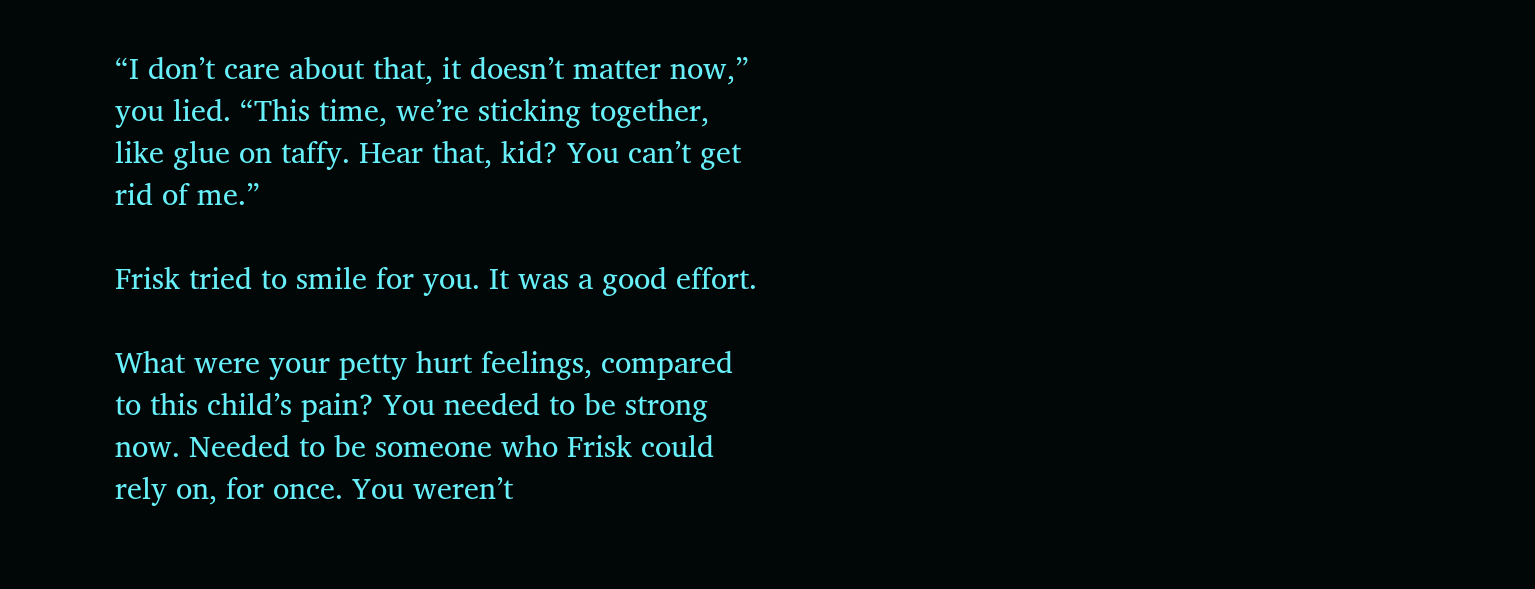“I don’t care about that, it doesn’t matter now,” you lied. “This time, we’re sticking together, like glue on taffy. Hear that, kid? You can’t get rid of me.”

Frisk tried to smile for you. It was a good effort.

What were your petty hurt feelings, compared to this child’s pain? You needed to be strong now. Needed to be someone who Frisk could rely on, for once. You weren’t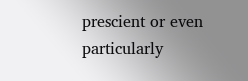prescient or even particularly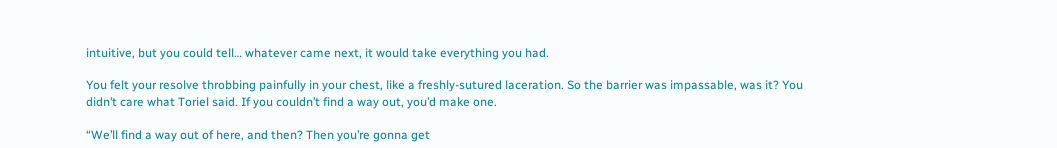intuitive, but you could tell… whatever came next, it would take everything you had.

You felt your resolve throbbing painfully in your chest, like a freshly-sutured laceration. So the barrier was impassable, was it? You didn’t care what Toriel said. If you couldn’t find a way out, you’d make one.

“We’ll find a way out of here, and then? Then you’re gonna get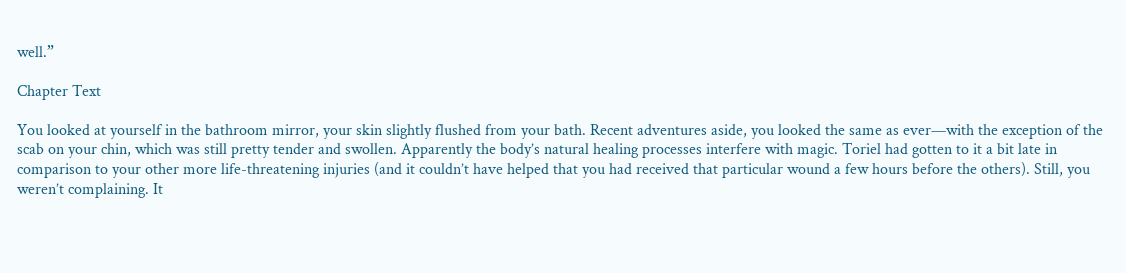well.”

Chapter Text

You looked at yourself in the bathroom mirror, your skin slightly flushed from your bath. Recent adventures aside, you looked the same as ever—with the exception of the scab on your chin, which was still pretty tender and swollen. Apparently the body’s natural healing processes interfere with magic. Toriel had gotten to it a bit late in comparison to your other more life-threatening injuries (and it couldn’t have helped that you had received that particular wound a few hours before the others). Still, you weren’t complaining. It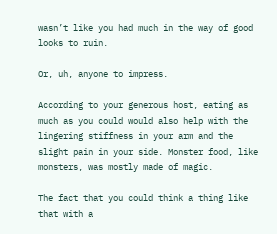wasn’t like you had much in the way of good looks to ruin.

Or, uh, anyone to impress.

According to your generous host, eating as much as you could would also help with the lingering stiffness in your arm and the slight pain in your side. Monster food, like monsters, was mostly made of magic.

The fact that you could think a thing like that with a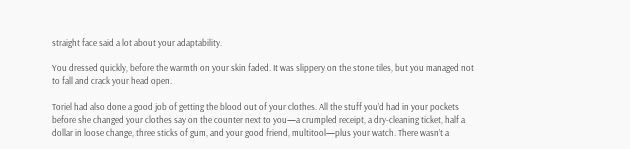straight face said a lot about your adaptability.

You dressed quickly, before the warmth on your skin faded. It was slippery on the stone tiles, but you managed not to fall and crack your head open.

Toriel had also done a good job of getting the blood out of your clothes. All the stuff you’d had in your pockets before she changed your clothes say on the counter next to you—a crumpled receipt, a dry-cleaning ticket, half a dollar in loose change, three sticks of gum, and your good friend, multitool—plus your watch. There wasn’t a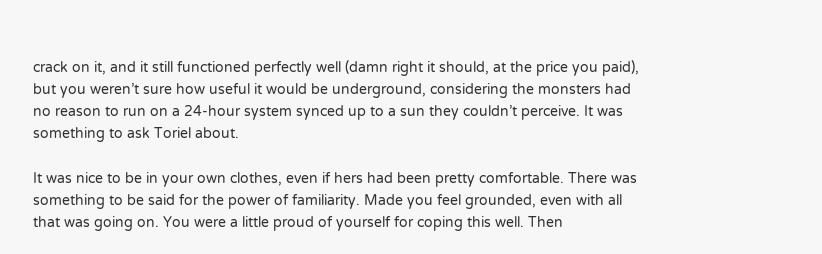crack on it, and it still functioned perfectly well (damn right it should, at the price you paid), but you weren’t sure how useful it would be underground, considering the monsters had no reason to run on a 24-hour system synced up to a sun they couldn’t perceive. It was something to ask Toriel about.

It was nice to be in your own clothes, even if hers had been pretty comfortable. There was something to be said for the power of familiarity. Made you feel grounded, even with all that was going on. You were a little proud of yourself for coping this well. Then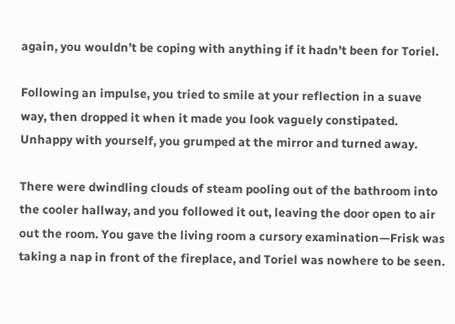again, you wouldn’t be coping with anything if it hadn’t been for Toriel.

Following an impulse, you tried to smile at your reflection in a suave way, then dropped it when it made you look vaguely constipated. Unhappy with yourself, you grumped at the mirror and turned away.

There were dwindling clouds of steam pooling out of the bathroom into the cooler hallway, and you followed it out, leaving the door open to air out the room. You gave the living room a cursory examination—Frisk was taking a nap in front of the fireplace, and Toriel was nowhere to be seen.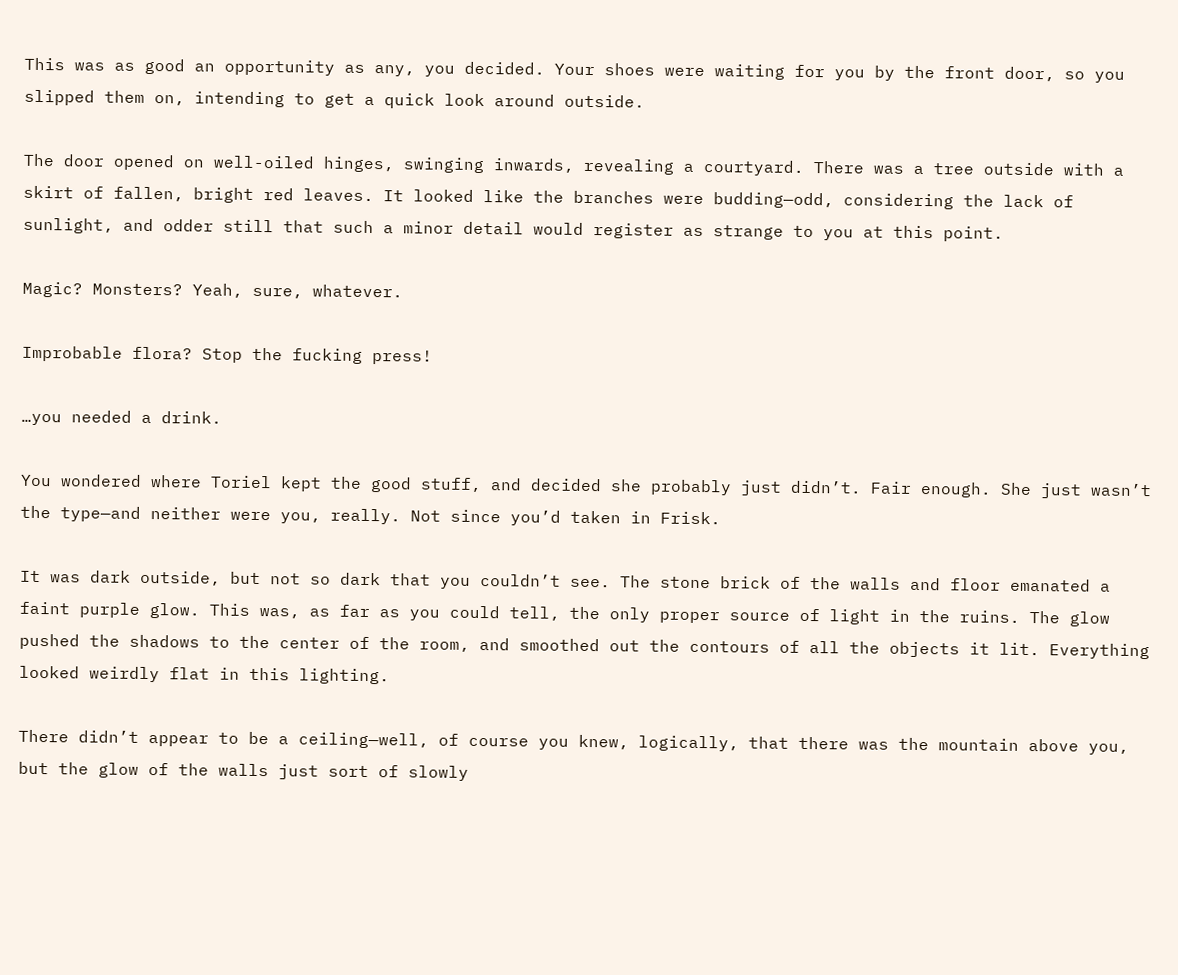This was as good an opportunity as any, you decided. Your shoes were waiting for you by the front door, so you slipped them on, intending to get a quick look around outside.

The door opened on well-oiled hinges, swinging inwards, revealing a courtyard. There was a tree outside with a skirt of fallen, bright red leaves. It looked like the branches were budding—odd, considering the lack of sunlight, and odder still that such a minor detail would register as strange to you at this point.

Magic? Monsters? Yeah, sure, whatever.

Improbable flora? Stop the fucking press!

…you needed a drink.

You wondered where Toriel kept the good stuff, and decided she probably just didn’t. Fair enough. She just wasn’t the type—and neither were you, really. Not since you’d taken in Frisk.

It was dark outside, but not so dark that you couldn’t see. The stone brick of the walls and floor emanated a faint purple glow. This was, as far as you could tell, the only proper source of light in the ruins. The glow pushed the shadows to the center of the room, and smoothed out the contours of all the objects it lit. Everything looked weirdly flat in this lighting.

There didn’t appear to be a ceiling—well, of course you knew, logically, that there was the mountain above you, but the glow of the walls just sort of slowly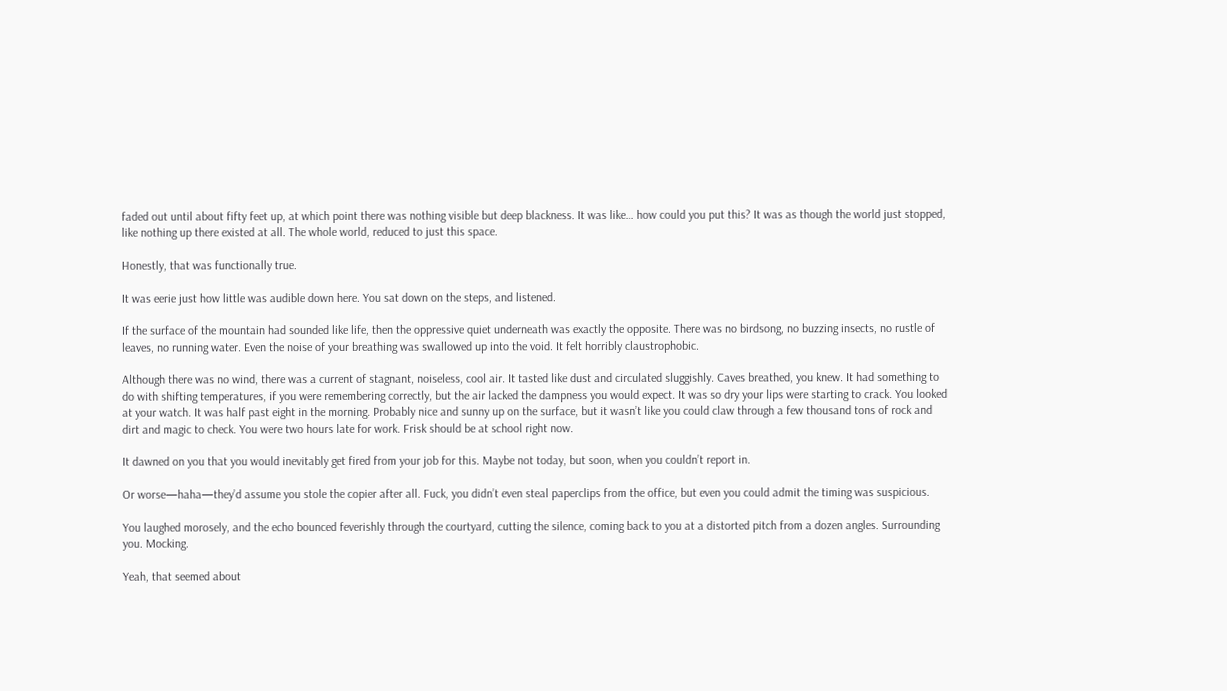faded out until about fifty feet up, at which point there was nothing visible but deep blackness. It was like… how could you put this? It was as though the world just stopped, like nothing up there existed at all. The whole world, reduced to just this space.

Honestly, that was functionally true.

It was eerie just how little was audible down here. You sat down on the steps, and listened.

If the surface of the mountain had sounded like life, then the oppressive quiet underneath was exactly the opposite. There was no birdsong, no buzzing insects, no rustle of leaves, no running water. Even the noise of your breathing was swallowed up into the void. It felt horribly claustrophobic.

Although there was no wind, there was a current of stagnant, noiseless, cool air. It tasted like dust and circulated sluggishly. Caves breathed, you knew. It had something to do with shifting temperatures, if you were remembering correctly, but the air lacked the dampness you would expect. It was so dry your lips were starting to crack. You looked at your watch. It was half past eight in the morning. Probably nice and sunny up on the surface, but it wasn’t like you could claw through a few thousand tons of rock and dirt and magic to check. You were two hours late for work. Frisk should be at school right now.

It dawned on you that you would inevitably get fired from your job for this. Maybe not today, but soon, when you couldn’t report in.

Or worse—haha—they’d assume you stole the copier after all. Fuck, you didn’t even steal paperclips from the office, but even you could admit the timing was suspicious.

You laughed morosely, and the echo bounced feverishly through the courtyard, cutting the silence, coming back to you at a distorted pitch from a dozen angles. Surrounding you. Mocking.

Yeah, that seemed about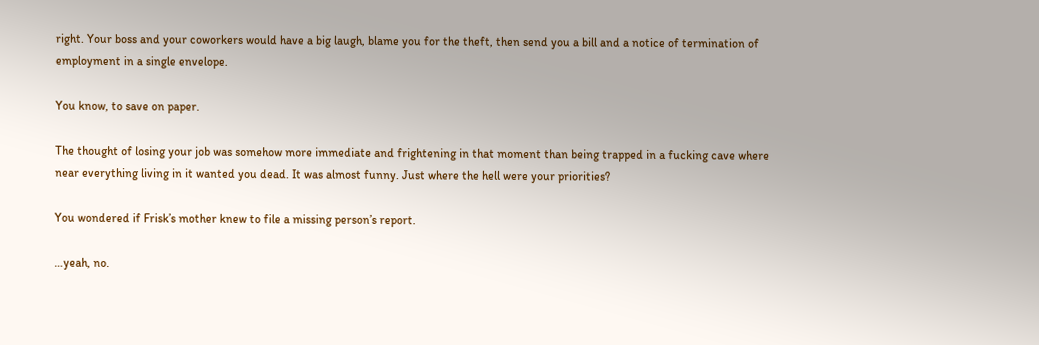right. Your boss and your coworkers would have a big laugh, blame you for the theft, then send you a bill and a notice of termination of employment in a single envelope.

You know, to save on paper.

The thought of losing your job was somehow more immediate and frightening in that moment than being trapped in a fucking cave where near everything living in it wanted you dead. It was almost funny. Just where the hell were your priorities?

You wondered if Frisk’s mother knew to file a missing person’s report.

…yeah, no.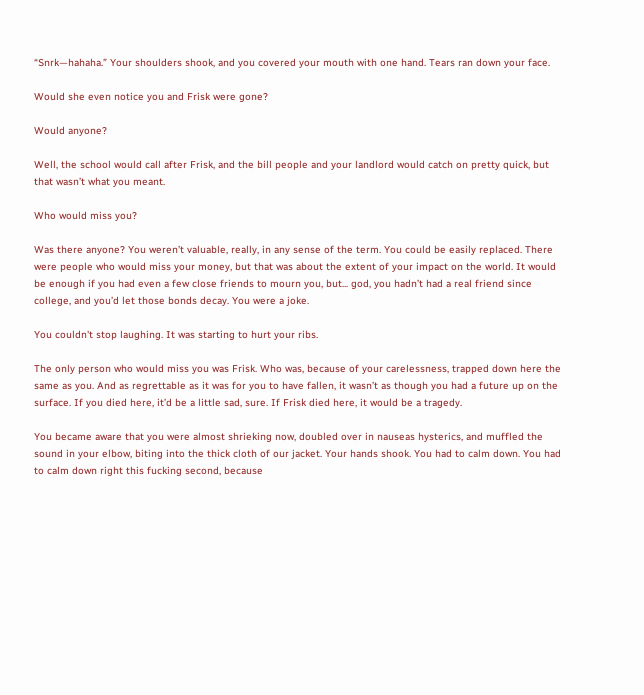“Snrk—hahaha.” Your shoulders shook, and you covered your mouth with one hand. Tears ran down your face.

Would she even notice you and Frisk were gone?

Would anyone?

Well, the school would call after Frisk, and the bill people and your landlord would catch on pretty quick, but that wasn’t what you meant.

Who would miss you?

Was there anyone? You weren’t valuable, really, in any sense of the term. You could be easily replaced. There were people who would miss your money, but that was about the extent of your impact on the world. It would be enough if you had even a few close friends to mourn you, but... god, you hadn’t had a real friend since college, and you’d let those bonds decay. You were a joke.

You couldn't stop laughing. It was starting to hurt your ribs.

The only person who would miss you was Frisk. Who was, because of your carelessness, trapped down here the same as you. And as regrettable as it was for you to have fallen, it wasn’t as though you had a future up on the surface. If you died here, it’d be a little sad, sure. If Frisk died here, it would be a tragedy.

You became aware that you were almost shrieking now, doubled over in nauseas hysterics, and muffled the sound in your elbow, biting into the thick cloth of our jacket. Your hands shook. You had to calm down. You had to calm down right this fucking second, because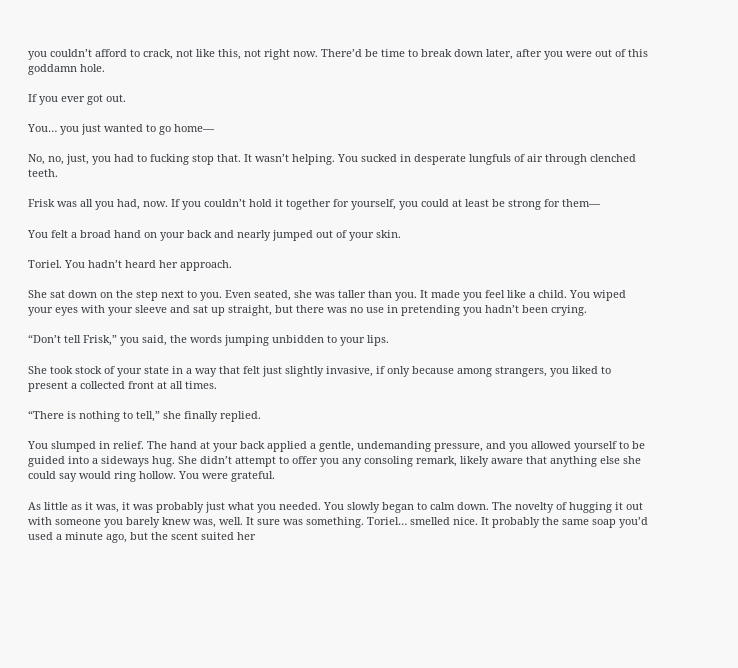you couldn’t afford to crack, not like this, not right now. There’d be time to break down later, after you were out of this goddamn hole.

If you ever got out.

You… you just wanted to go home—

No, no, just, you had to fucking stop that. It wasn’t helping. You sucked in desperate lungfuls of air through clenched teeth.

Frisk was all you had, now. If you couldn’t hold it together for yourself, you could at least be strong for them—

You felt a broad hand on your back and nearly jumped out of your skin.

Toriel. You hadn’t heard her approach.

She sat down on the step next to you. Even seated, she was taller than you. It made you feel like a child. You wiped your eyes with your sleeve and sat up straight, but there was no use in pretending you hadn’t been crying.

“Don’t tell Frisk,” you said, the words jumping unbidden to your lips.

She took stock of your state in a way that felt just slightly invasive, if only because among strangers, you liked to present a collected front at all times.

“There is nothing to tell,” she finally replied.

You slumped in relief. The hand at your back applied a gentle, undemanding pressure, and you allowed yourself to be guided into a sideways hug. She didn’t attempt to offer you any consoling remark, likely aware that anything else she could say would ring hollow. You were grateful.

As little as it was, it was probably just what you needed. You slowly began to calm down. The novelty of hugging it out with someone you barely knew was, well. It sure was something. Toriel… smelled nice. It probably the same soap you’d used a minute ago, but the scent suited her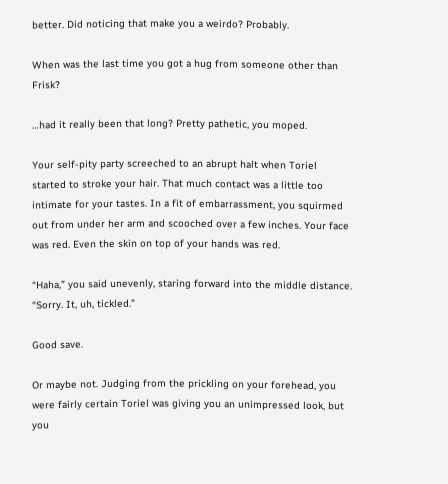better. Did noticing that make you a weirdo? Probably.

When was the last time you got a hug from someone other than Frisk?

…had it really been that long? Pretty pathetic, you moped.

Your self-pity party screeched to an abrupt halt when Toriel started to stroke your hair. That much contact was a little too intimate for your tastes. In a fit of embarrassment, you squirmed out from under her arm and scooched over a few inches. Your face was red. Even the skin on top of your hands was red.

“Haha,” you said unevenly, staring forward into the middle distance. “Sorry. It, uh, tickled.”

Good save.

Or maybe not. Judging from the prickling on your forehead, you were fairly certain Toriel was giving you an unimpressed look, but you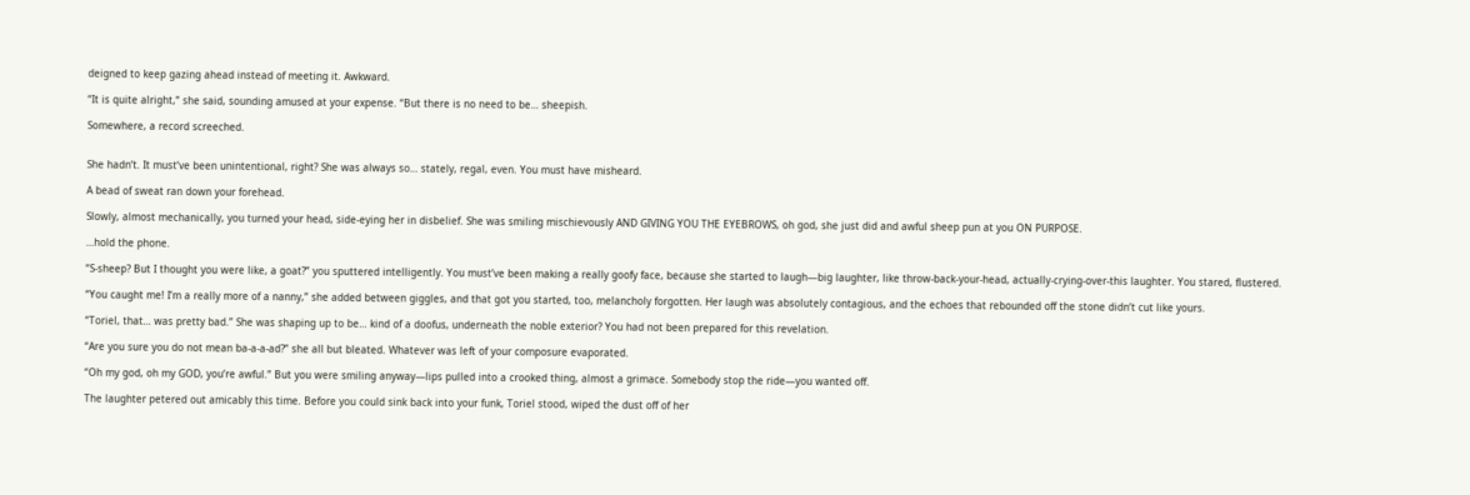deigned to keep gazing ahead instead of meeting it. Awkward.

“It is quite alright,” she said, sounding amused at your expense. “But there is no need to be… sheepish.

Somewhere, a record screeched.


She hadn’t. It must’ve been unintentional, right? She was always so… stately, regal, even. You must have misheard.

A bead of sweat ran down your forehead.

Slowly, almost mechanically, you turned your head, side-eying her in disbelief. She was smiling mischievously AND GIVING YOU THE EYEBROWS, oh god, she just did and awful sheep pun at you ON PURPOSE.

…hold the phone.

“S-sheep? But I thought you were like, a goat?” you sputtered intelligently. You must’ve been making a really goofy face, because she started to laugh—big laughter, like throw-back-your-head, actually-crying-over-this laughter. You stared, flustered.

“You caught me! I’m a really more of a nanny,” she added between giggles, and that got you started, too, melancholy forgotten. Her laugh was absolutely contagious, and the echoes that rebounded off the stone didn’t cut like yours.

“Toriel, that… was pretty bad.” She was shaping up to be… kind of a doofus, underneath the noble exterior? You had not been prepared for this revelation.

“Are you sure you do not mean ba-a-a-ad?” she all but bleated. Whatever was left of your composure evaporated.

“Oh my god, oh my GOD, you’re awful.” But you were smiling anyway—lips pulled into a crooked thing, almost a grimace. Somebody stop the ride—you wanted off.

The laughter petered out amicably this time. Before you could sink back into your funk, Toriel stood, wiped the dust off of her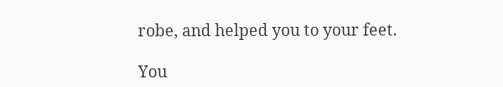robe, and helped you to your feet.

You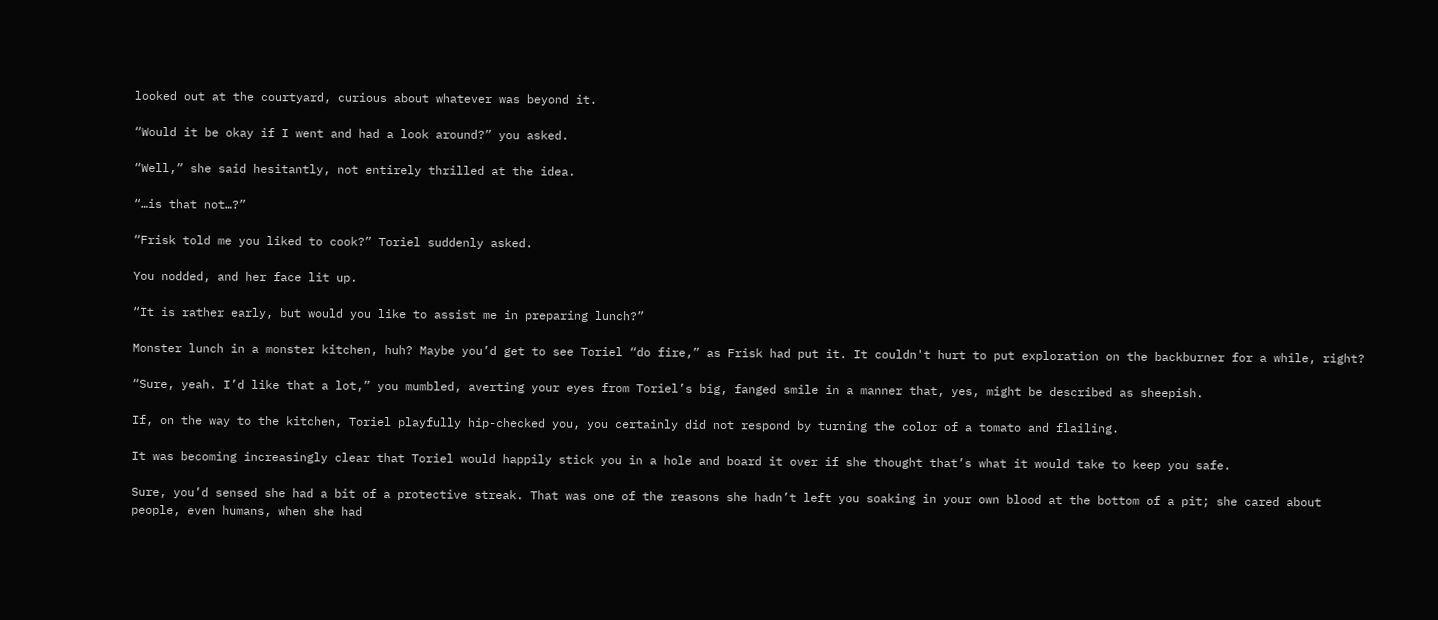looked out at the courtyard, curious about whatever was beyond it.

“Would it be okay if I went and had a look around?” you asked.

“Well,” she said hesitantly, not entirely thrilled at the idea.

“…is that not…?”

“Frisk told me you liked to cook?” Toriel suddenly asked.

You nodded, and her face lit up.

“It is rather early, but would you like to assist me in preparing lunch?”

Monster lunch in a monster kitchen, huh? Maybe you’d get to see Toriel “do fire,” as Frisk had put it. It couldn't hurt to put exploration on the backburner for a while, right?

“Sure, yeah. I’d like that a lot,” you mumbled, averting your eyes from Toriel’s big, fanged smile in a manner that, yes, might be described as sheepish.

If, on the way to the kitchen, Toriel playfully hip-checked you, you certainly did not respond by turning the color of a tomato and flailing.

It was becoming increasingly clear that Toriel would happily stick you in a hole and board it over if she thought that’s what it would take to keep you safe.

Sure, you’d sensed she had a bit of a protective streak. That was one of the reasons she hadn’t left you soaking in your own blood at the bottom of a pit; she cared about people, even humans, when she had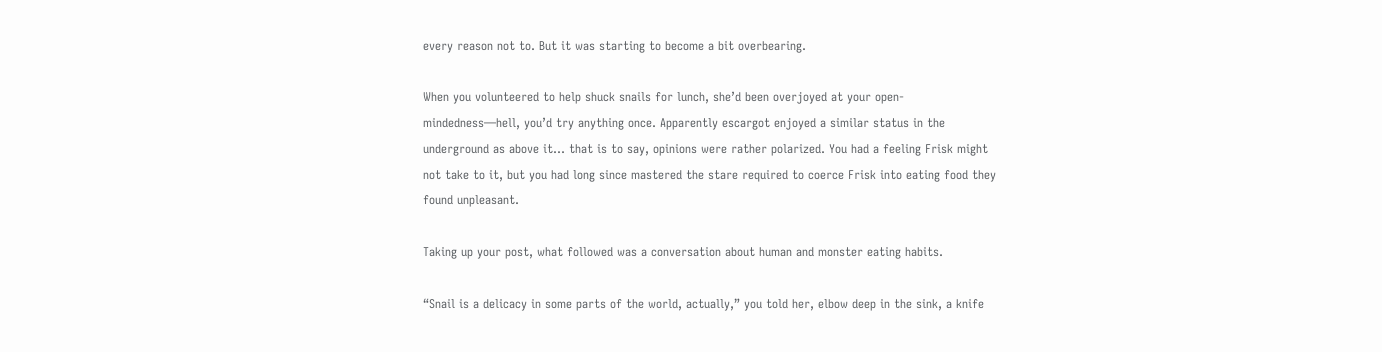every reason not to. But it was starting to become a bit overbearing.

When you volunteered to help shuck snails for lunch, she’d been overjoyed at your open-mindedness—hell, you’d try anything once. Apparently escargot enjoyed a similar status in the underground as above it… that is to say, opinions were rather polarized. You had a feeling Frisk might not take to it, but you had long since mastered the stare required to coerce Frisk into eating food they found unpleasant.

Taking up your post, what followed was a conversation about human and monster eating habits.

“Snail is a delicacy in some parts of the world, actually,” you told her, elbow deep in the sink, a knife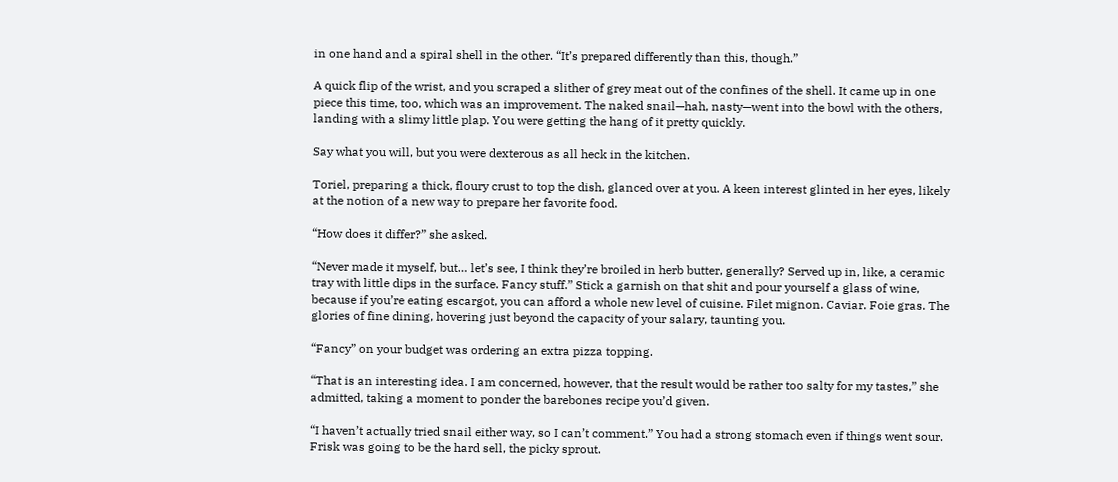in one hand and a spiral shell in the other. “It’s prepared differently than this, though.”

A quick flip of the wrist, and you scraped a slither of grey meat out of the confines of the shell. It came up in one piece this time, too, which was an improvement. The naked snail—hah, nasty—went into the bowl with the others, landing with a slimy little plap. You were getting the hang of it pretty quickly.

Say what you will, but you were dexterous as all heck in the kitchen.

Toriel, preparing a thick, floury crust to top the dish, glanced over at you. A keen interest glinted in her eyes, likely at the notion of a new way to prepare her favorite food.

“How does it differ?” she asked.

“Never made it myself, but… let’s see, I think they’re broiled in herb butter, generally? Served up in, like, a ceramic tray with little dips in the surface. Fancy stuff.” Stick a garnish on that shit and pour yourself a glass of wine, because if you’re eating escargot, you can afford a whole new level of cuisine. Filet mignon. Caviar. Foie gras. The glories of fine dining, hovering just beyond the capacity of your salary, taunting you.

“Fancy” on your budget was ordering an extra pizza topping.

“That is an interesting idea. I am concerned, however, that the result would be rather too salty for my tastes,” she admitted, taking a moment to ponder the barebones recipe you’d given.

“I haven’t actually tried snail either way, so I can’t comment.” You had a strong stomach even if things went sour. Frisk was going to be the hard sell, the picky sprout.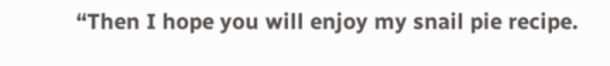“Then I hope you will enjoy my snail pie recipe.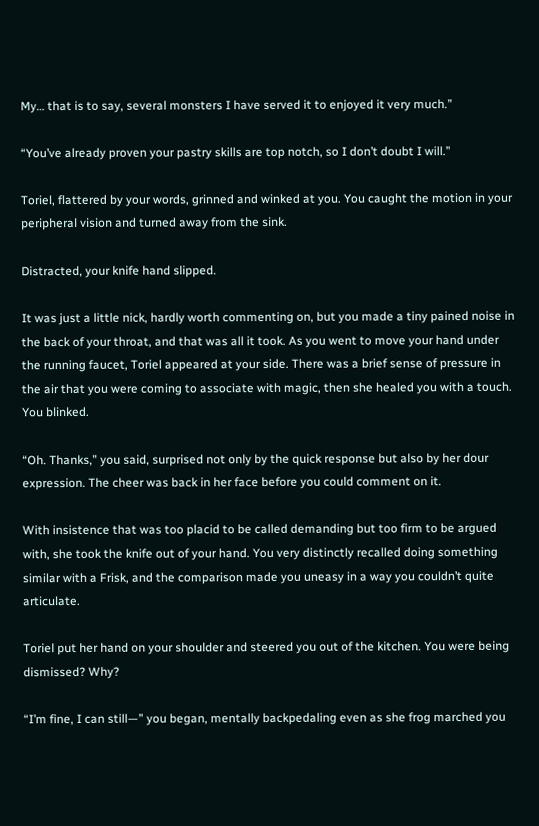My… that is to say, several monsters I have served it to enjoyed it very much.”

“You’ve already proven your pastry skills are top notch, so I don’t doubt I will.”

Toriel, flattered by your words, grinned and winked at you. You caught the motion in your peripheral vision and turned away from the sink.

Distracted, your knife hand slipped.

It was just a little nick, hardly worth commenting on, but you made a tiny pained noise in the back of your throat, and that was all it took. As you went to move your hand under the running faucet, Toriel appeared at your side. There was a brief sense of pressure in the air that you were coming to associate with magic, then she healed you with a touch. You blinked.

“Oh. Thanks,” you said, surprised not only by the quick response but also by her dour expression. The cheer was back in her face before you could comment on it.

With insistence that was too placid to be called demanding but too firm to be argued with, she took the knife out of your hand. You very distinctly recalled doing something similar with a Frisk, and the comparison made you uneasy in a way you couldn’t quite articulate.

Toriel put her hand on your shoulder and steered you out of the kitchen. You were being dismissed? Why?

“I’m fine, I can still—” you began, mentally backpedaling even as she frog marched you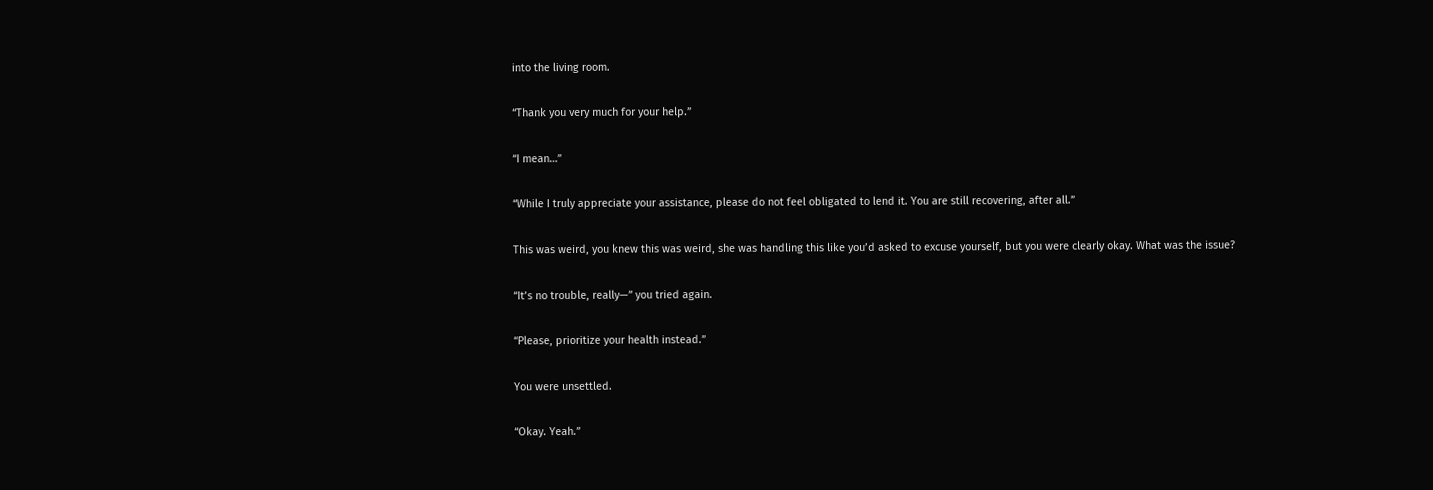into the living room.

“Thank you very much for your help.”

“I mean…”

“While I truly appreciate your assistance, please do not feel obligated to lend it. You are still recovering, after all.”

This was weird, you knew this was weird, she was handling this like you’d asked to excuse yourself, but you were clearly okay. What was the issue?

“It’s no trouble, really—” you tried again.

“Please, prioritize your health instead.”

You were unsettled.

“Okay. Yeah.”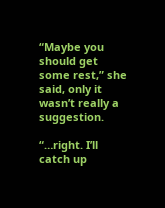“Maybe you should get some rest,” she said, only it wasn’t really a suggestion.

“…right. I’ll catch up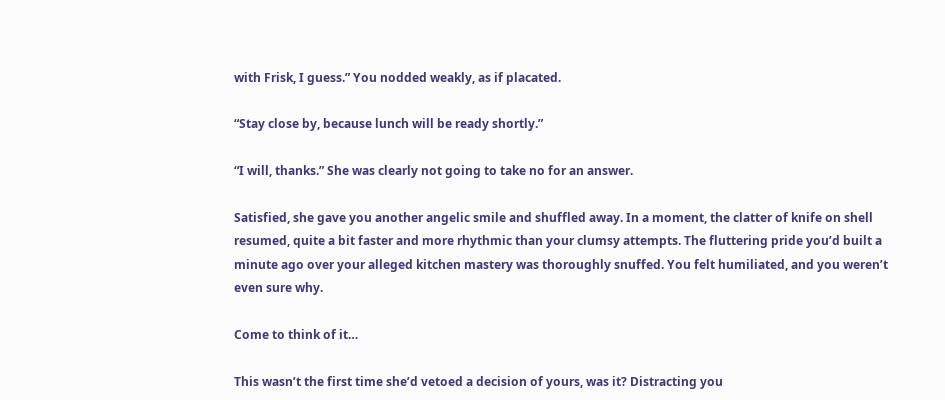with Frisk, I guess.” You nodded weakly, as if placated.

“Stay close by, because lunch will be ready shortly.”

“I will, thanks.” She was clearly not going to take no for an answer.

Satisfied, she gave you another angelic smile and shuffled away. In a moment, the clatter of knife on shell resumed, quite a bit faster and more rhythmic than your clumsy attempts. The fluttering pride you’d built a minute ago over your alleged kitchen mastery was thoroughly snuffed. You felt humiliated, and you weren’t even sure why.

Come to think of it…

This wasn’t the first time she’d vetoed a decision of yours, was it? Distracting you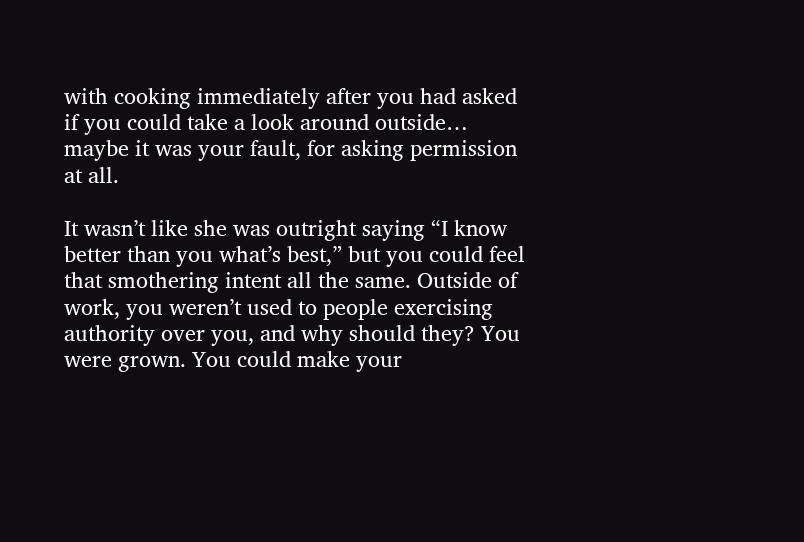with cooking immediately after you had asked if you could take a look around outside… maybe it was your fault, for asking permission at all.

It wasn’t like she was outright saying “I know better than you what’s best,” but you could feel that smothering intent all the same. Outside of work, you weren’t used to people exercising authority over you, and why should they? You were grown. You could make your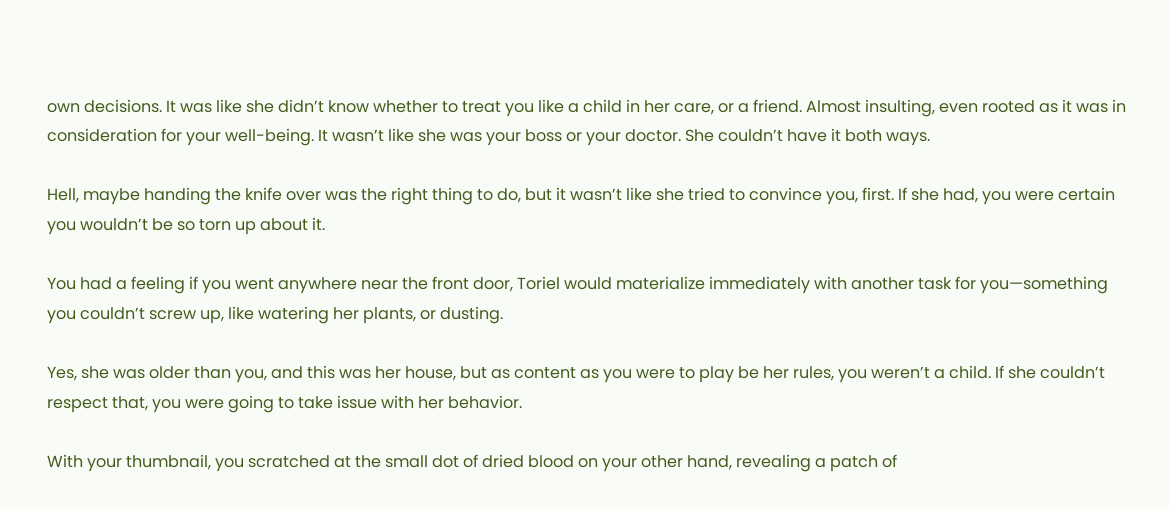own decisions. It was like she didn’t know whether to treat you like a child in her care, or a friend. Almost insulting, even rooted as it was in consideration for your well-being. It wasn’t like she was your boss or your doctor. She couldn’t have it both ways.

Hell, maybe handing the knife over was the right thing to do, but it wasn’t like she tried to convince you, first. If she had, you were certain you wouldn’t be so torn up about it.

You had a feeling if you went anywhere near the front door, Toriel would materialize immediately with another task for you—something you couldn’t screw up, like watering her plants, or dusting.

Yes, she was older than you, and this was her house, but as content as you were to play be her rules, you weren’t a child. If she couldn’t respect that, you were going to take issue with her behavior.

With your thumbnail, you scratched at the small dot of dried blood on your other hand, revealing a patch of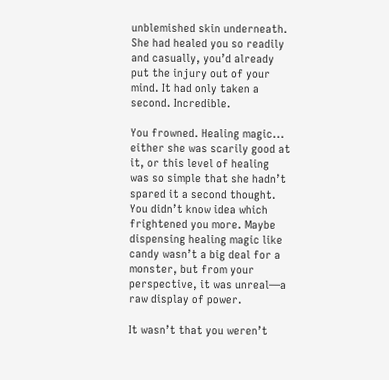unblemished skin underneath. She had healed you so readily and casually, you’d already put the injury out of your mind. It had only taken a second. Incredible.

You frowned. Healing magic... either she was scarily good at it, or this level of healing was so simple that she hadn’t spared it a second thought. You didn’t know idea which frightened you more. Maybe dispensing healing magic like candy wasn’t a big deal for a monster, but from your perspective, it was unreal—a raw display of power.

It wasn’t that you weren’t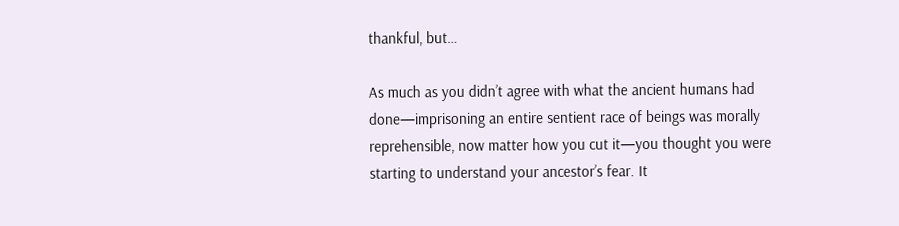thankful, but…

As much as you didn’t agree with what the ancient humans had done—imprisoning an entire sentient race of beings was morally reprehensible, now matter how you cut it—you thought you were starting to understand your ancestor’s fear. It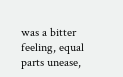was a bitter feeling, equal parts unease,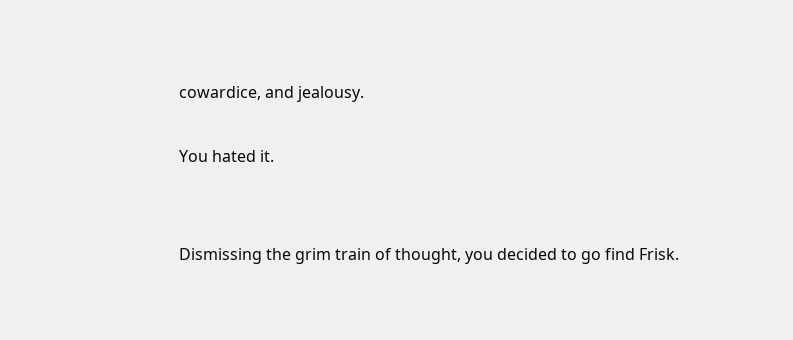cowardice, and jealousy.

You hated it.


Dismissing the grim train of thought, you decided to go find Frisk.